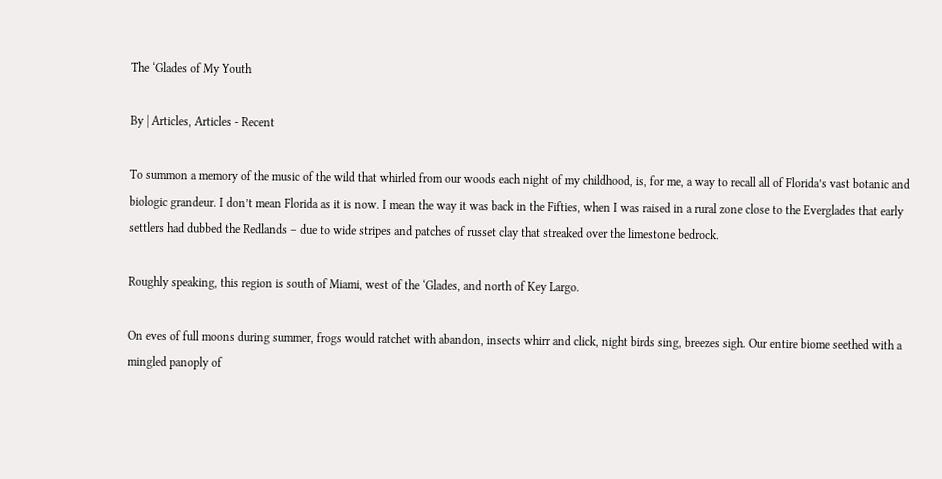The ‘Glades of My Youth

By | Articles, Articles - Recent

To summon a memory of the music of the wild that whirled from our woods each night of my childhood, is, for me, a way to recall all of Florida’s vast botanic and biologic grandeur. I don’t mean Florida as it is now. I mean the way it was back in the Fifties, when I was raised in a rural zone close to the Everglades that early settlers had dubbed the Redlands – due to wide stripes and patches of russet clay that streaked over the limestone bedrock.

Roughly speaking, this region is south of Miami, west of the ‘Glades, and north of Key Largo.

On eves of full moons during summer, frogs would ratchet with abandon, insects whirr and click, night birds sing, breezes sigh. Our entire biome seethed with a mingled panoply of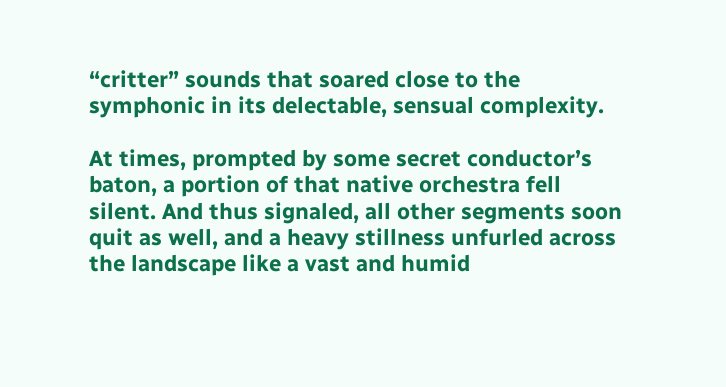“critter” sounds that soared close to the symphonic in its delectable, sensual complexity.

At times, prompted by some secret conductor’s baton, a portion of that native orchestra fell silent. And thus signaled, all other segments soon quit as well, and a heavy stillness unfurled across the landscape like a vast and humid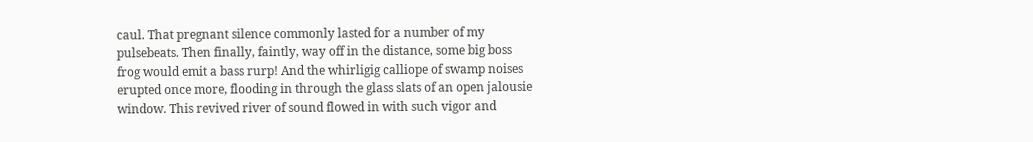caul. That pregnant silence commonly lasted for a number of my pulsebeats. Then finally, faintly, way off in the distance, some big boss frog would emit a bass rurp! And the whirligig calliope of swamp noises erupted once more, flooding in through the glass slats of an open jalousie window. This revived river of sound flowed in with such vigor and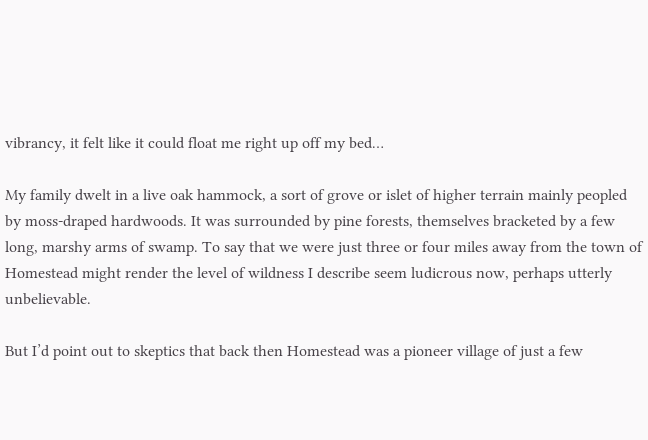vibrancy, it felt like it could float me right up off my bed…

My family dwelt in a live oak hammock, a sort of grove or islet of higher terrain mainly peopled by moss-draped hardwoods. It was surrounded by pine forests, themselves bracketed by a few long, marshy arms of swamp. To say that we were just three or four miles away from the town of Homestead might render the level of wildness I describe seem ludicrous now, perhaps utterly unbelievable.

But I’d point out to skeptics that back then Homestead was a pioneer village of just a few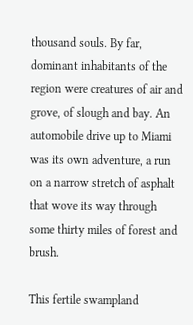thousand souls. By far, dominant inhabitants of the region were creatures of air and grove, of slough and bay. An automobile drive up to Miami was its own adventure, a run on a narrow stretch of asphalt that wove its way through some thirty miles of forest and brush.

This fertile swampland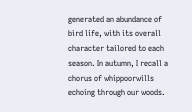generated an abundance of bird life, with its overall character tailored to each season. In autumn, I recall a chorus of whippoorwills echoing through our woods.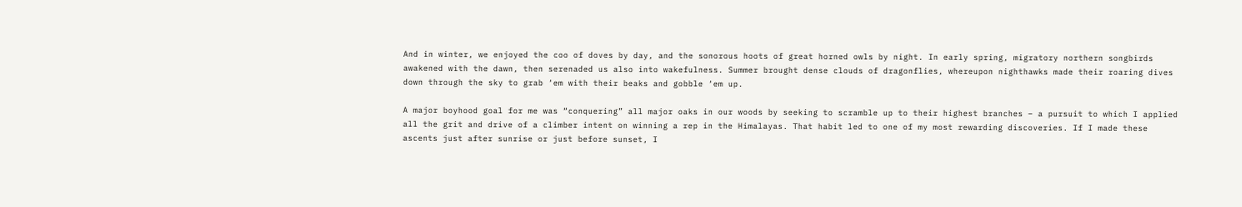And in winter, we enjoyed the coo of doves by day, and the sonorous hoots of great horned owls by night. In early spring, migratory northern songbirds awakened with the dawn, then serenaded us also into wakefulness. Summer brought dense clouds of dragonflies, whereupon nighthawks made their roaring dives down through the sky to grab ‘em with their beaks and gobble ‘em up.

A major boyhood goal for me was “conquering” all major oaks in our woods by seeking to scramble up to their highest branches – a pursuit to which I applied all the grit and drive of a climber intent on winning a rep in the Himalayas. That habit led to one of my most rewarding discoveries. If I made these ascents just after sunrise or just before sunset, I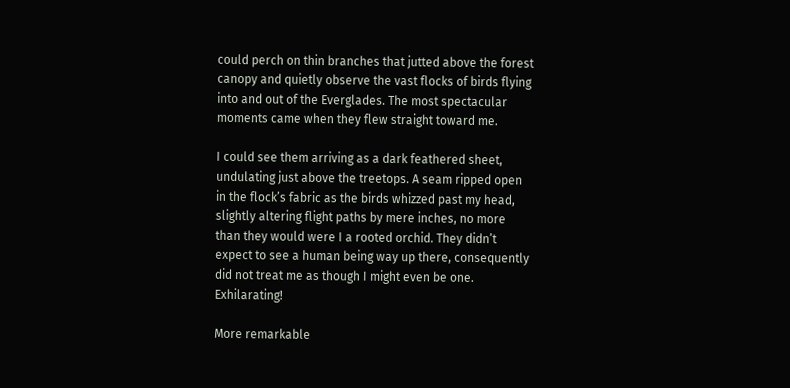could perch on thin branches that jutted above the forest canopy and quietly observe the vast flocks of birds flying into and out of the Everglades. The most spectacular moments came when they flew straight toward me.

I could see them arriving as a dark feathered sheet, undulating just above the treetops. A seam ripped open in the flock’s fabric as the birds whizzed past my head, slightly altering flight paths by mere inches, no more than they would were I a rooted orchid. They didn’t expect to see a human being way up there, consequently did not treat me as though I might even be one. Exhilarating!

More remarkable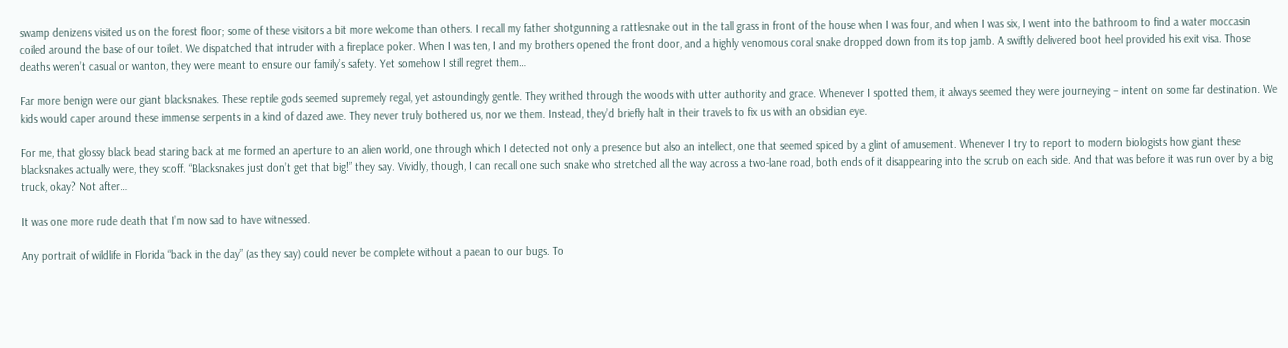swamp denizens visited us on the forest floor; some of these visitors a bit more welcome than others. I recall my father shotgunning a rattlesnake out in the tall grass in front of the house when I was four, and when I was six, I went into the bathroom to find a water moccasin coiled around the base of our toilet. We dispatched that intruder with a fireplace poker. When I was ten, I and my brothers opened the front door, and a highly venomous coral snake dropped down from its top jamb. A swiftly delivered boot heel provided his exit visa. Those deaths weren’t casual or wanton, they were meant to ensure our family’s safety. Yet somehow I still regret them…

Far more benign were our giant blacksnakes. These reptile gods seemed supremely regal, yet astoundingly gentle. They writhed through the woods with utter authority and grace. Whenever I spotted them, it always seemed they were journeying – intent on some far destination. We kids would caper around these immense serpents in a kind of dazed awe. They never truly bothered us, nor we them. Instead, they’d briefly halt in their travels to fix us with an obsidian eye.

For me, that glossy black bead staring back at me formed an aperture to an alien world, one through which I detected not only a presence but also an intellect, one that seemed spiced by a glint of amusement. Whenever I try to report to modern biologists how giant these blacksnakes actually were, they scoff. “Blacksnakes just don’t get that big!” they say. Vividly, though, I can recall one such snake who stretched all the way across a two-lane road, both ends of it disappearing into the scrub on each side. And that was before it was run over by a big truck, okay? Not after…

It was one more rude death that I’m now sad to have witnessed.

Any portrait of wildlife in Florida “back in the day” (as they say) could never be complete without a paean to our bugs. To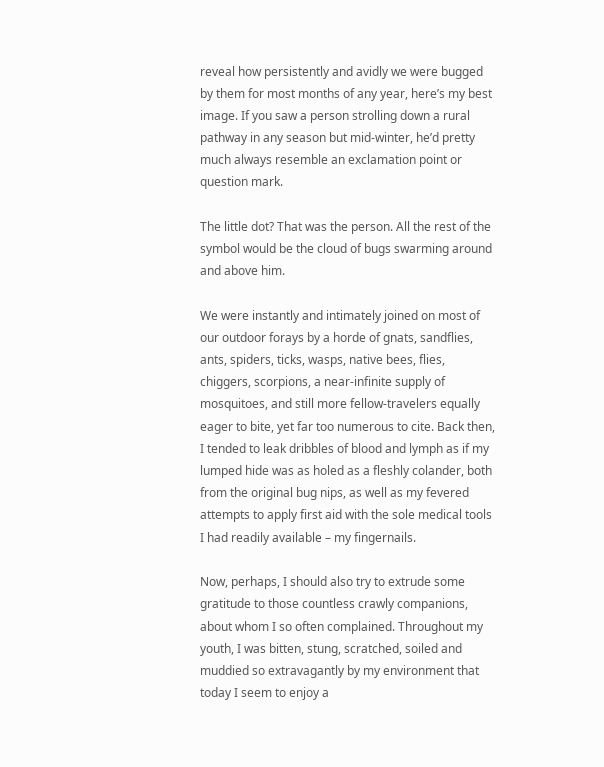reveal how persistently and avidly we were bugged by them for most months of any year, here’s my best image. If you saw a person strolling down a rural pathway in any season but mid-winter, he’d pretty much always resemble an exclamation point or question mark.

The little dot? That was the person. All the rest of the symbol would be the cloud of bugs swarming around and above him.

We were instantly and intimately joined on most of our outdoor forays by a horde of gnats, sandflies, ants, spiders, ticks, wasps, native bees, flies, chiggers, scorpions, a near-infinite supply of mosquitoes, and still more fellow-travelers equally eager to bite, yet far too numerous to cite. Back then, I tended to leak dribbles of blood and lymph as if my lumped hide was as holed as a fleshly colander, both from the original bug nips, as well as my fevered attempts to apply first aid with the sole medical tools I had readily available – my fingernails.

Now, perhaps, I should also try to extrude some gratitude to those countless crawly companions, about whom I so often complained. Throughout my youth, I was bitten, stung, scratched, soiled and muddied so extravagantly by my environment that today I seem to enjoy a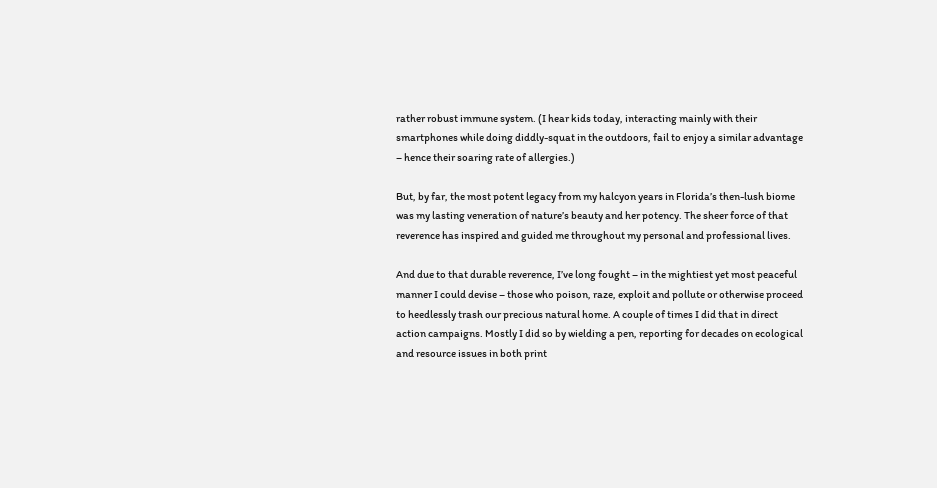rather robust immune system. (I hear kids today, interacting mainly with their smartphones while doing diddly-squat in the outdoors, fail to enjoy a similar advantage – hence their soaring rate of allergies.)

But, by far, the most potent legacy from my halcyon years in Florida’s then-lush biome was my lasting veneration of nature’s beauty and her potency. The sheer force of that reverence has inspired and guided me throughout my personal and professional lives.

And due to that durable reverence, I’ve long fought – in the mightiest yet most peaceful manner I could devise – those who poison, raze, exploit and pollute or otherwise proceed to heedlessly trash our precious natural home. A couple of times I did that in direct action campaigns. Mostly I did so by wielding a pen, reporting for decades on ecological and resource issues in both print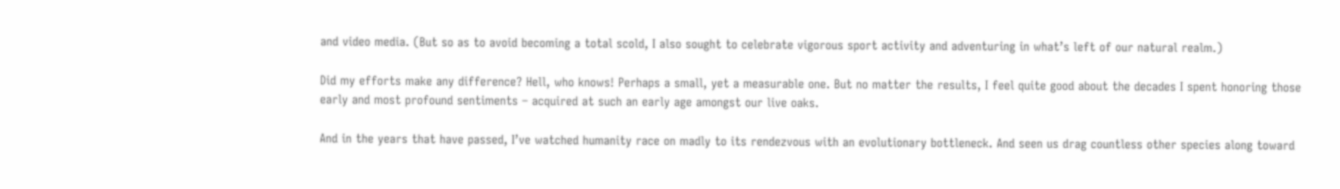and video media. (But so as to avoid becoming a total scold, I also sought to celebrate vigorous sport activity and adventuring in what’s left of our natural realm.)

Did my efforts make any difference? Hell, who knows! Perhaps a small, yet a measurable one. But no matter the results, I feel quite good about the decades I spent honoring those early and most profound sentiments – acquired at such an early age amongst our live oaks.

And in the years that have passed, I’ve watched humanity race on madly to its rendezvous with an evolutionary bottleneck. And seen us drag countless other species along toward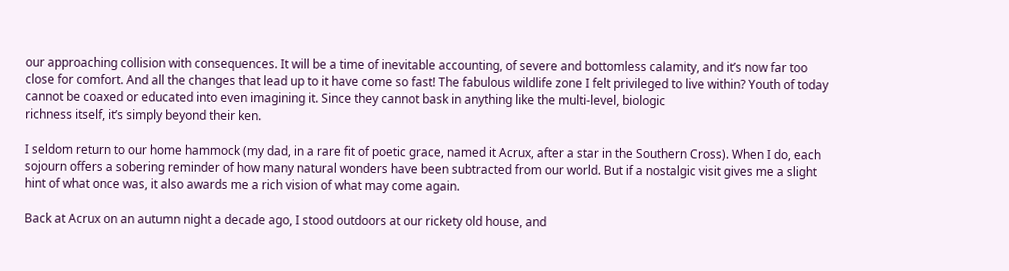our approaching collision with consequences. It will be a time of inevitable accounting, of severe and bottomless calamity, and it’s now far too close for comfort. And all the changes that lead up to it have come so fast! The fabulous wildlife zone I felt privileged to live within? Youth of today cannot be coaxed or educated into even imagining it. Since they cannot bask in anything like the multi-level, biologic
richness itself, it’s simply beyond their ken.

I seldom return to our home hammock (my dad, in a rare fit of poetic grace, named it Acrux, after a star in the Southern Cross). When I do, each sojourn offers a sobering reminder of how many natural wonders have been subtracted from our world. But if a nostalgic visit gives me a slight hint of what once was, it also awards me a rich vision of what may come again.

Back at Acrux on an autumn night a decade ago, I stood outdoors at our rickety old house, and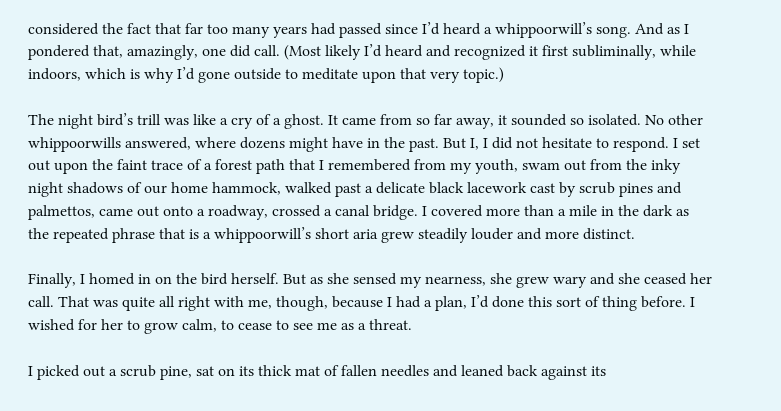considered the fact that far too many years had passed since I’d heard a whippoorwill’s song. And as I pondered that, amazingly, one did call. (Most likely I’d heard and recognized it first subliminally, while indoors, which is why I’d gone outside to meditate upon that very topic.)

The night bird’s trill was like a cry of a ghost. It came from so far away, it sounded so isolated. No other whippoorwills answered, where dozens might have in the past. But I, I did not hesitate to respond. I set out upon the faint trace of a forest path that I remembered from my youth, swam out from the inky night shadows of our home hammock, walked past a delicate black lacework cast by scrub pines and palmettos, came out onto a roadway, crossed a canal bridge. I covered more than a mile in the dark as the repeated phrase that is a whippoorwill’s short aria grew steadily louder and more distinct.

Finally, I homed in on the bird herself. But as she sensed my nearness, she grew wary and she ceased her call. That was quite all right with me, though, because I had a plan, I’d done this sort of thing before. I wished for her to grow calm, to cease to see me as a threat.

I picked out a scrub pine, sat on its thick mat of fallen needles and leaned back against its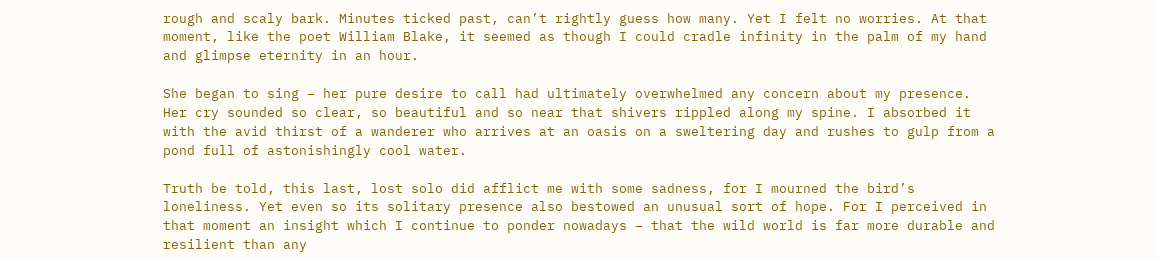rough and scaly bark. Minutes ticked past, can’t rightly guess how many. Yet I felt no worries. At that moment, like the poet William Blake, it seemed as though I could cradle infinity in the palm of my hand and glimpse eternity in an hour.

She began to sing – her pure desire to call had ultimately overwhelmed any concern about my presence. Her cry sounded so clear, so beautiful and so near that shivers rippled along my spine. I absorbed it with the avid thirst of a wanderer who arrives at an oasis on a sweltering day and rushes to gulp from a pond full of astonishingly cool water.

Truth be told, this last, lost solo did afflict me with some sadness, for I mourned the bird’s loneliness. Yet even so its solitary presence also bestowed an unusual sort of hope. For I perceived in that moment an insight which I continue to ponder nowadays – that the wild world is far more durable and resilient than any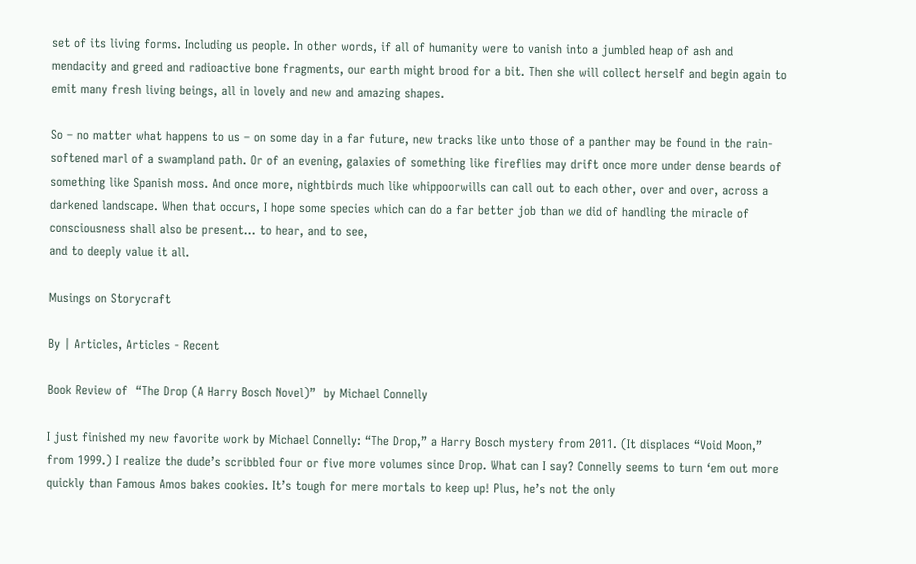set of its living forms. Including us people. In other words, if all of humanity were to vanish into a jumbled heap of ash and mendacity and greed and radioactive bone fragments, our earth might brood for a bit. Then she will collect herself and begin again to emit many fresh living beings, all in lovely and new and amazing shapes.

So – no matter what happens to us – on some day in a far future, new tracks like unto those of a panther may be found in the rain-softened marl of a swampland path. Or of an evening, galaxies of something like fireflies may drift once more under dense beards of something like Spanish moss. And once more, nightbirds much like whippoorwills can call out to each other, over and over, across a darkened landscape. When that occurs, I hope some species which can do a far better job than we did of handling the miracle of consciousness shall also be present… to hear, and to see,
and to deeply value it all.

Musings on Storycraft

By | Articles, Articles - Recent

Book Review of  “The Drop (A Harry Bosch Novel)”  by Michael Connelly

I just finished my new favorite work by Michael Connelly: “The Drop,” a Harry Bosch mystery from 2011. (It displaces “Void Moon,” from 1999.) I realize the dude’s scribbled four or five more volumes since Drop. What can I say? Connelly seems to turn ‘em out more quickly than Famous Amos bakes cookies. It’s tough for mere mortals to keep up! Plus, he’s not the only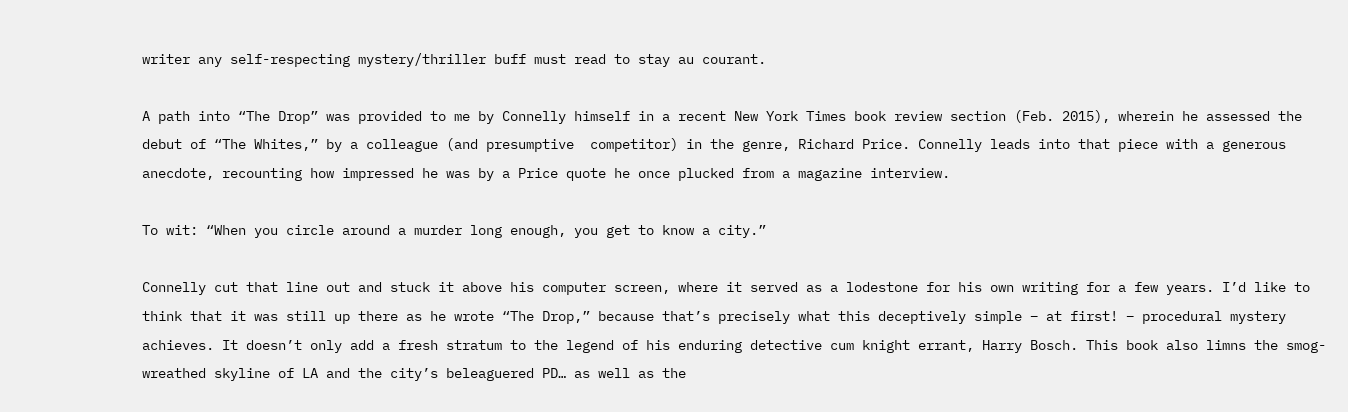writer any self-respecting mystery/thriller buff must read to stay au courant.

A path into “The Drop” was provided to me by Connelly himself in a recent New York Times book review section (Feb. 2015), wherein he assessed the debut of “The Whites,” by a colleague (and presumptive  competitor) in the genre, Richard Price. Connelly leads into that piece with a generous anecdote, recounting how impressed he was by a Price quote he once plucked from a magazine interview.

To wit: “When you circle around a murder long enough, you get to know a city.”

Connelly cut that line out and stuck it above his computer screen, where it served as a lodestone for his own writing for a few years. I’d like to think that it was still up there as he wrote “The Drop,” because that’s precisely what this deceptively simple – at first! – procedural mystery achieves. It doesn’t only add a fresh stratum to the legend of his enduring detective cum knight errant, Harry Bosch. This book also limns the smog-wreathed skyline of LA and the city’s beleaguered PD… as well as the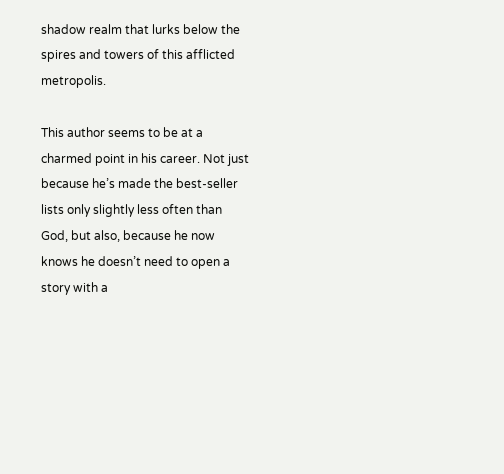shadow realm that lurks below the spires and towers of this afflicted metropolis.

This author seems to be at a charmed point in his career. Not just because he’s made the best-seller lists only slightly less often than God, but also, because he now knows he doesn’t need to open a story with a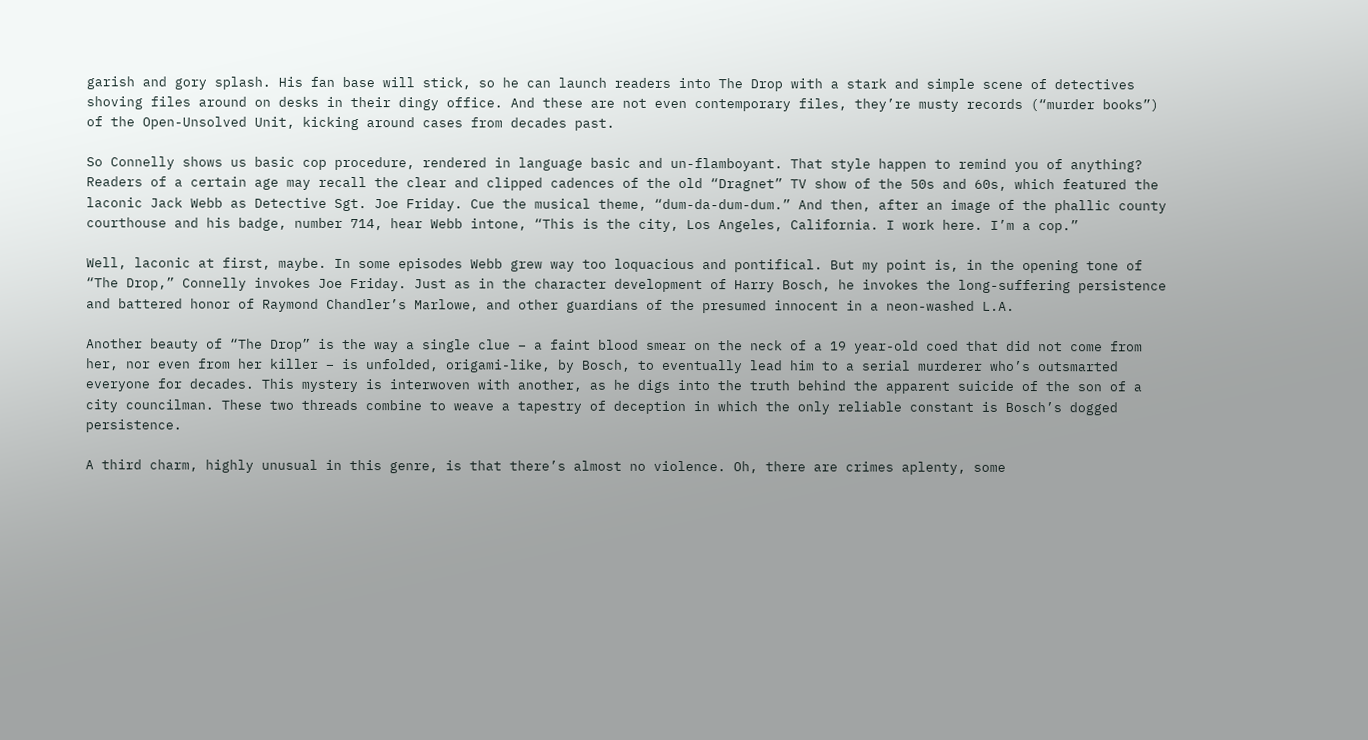garish and gory splash. His fan base will stick, so he can launch readers into The Drop with a stark and simple scene of detectives shoving files around on desks in their dingy office. And these are not even contemporary files, they’re musty records (“murder books”) of the Open-Unsolved Unit, kicking around cases from decades past.

So Connelly shows us basic cop procedure, rendered in language basic and un-flamboyant. That style happen to remind you of anything? Readers of a certain age may recall the clear and clipped cadences of the old “Dragnet” TV show of the 50s and 60s, which featured the laconic Jack Webb as Detective Sgt. Joe Friday. Cue the musical theme, “dum-da-dum-dum.” And then, after an image of the phallic county courthouse and his badge, number 714, hear Webb intone, “This is the city, Los Angeles, California. I work here. I’m a cop.”

Well, laconic at first, maybe. In some episodes Webb grew way too loquacious and pontifical. But my point is, in the opening tone of “The Drop,” Connelly invokes Joe Friday. Just as in the character development of Harry Bosch, he invokes the long-suffering persistence and battered honor of Raymond Chandler’s Marlowe, and other guardians of the presumed innocent in a neon-washed L.A.

Another beauty of “The Drop” is the way a single clue – a faint blood smear on the neck of a 19 year-old coed that did not come from her, nor even from her killer – is unfolded, origami-like, by Bosch, to eventually lead him to a serial murderer who’s outsmarted everyone for decades. This mystery is interwoven with another, as he digs into the truth behind the apparent suicide of the son of a city councilman. These two threads combine to weave a tapestry of deception in which the only reliable constant is Bosch’s dogged persistence.

A third charm, highly unusual in this genre, is that there’s almost no violence. Oh, there are crimes aplenty, some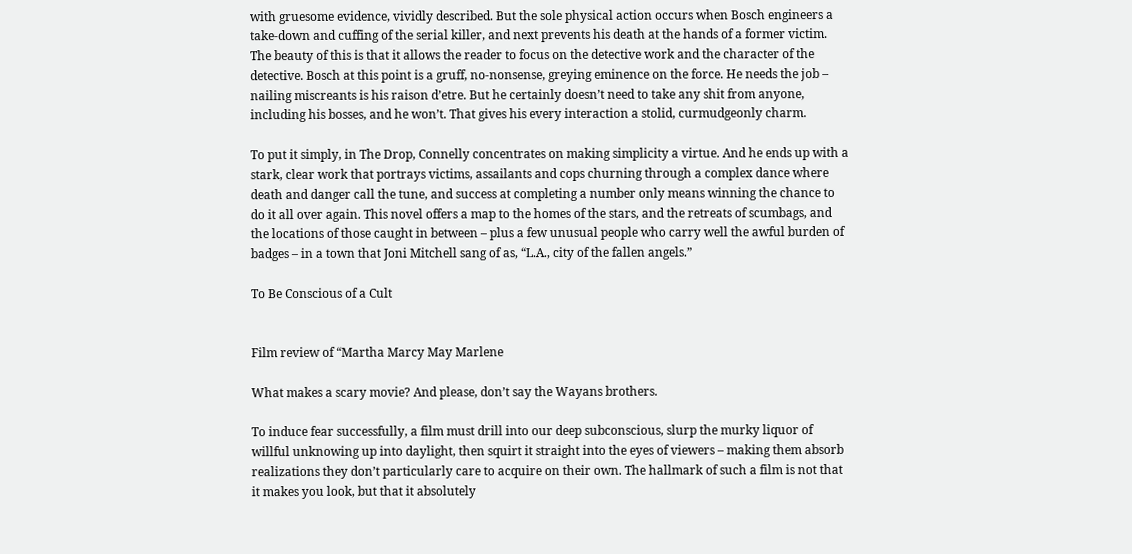with gruesome evidence, vividly described. But the sole physical action occurs when Bosch engineers a take-down and cuffing of the serial killer, and next prevents his death at the hands of a former victim. The beauty of this is that it allows the reader to focus on the detective work and the character of the detective. Bosch at this point is a gruff, no-nonsense, greying eminence on the force. He needs the job – nailing miscreants is his raison d’etre. But he certainly doesn’t need to take any shit from anyone, including his bosses, and he won’t. That gives his every interaction a stolid, curmudgeonly charm.

To put it simply, in The Drop, Connelly concentrates on making simplicity a virtue. And he ends up with a stark, clear work that portrays victims, assailants and cops churning through a complex dance where death and danger call the tune, and success at completing a number only means winning the chance to do it all over again. This novel offers a map to the homes of the stars, and the retreats of scumbags, and the locations of those caught in between – plus a few unusual people who carry well the awful burden of badges – in a town that Joni Mitchell sang of as, “L.A., city of the fallen angels.”

To Be Conscious of a Cult


Film review of “Martha Marcy May Marlene

What makes a scary movie? And please, don’t say the Wayans brothers.

To induce fear successfully, a film must drill into our deep subconscious, slurp the murky liquor of willful unknowing up into daylight, then squirt it straight into the eyes of viewers – making them absorb realizations they don’t particularly care to acquire on their own. The hallmark of such a film is not that it makes you look, but that it absolutely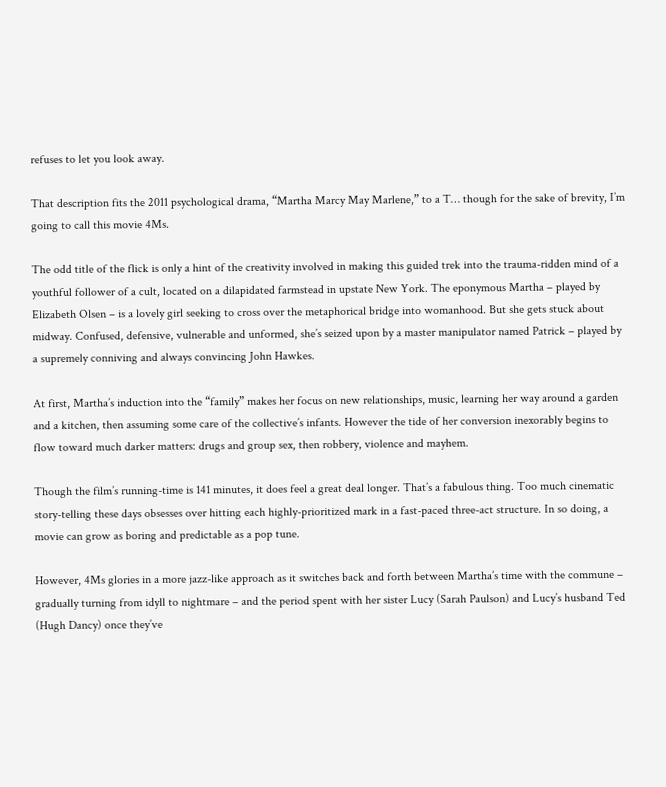refuses to let you look away.

That description fits the 2011 psychological drama, “Martha Marcy May Marlene,” to a T… though for the sake of brevity, I’m going to call this movie 4Ms.

The odd title of the flick is only a hint of the creativity involved in making this guided trek into the trauma-ridden mind of a youthful follower of a cult, located on a dilapidated farmstead in upstate New York. The eponymous Martha – played by Elizabeth Olsen – is a lovely girl seeking to cross over the metaphorical bridge into womanhood. But she gets stuck about midway. Confused, defensive, vulnerable and unformed, she’s seized upon by a master manipulator named Patrick – played by a supremely conniving and always convincing John Hawkes.

At first, Martha’s induction into the “family” makes her focus on new relationships, music, learning her way around a garden and a kitchen, then assuming some care of the collective’s infants. However the tide of her conversion inexorably begins to flow toward much darker matters: drugs and group sex, then robbery, violence and mayhem.

Though the film’s running-time is 141 minutes, it does feel a great deal longer. That’s a fabulous thing. Too much cinematic story-telling these days obsesses over hitting each highly-prioritized mark in a fast-paced three-act structure. In so doing, a movie can grow as boring and predictable as a pop tune.

However, 4Ms glories in a more jazz-like approach as it switches back and forth between Martha’s time with the commune – gradually turning from idyll to nightmare – and the period spent with her sister Lucy (Sarah Paulson) and Lucy’s husband Ted (Hugh Dancy) once they’ve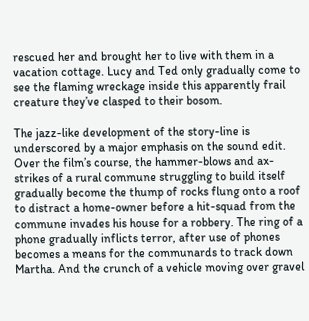rescued her and brought her to live with them in a vacation cottage. Lucy and Ted only gradually come to see the flaming wreckage inside this apparently frail creature they’ve clasped to their bosom.

The jazz-like development of the story-line is underscored by a major emphasis on the sound edit. Over the film’s course, the hammer-blows and ax-strikes of a rural commune struggling to build itself gradually become the thump of rocks flung onto a roof to distract a home-owner before a hit-squad from the commune invades his house for a robbery. The ring of a phone gradually inflicts terror, after use of phones becomes a means for the communards to track down Martha. And the crunch of a vehicle moving over gravel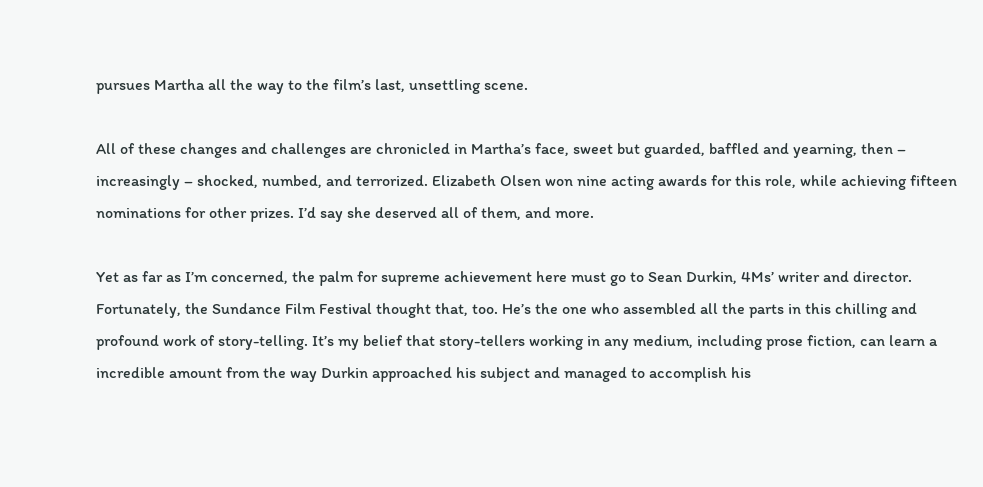pursues Martha all the way to the film’s last, unsettling scene.

All of these changes and challenges are chronicled in Martha’s face, sweet but guarded, baffled and yearning, then – increasingly – shocked, numbed, and terrorized. Elizabeth Olsen won nine acting awards for this role, while achieving fifteen nominations for other prizes. I’d say she deserved all of them, and more.

Yet as far as I’m concerned, the palm for supreme achievement here must go to Sean Durkin, 4Ms’ writer and director. Fortunately, the Sundance Film Festival thought that, too. He’s the one who assembled all the parts in this chilling and profound work of story-telling. It’s my belief that story-tellers working in any medium, including prose fiction, can learn a incredible amount from the way Durkin approached his subject and managed to accomplish his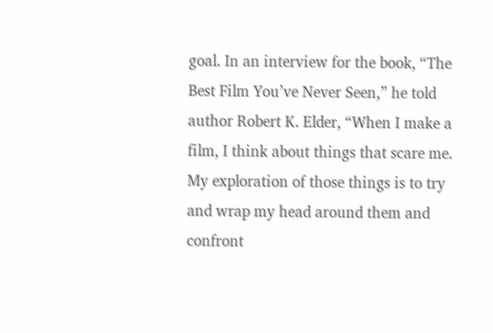goal. In an interview for the book, “The Best Film You’ve Never Seen,” he told author Robert K. Elder, “When I make a film, I think about things that scare me. My exploration of those things is to try and wrap my head around them and confront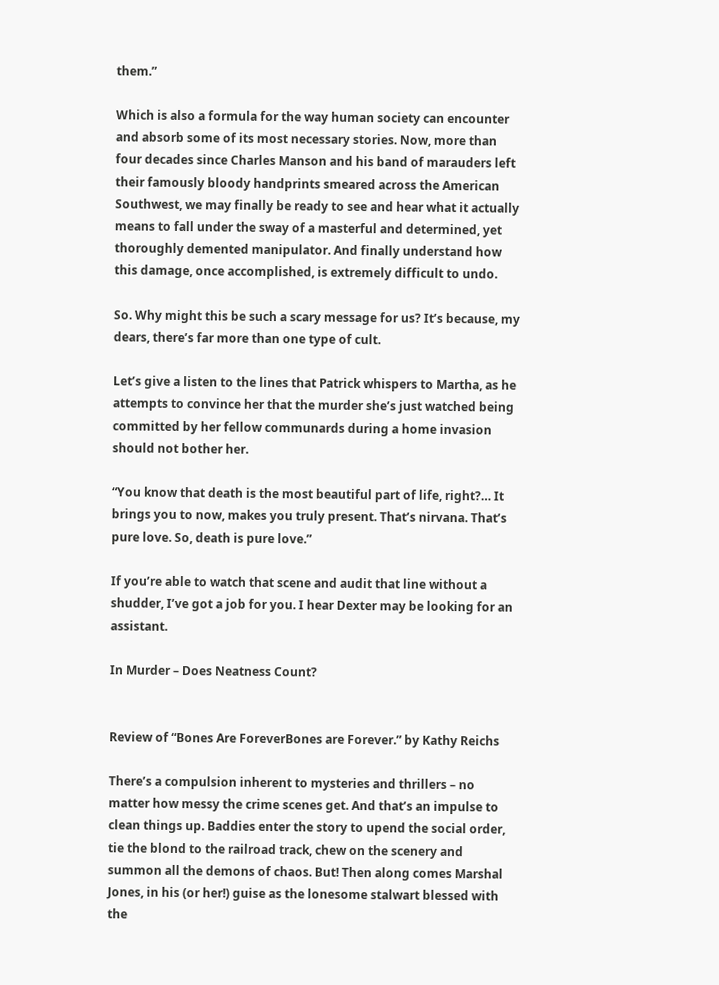them.”

Which is also a formula for the way human society can encounter and absorb some of its most necessary stories. Now, more than four decades since Charles Manson and his band of marauders left their famously bloody handprints smeared across the American Southwest, we may finally be ready to see and hear what it actually means to fall under the sway of a masterful and determined, yet thoroughly demented manipulator. And finally understand how this damage, once accomplished, is extremely difficult to undo.

So. Why might this be such a scary message for us? It’s because, my dears, there’s far more than one type of cult.

Let’s give a listen to the lines that Patrick whispers to Martha, as he attempts to convince her that the murder she’s just watched being committed by her fellow communards during a home invasion should not bother her.

“You know that death is the most beautiful part of life, right?… It brings you to now, makes you truly present. That’s nirvana. That’s pure love. So, death is pure love.”

If you’re able to watch that scene and audit that line without a shudder, I’ve got a job for you. I hear Dexter may be looking for an assistant.

In Murder – Does Neatness Count?


Review of “Bones Are ForeverBones are Forever.” by Kathy Reichs

There’s a compulsion inherent to mysteries and thrillers – no matter how messy the crime scenes get. And that’s an impulse to clean things up. Baddies enter the story to upend the social order, tie the blond to the railroad track, chew on the scenery and summon all the demons of chaos. But! Then along comes Marshal Jones, in his (or her!) guise as the lonesome stalwart blessed with the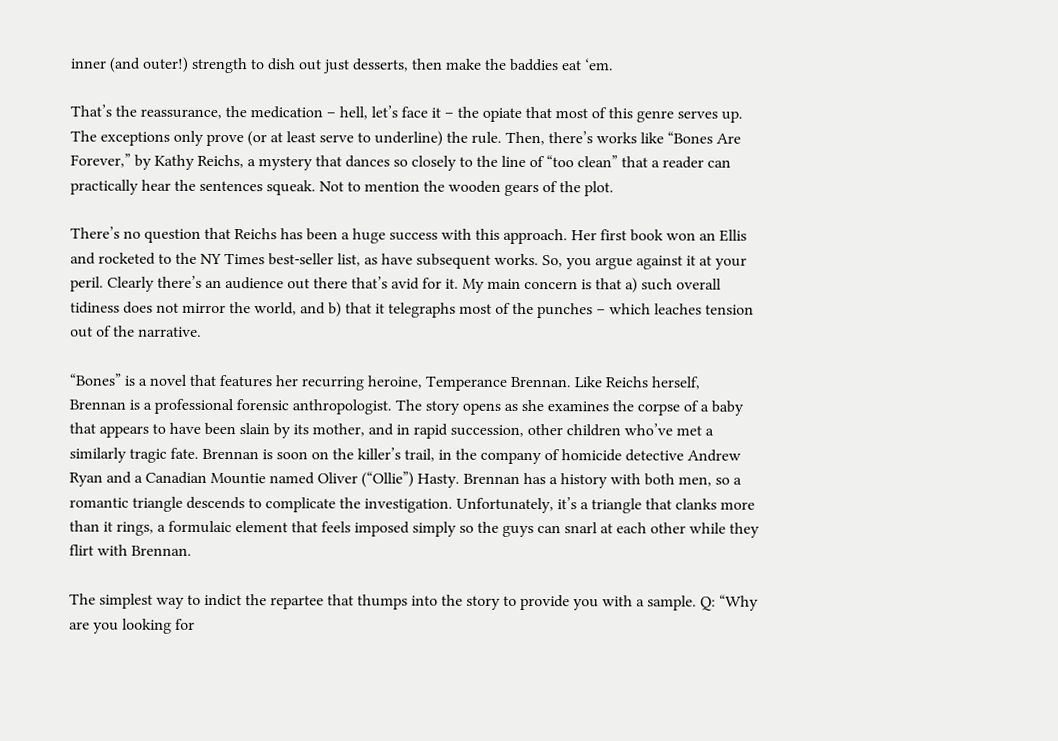inner (and outer!) strength to dish out just desserts, then make the baddies eat ‘em.

That’s the reassurance, the medication – hell, let’s face it – the opiate that most of this genre serves up. The exceptions only prove (or at least serve to underline) the rule. Then, there’s works like “Bones Are Forever,” by Kathy Reichs, a mystery that dances so closely to the line of “too clean” that a reader can practically hear the sentences squeak. Not to mention the wooden gears of the plot.

There’s no question that Reichs has been a huge success with this approach. Her first book won an Ellis and rocketed to the NY Times best-seller list, as have subsequent works. So, you argue against it at your peril. Clearly there’s an audience out there that’s avid for it. My main concern is that a) such overall tidiness does not mirror the world, and b) that it telegraphs most of the punches – which leaches tension out of the narrative.

“Bones” is a novel that features her recurring heroine, Temperance Brennan. Like Reichs herself,  Brennan is a professional forensic anthropologist. The story opens as she examines the corpse of a baby that appears to have been slain by its mother, and in rapid succession, other children who’ve met a similarly tragic fate. Brennan is soon on the killer’s trail, in the company of homicide detective Andrew Ryan and a Canadian Mountie named Oliver (“Ollie”) Hasty. Brennan has a history with both men, so a romantic triangle descends to complicate the investigation. Unfortunately, it’s a triangle that clanks more than it rings, a formulaic element that feels imposed simply so the guys can snarl at each other while they flirt with Brennan.

The simplest way to indict the repartee that thumps into the story to provide you with a sample. Q: “Why are you looking for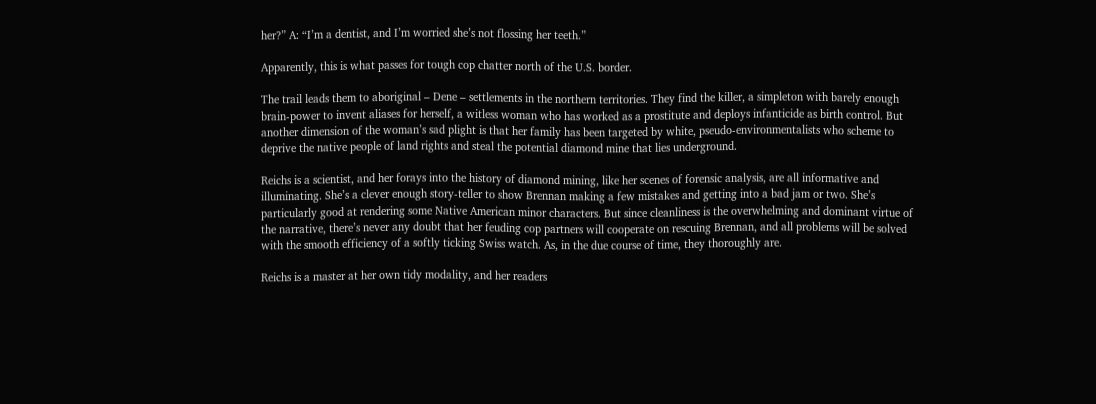her?” A: “I’m a dentist, and I’m worried she’s not flossing her teeth.”

Apparently, this is what passes for tough cop chatter north of the U.S. border.

The trail leads them to aboriginal – Dene – settlements in the northern territories. They find the killer, a simpleton with barely enough brain-power to invent aliases for herself, a witless woman who has worked as a prostitute and deploys infanticide as birth control. But another dimension of the woman’s sad plight is that her family has been targeted by white, pseudo-environmentalists who scheme to deprive the native people of land rights and steal the potential diamond mine that lies underground.

Reichs is a scientist, and her forays into the history of diamond mining, like her scenes of forensic analysis, are all informative and illuminating. She’s a clever enough story-teller to show Brennan making a few mistakes and getting into a bad jam or two. She’s particularly good at rendering some Native American minor characters. But since cleanliness is the overwhelming and dominant virtue of the narrative, there’s never any doubt that her feuding cop partners will cooperate on rescuing Brennan, and all problems will be solved with the smooth efficiency of a softly ticking Swiss watch. As, in the due course of time, they thoroughly are.

Reichs is a master at her own tidy modality, and her readers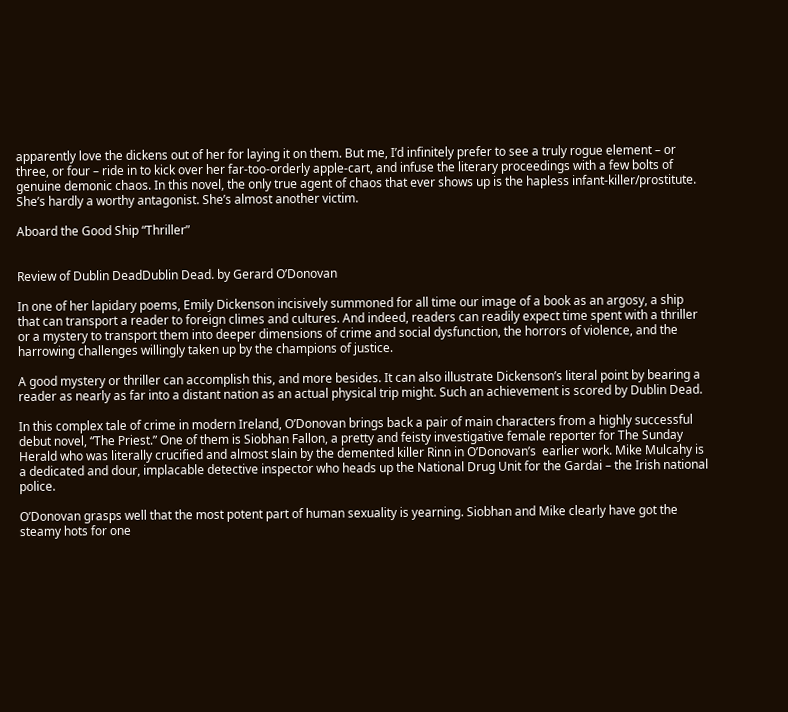apparently love the dickens out of her for laying it on them. But me, I’d infinitely prefer to see a truly rogue element – or three, or four – ride in to kick over her far-too-orderly apple-cart, and infuse the literary proceedings with a few bolts of genuine demonic chaos. In this novel, the only true agent of chaos that ever shows up is the hapless infant-killer/prostitute. She’s hardly a worthy antagonist. She’s almost another victim.

Aboard the Good Ship “Thriller”


Review of Dublin DeadDublin Dead. by Gerard O’Donovan

In one of her lapidary poems, Emily Dickenson incisively summoned for all time our image of a book as an argosy, a ship that can transport a reader to foreign climes and cultures. And indeed, readers can readily expect time spent with a thriller or a mystery to transport them into deeper dimensions of crime and social dysfunction, the horrors of violence, and the harrowing challenges willingly taken up by the champions of justice.

A good mystery or thriller can accomplish this, and more besides. It can also illustrate Dickenson’s literal point by bearing a reader as nearly as far into a distant nation as an actual physical trip might. Such an achievement is scored by Dublin Dead.

In this complex tale of crime in modern Ireland, O’Donovan brings back a pair of main characters from a highly successful debut novel, “The Priest.” One of them is Siobhan Fallon, a pretty and feisty investigative female reporter for The Sunday Herald who was literally crucified and almost slain by the demented killer Rinn in O’Donovan’s  earlier work. Mike Mulcahy is a dedicated and dour, implacable detective inspector who heads up the National Drug Unit for the Gardai – the Irish national police.

O’Donovan grasps well that the most potent part of human sexuality is yearning. Siobhan and Mike clearly have got the steamy hots for one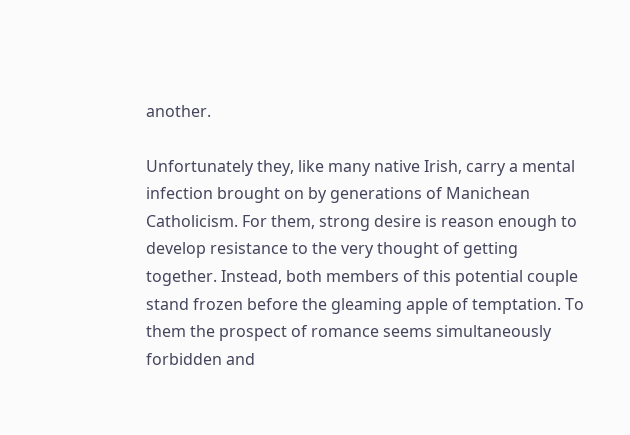another.

Unfortunately they, like many native Irish, carry a mental infection brought on by generations of Manichean Catholicism. For them, strong desire is reason enough to develop resistance to the very thought of getting together. Instead, both members of this potential couple stand frozen before the gleaming apple of temptation. To them the prospect of romance seems simultaneously forbidden and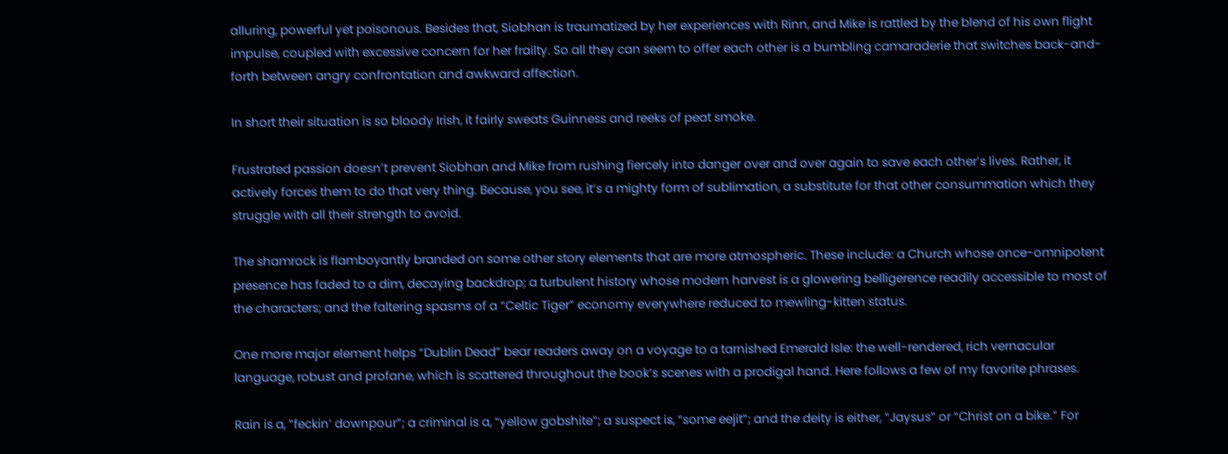alluring, powerful yet poisonous. Besides that, Siobhan is traumatized by her experiences with Rinn, and Mike is rattled by the blend of his own flight impulse, coupled with excessive concern for her frailty. So all they can seem to offer each other is a bumbling camaraderie that switches back-and-forth between angry confrontation and awkward affection.

In short their situation is so bloody Irish, it fairly sweats Guinness and reeks of peat smoke.

Frustrated passion doesn’t prevent Siobhan and Mike from rushing fiercely into danger over and over again to save each other’s lives. Rather, it actively forces them to do that very thing. Because, you see, it’s a mighty form of sublimation, a substitute for that other consummation which they struggle with all their strength to avoid.

The shamrock is flamboyantly branded on some other story elements that are more atmospheric. These include: a Church whose once-omnipotent presence has faded to a dim, decaying backdrop; a turbulent history whose modern harvest is a glowering belligerence readily accessible to most of the characters; and the faltering spasms of a “Celtic Tiger” economy everywhere reduced to mewling-kitten status.

One more major element helps “Dublin Dead” bear readers away on a voyage to a tarnished Emerald Isle: the well-rendered, rich vernacular language, robust and profane, which is scattered throughout the book’s scenes with a prodigal hand. Here follows a few of my favorite phrases.

Rain is a, “feckin’ downpour”; a criminal is a, “yellow gobshite”; a suspect is, “some eejit”; and the deity is either, “Jaysus” or “Christ on a bike.” For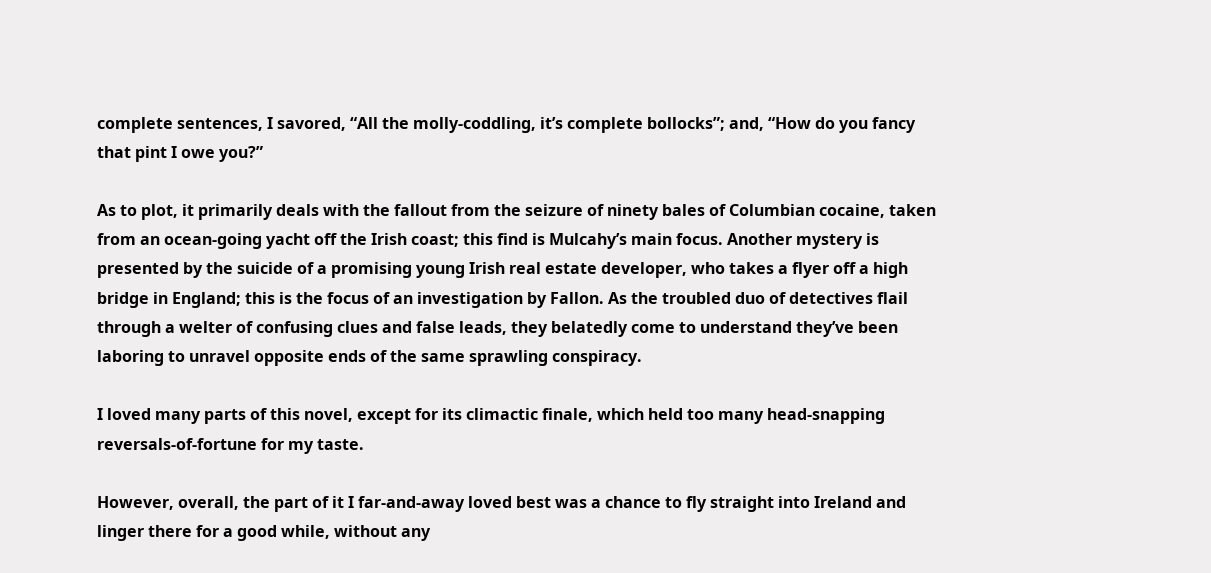complete sentences, I savored, “All the molly-coddling, it’s complete bollocks”; and, “How do you fancy that pint I owe you?”

As to plot, it primarily deals with the fallout from the seizure of ninety bales of Columbian cocaine, taken from an ocean-going yacht off the Irish coast; this find is Mulcahy’s main focus. Another mystery is presented by the suicide of a promising young Irish real estate developer, who takes a flyer off a high bridge in England; this is the focus of an investigation by Fallon. As the troubled duo of detectives flail through a welter of confusing clues and false leads, they belatedly come to understand they’ve been laboring to unravel opposite ends of the same sprawling conspiracy.

I loved many parts of this novel, except for its climactic finale, which held too many head-snapping reversals-of-fortune for my taste.

However, overall, the part of it I far-and-away loved best was a chance to fly straight into Ireland and linger there for a good while, without any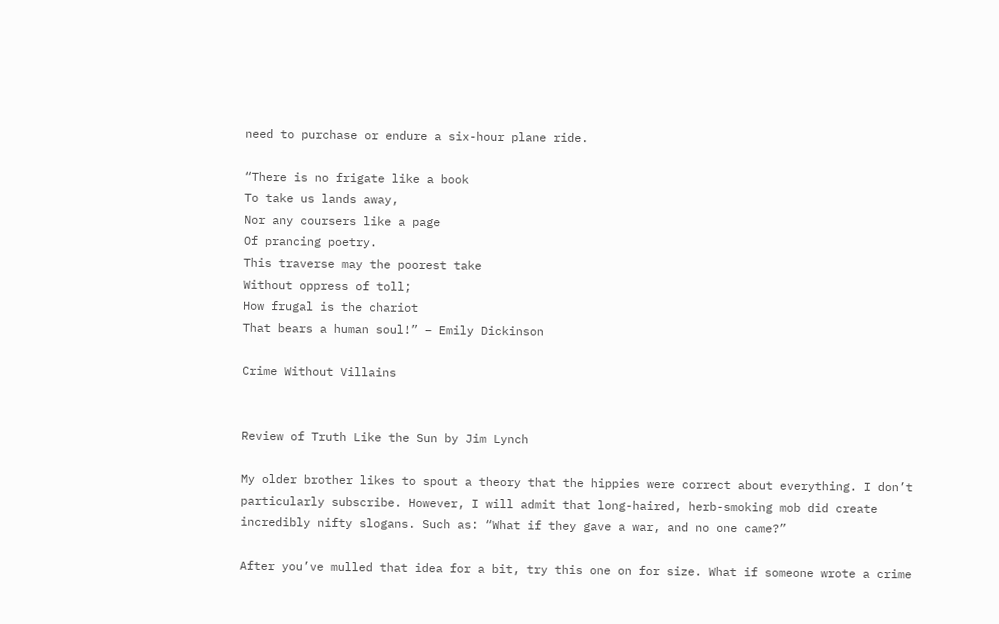need to purchase or endure a six-hour plane ride.

“There is no frigate like a book
To take us lands away,
Nor any coursers like a page
Of prancing poetry.
This traverse may the poorest take
Without oppress of toll;
How frugal is the chariot
That bears a human soul!” – Emily Dickinson

Crime Without Villains


Review of Truth Like the Sun by Jim Lynch

My older brother likes to spout a theory that the hippies were correct about everything. I don’t particularly subscribe. However, I will admit that long-haired, herb-smoking mob did create incredibly nifty slogans. Such as: “What if they gave a war, and no one came?”

After you’ve mulled that idea for a bit, try this one on for size. What if someone wrote a crime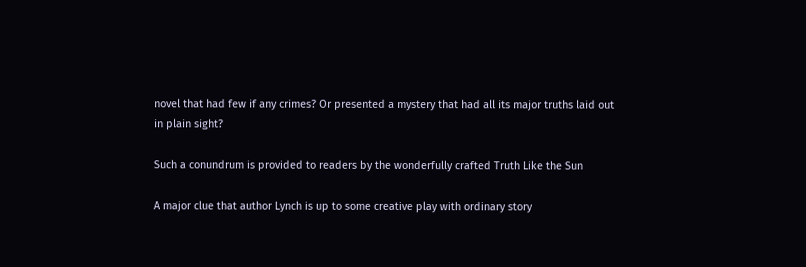novel that had few if any crimes? Or presented a mystery that had all its major truths laid out in plain sight?

Such a conundrum is provided to readers by the wonderfully crafted Truth Like the Sun

A major clue that author Lynch is up to some creative play with ordinary story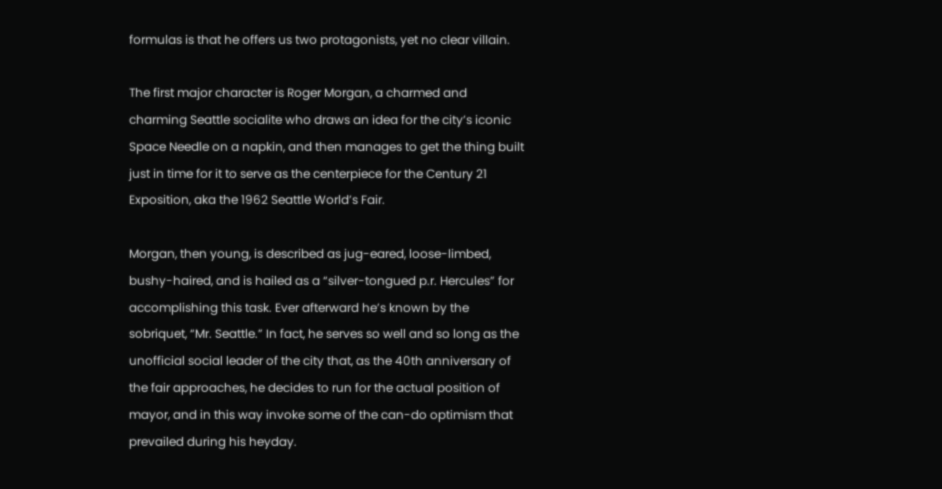formulas is that he offers us two protagonists, yet no clear villain.

The first major character is Roger Morgan, a charmed and charming Seattle socialite who draws an idea for the city’s iconic Space Needle on a napkin, and then manages to get the thing built just in time for it to serve as the centerpiece for the Century 21 Exposition, aka the 1962 Seattle World’s Fair.

Morgan, then young, is described as jug-eared, loose-limbed, bushy-haired, and is hailed as a “silver-tongued p.r. Hercules” for accomplishing this task. Ever afterward he’s known by the sobriquet, “Mr. Seattle.” In fact, he serves so well and so long as the unofficial social leader of the city that, as the 40th anniversary of the fair approaches, he decides to run for the actual position of mayor, and in this way invoke some of the can-do optimism that prevailed during his heyday.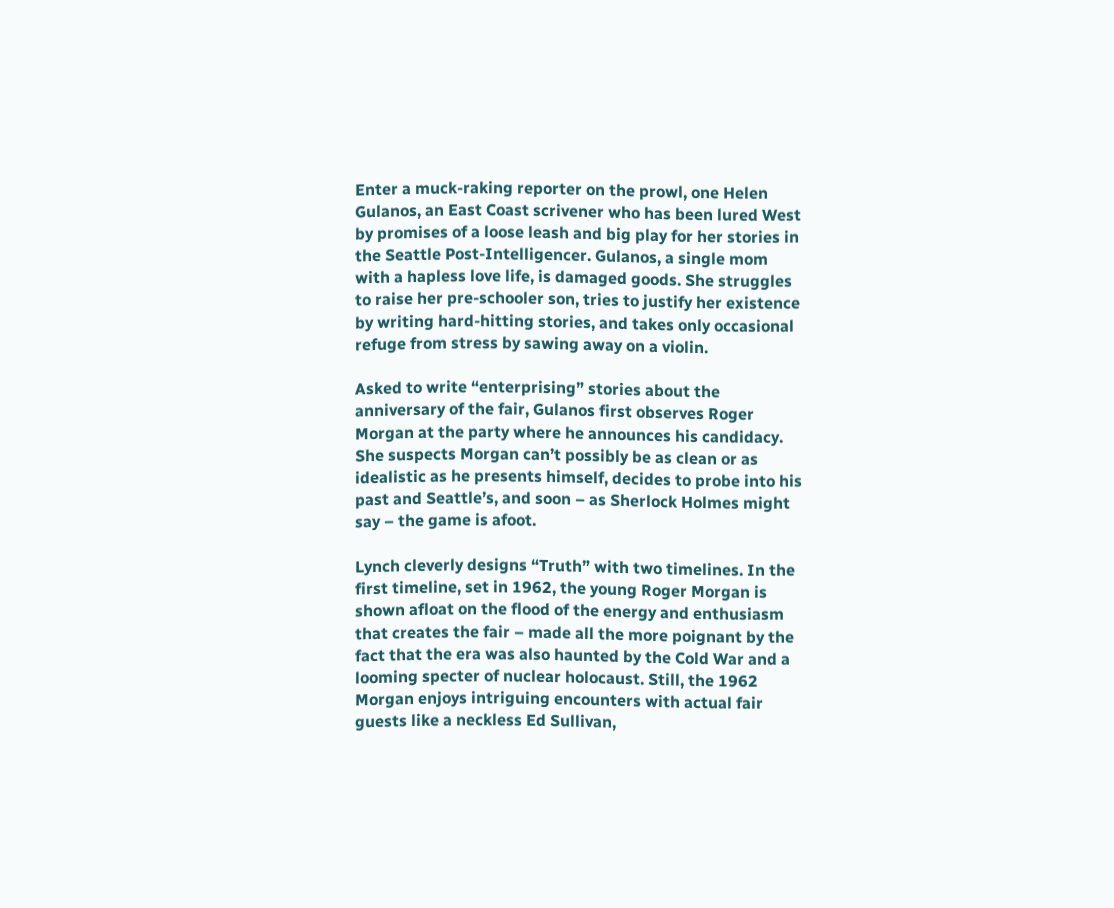Enter a muck-raking reporter on the prowl, one Helen Gulanos, an East Coast scrivener who has been lured West by promises of a loose leash and big play for her stories in the Seattle Post-Intelligencer. Gulanos, a single mom with a hapless love life, is damaged goods. She struggles to raise her pre-schooler son, tries to justify her existence by writing hard-hitting stories, and takes only occasional refuge from stress by sawing away on a violin.

Asked to write “enterprising” stories about the anniversary of the fair, Gulanos first observes Roger Morgan at the party where he announces his candidacy. She suspects Morgan can’t possibly be as clean or as idealistic as he presents himself, decides to probe into his past and Seattle’s, and soon – as Sherlock Holmes might say – the game is afoot.

Lynch cleverly designs “Truth” with two timelines. In the first timeline, set in 1962, the young Roger Morgan is shown afloat on the flood of the energy and enthusiasm that creates the fair – made all the more poignant by the fact that the era was also haunted by the Cold War and a looming specter of nuclear holocaust. Still, the 1962 Morgan enjoys intriguing encounters with actual fair guests like a neckless Ed Sullivan,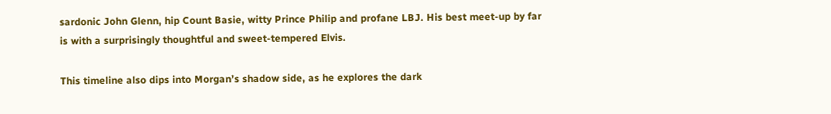sardonic John Glenn, hip Count Basie, witty Prince Philip and profane LBJ. His best meet-up by far is with a surprisingly thoughtful and sweet-tempered Elvis.

This timeline also dips into Morgan’s shadow side, as he explores the dark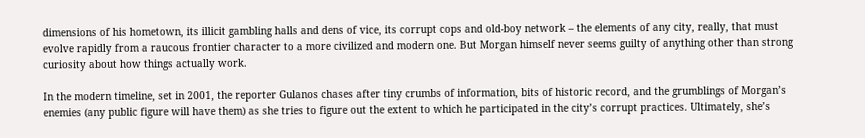dimensions of his hometown, its illicit gambling halls and dens of vice, its corrupt cops and old-boy network – the elements of any city, really, that must evolve rapidly from a raucous frontier character to a more civilized and modern one. But Morgan himself never seems guilty of anything other than strong curiosity about how things actually work.

In the modern timeline, set in 2001, the reporter Gulanos chases after tiny crumbs of information, bits of historic record, and the grumblings of Morgan’s enemies (any public figure will have them) as she tries to figure out the extent to which he participated in the city’s corrupt practices. Ultimately, she’s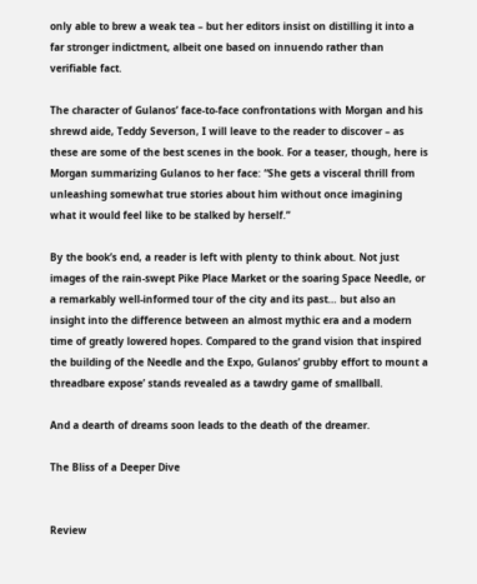only able to brew a weak tea – but her editors insist on distilling it into a far stronger indictment, albeit one based on innuendo rather than verifiable fact.

The character of Gulanos’ face-to-face confrontations with Morgan and his shrewd aide, Teddy Severson, I will leave to the reader to discover – as these are some of the best scenes in the book. For a teaser, though, here is Morgan summarizing Gulanos to her face: “She gets a visceral thrill from unleashing somewhat true stories about him without once imagining what it would feel like to be stalked by herself.”

By the book’s end, a reader is left with plenty to think about. Not just images of the rain-swept Pike Place Market or the soaring Space Needle, or a remarkably well-informed tour of the city and its past… but also an insight into the difference between an almost mythic era and a modern time of greatly lowered hopes. Compared to the grand vision that inspired the building of the Needle and the Expo, Gulanos’ grubby effort to mount a threadbare expose’ stands revealed as a tawdry game of smallball.

And a dearth of dreams soon leads to the death of the dreamer.

The Bliss of a Deeper Dive


Review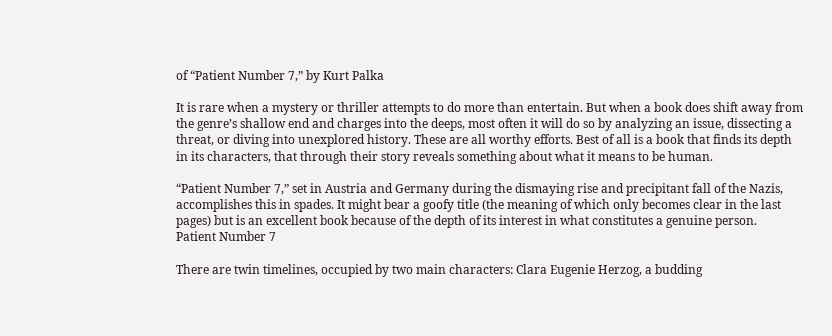of “Patient Number 7,” by Kurt Palka

It is rare when a mystery or thriller attempts to do more than entertain. But when a book does shift away from the genre’s shallow end and charges into the deeps, most often it will do so by analyzing an issue, dissecting a threat, or diving into unexplored history. These are all worthy efforts. Best of all is a book that finds its depth in its characters, that through their story reveals something about what it means to be human.

“Patient Number 7,” set in Austria and Germany during the dismaying rise and precipitant fall of the Nazis, accomplishes this in spades. It might bear a goofy title (the meaning of which only becomes clear in the last pages) but is an excellent book because of the depth of its interest in what constitutes a genuine person.
Patient Number 7

There are twin timelines, occupied by two main characters: Clara Eugenie Herzog, a budding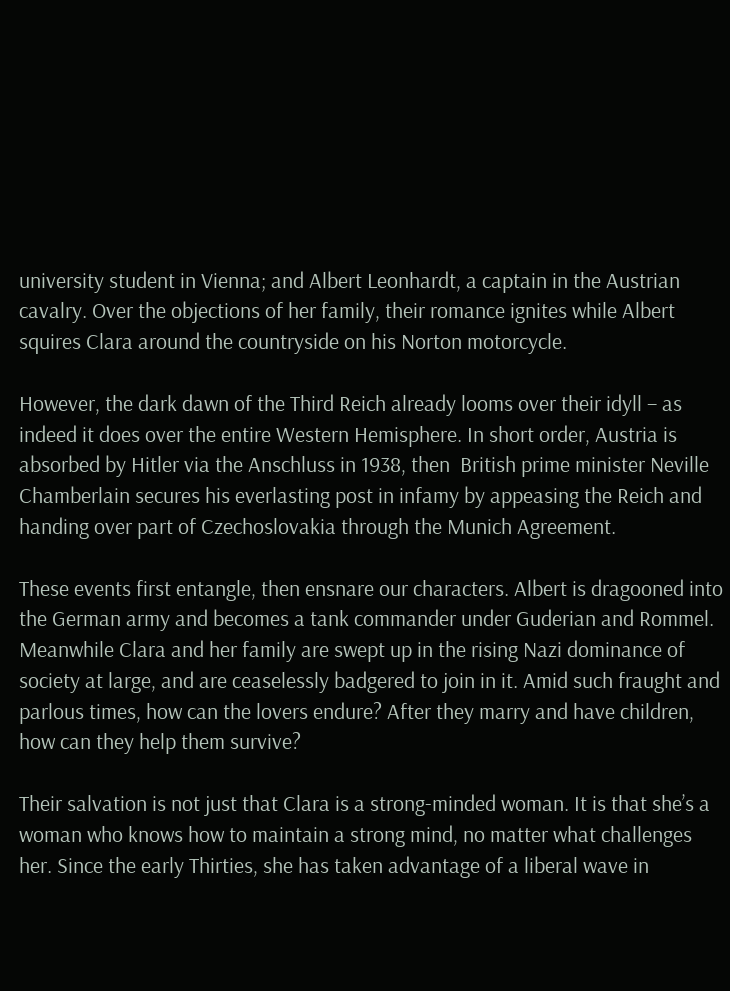university student in Vienna; and Albert Leonhardt, a captain in the Austrian cavalry. Over the objections of her family, their romance ignites while Albert squires Clara around the countryside on his Norton motorcycle.

However, the dark dawn of the Third Reich already looms over their idyll – as indeed it does over the entire Western Hemisphere. In short order, Austria is absorbed by Hitler via the Anschluss in 1938, then  British prime minister Neville Chamberlain secures his everlasting post in infamy by appeasing the Reich and handing over part of Czechoslovakia through the Munich Agreement.

These events first entangle, then ensnare our characters. Albert is dragooned into the German army and becomes a tank commander under Guderian and Rommel. Meanwhile Clara and her family are swept up in the rising Nazi dominance of society at large, and are ceaselessly badgered to join in it. Amid such fraught and parlous times, how can the lovers endure? After they marry and have children, how can they help them survive?

Their salvation is not just that Clara is a strong-minded woman. It is that she’s a woman who knows how to maintain a strong mind, no matter what challenges her. Since the early Thirties, she has taken advantage of a liberal wave in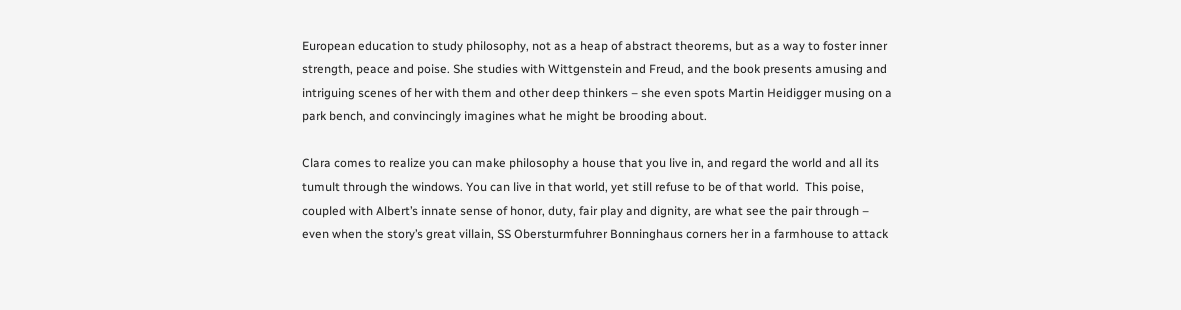European education to study philosophy, not as a heap of abstract theorems, but as a way to foster inner strength, peace and poise. She studies with Wittgenstein and Freud, and the book presents amusing and intriguing scenes of her with them and other deep thinkers – she even spots Martin Heidigger musing on a park bench, and convincingly imagines what he might be brooding about.

Clara comes to realize you can make philosophy a house that you live in, and regard the world and all its tumult through the windows. You can live in that world, yet still refuse to be of that world.  This poise, coupled with Albert’s innate sense of honor, duty, fair play and dignity, are what see the pair through – even when the story’s great villain, SS Obersturmfuhrer Bonninghaus corners her in a farmhouse to attack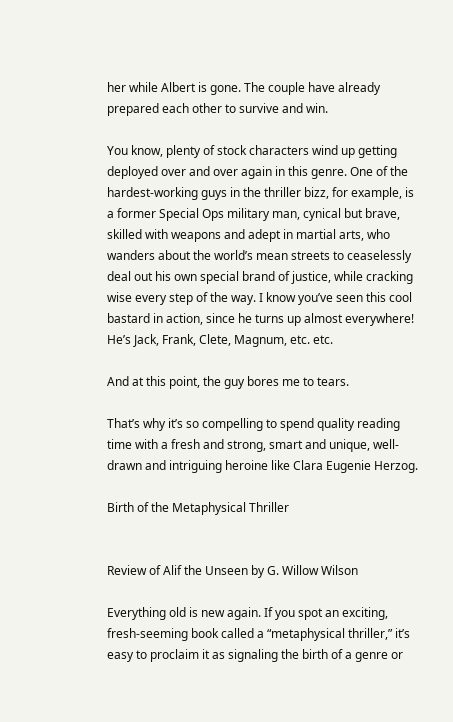her while Albert is gone. The couple have already prepared each other to survive and win.

You know, plenty of stock characters wind up getting deployed over and over again in this genre. One of the hardest-working guys in the thriller bizz, for example, is a former Special Ops military man, cynical but brave, skilled with weapons and adept in martial arts, who wanders about the world’s mean streets to ceaselessly deal out his own special brand of justice, while cracking wise every step of the way. I know you’ve seen this cool bastard in action, since he turns up almost everywhere! He’s Jack, Frank, Clete, Magnum, etc. etc.

And at this point, the guy bores me to tears.

That’s why it’s so compelling to spend quality reading time with a fresh and strong, smart and unique, well-drawn and intriguing heroine like Clara Eugenie Herzog.

Birth of the Metaphysical Thriller


Review of Alif the Unseen by G. Willow Wilson

Everything old is new again. If you spot an exciting, fresh-seeming book called a “metaphysical thriller,” it’s easy to proclaim it as signaling the birth of a genre or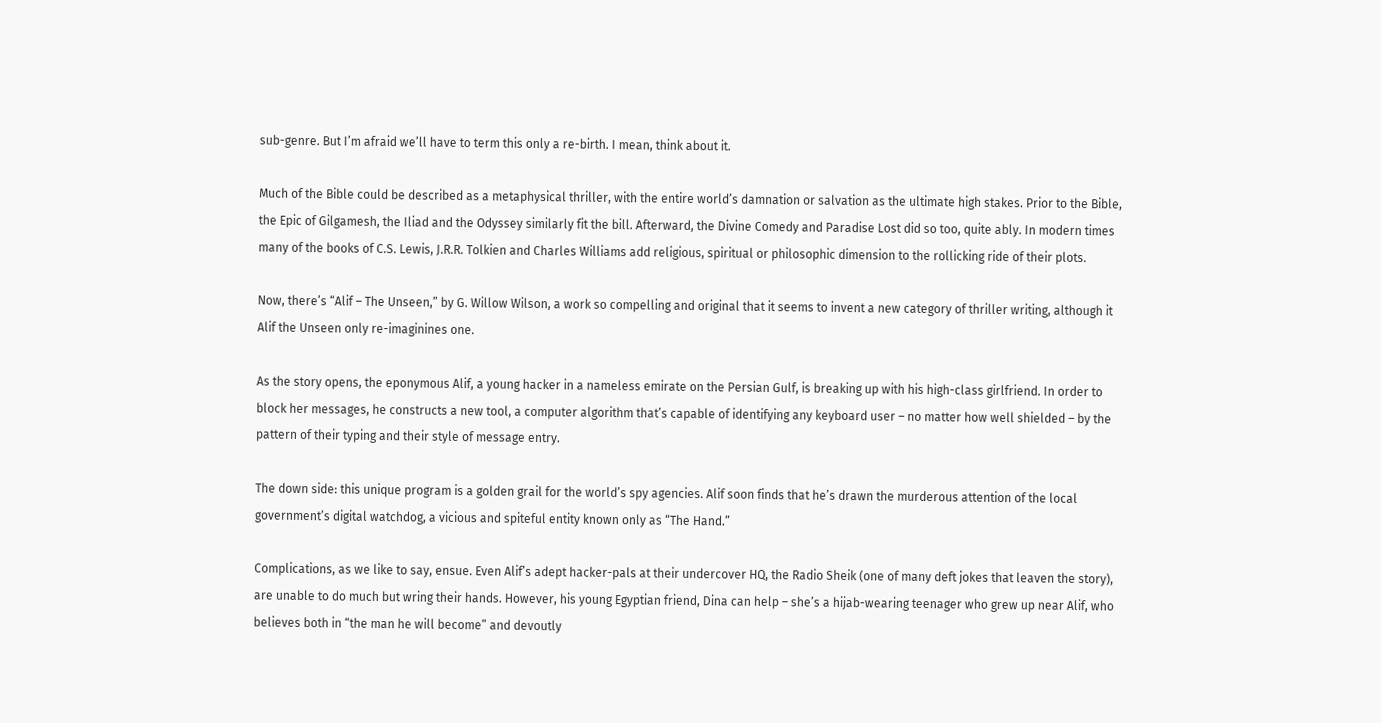sub-genre. But I’m afraid we’ll have to term this only a re-birth. I mean, think about it.

Much of the Bible could be described as a metaphysical thriller, with the entire world’s damnation or salvation as the ultimate high stakes. Prior to the Bible, the Epic of Gilgamesh, the Iliad and the Odyssey similarly fit the bill. Afterward, the Divine Comedy and Paradise Lost did so too, quite ably. In modern times many of the books of C.S. Lewis, J.R.R. Tolkien and Charles Williams add religious, spiritual or philosophic dimension to the rollicking ride of their plots.

Now, there’s “Alif – The Unseen,” by G. Willow Wilson, a work so compelling and original that it seems to invent a new category of thriller writing, although it Alif the Unseen only re-imaginines one.

As the story opens, the eponymous Alif, a young hacker in a nameless emirate on the Persian Gulf, is breaking up with his high-class girlfriend. In order to block her messages, he constructs a new tool, a computer algorithm that’s capable of identifying any keyboard user – no matter how well shielded – by the pattern of their typing and their style of message entry.

The down side: this unique program is a golden grail for the world’s spy agencies. Alif soon finds that he’s drawn the murderous attention of the local government’s digital watchdog, a vicious and spiteful entity known only as “The Hand.”

Complications, as we like to say, ensue. Even Alif’s adept hacker-pals at their undercover HQ, the Radio Sheik (one of many deft jokes that leaven the story), are unable to do much but wring their hands. However, his young Egyptian friend, Dina can help – she’s a hijab-wearing teenager who grew up near Alif, who believes both in “the man he will become” and devoutly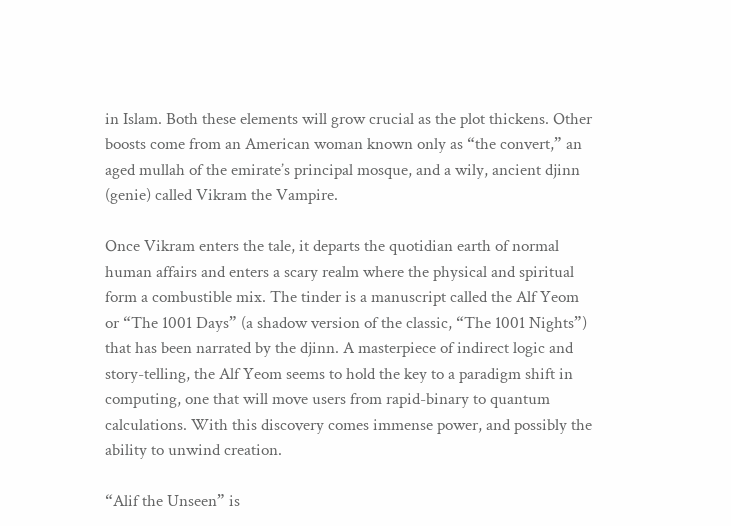in Islam. Both these elements will grow crucial as the plot thickens. Other boosts come from an American woman known only as “the convert,” an aged mullah of the emirate’s principal mosque, and a wily, ancient djinn (genie) called Vikram the Vampire.

Once Vikram enters the tale, it departs the quotidian earth of normal human affairs and enters a scary realm where the physical and spiritual form a combustible mix. The tinder is a manuscript called the Alf Yeom or “The 1001 Days” (a shadow version of the classic, “The 1001 Nights”) that has been narrated by the djinn. A masterpiece of indirect logic and story-telling, the Alf Yeom seems to hold the key to a paradigm shift in computing, one that will move users from rapid-binary to quantum calculations. With this discovery comes immense power, and possibly the ability to unwind creation.

“Alif the Unseen” is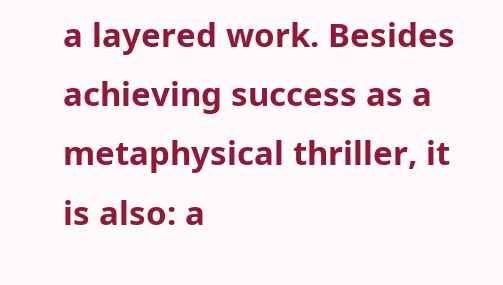a layered work. Besides achieving success as a metaphysical thriller, it is also: a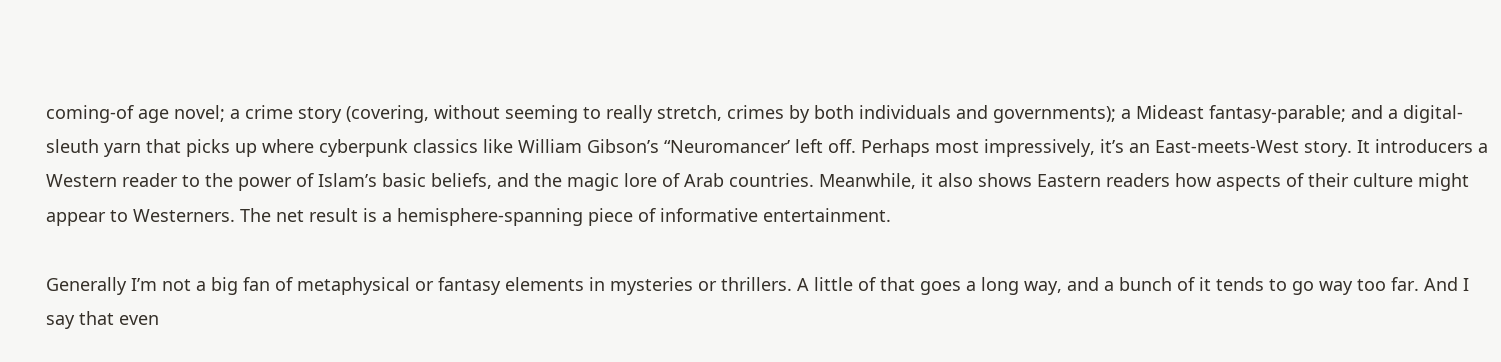coming-of age novel; a crime story (covering, without seeming to really stretch, crimes by both individuals and governments); a Mideast fantasy-parable; and a digital-sleuth yarn that picks up where cyberpunk classics like William Gibson’s “Neuromancer’ left off. Perhaps most impressively, it’s an East-meets-West story. It introducers a Western reader to the power of Islam’s basic beliefs, and the magic lore of Arab countries. Meanwhile, it also shows Eastern readers how aspects of their culture might appear to Westerners. The net result is a hemisphere-spanning piece of informative entertainment.

Generally I’m not a big fan of metaphysical or fantasy elements in mysteries or thrillers. A little of that goes a long way, and a bunch of it tends to go way too far. And I say that even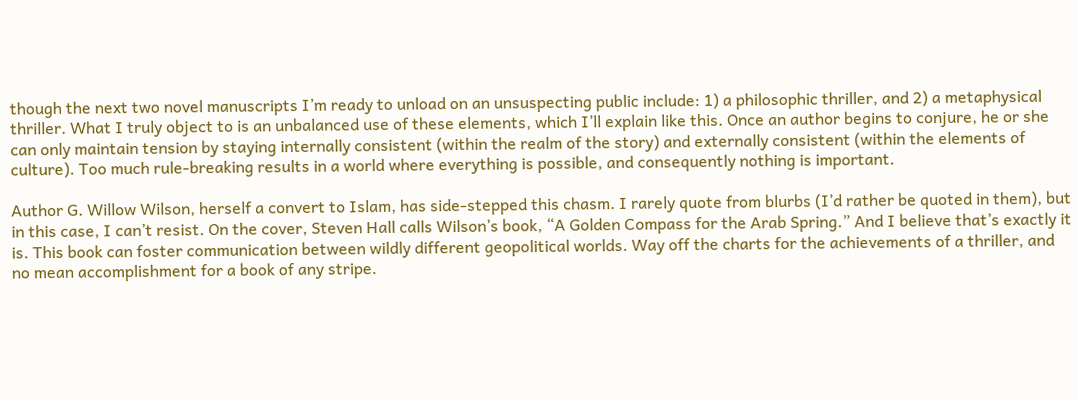though the next two novel manuscripts I’m ready to unload on an unsuspecting public include: 1) a philosophic thriller, and 2) a metaphysical thriller. What I truly object to is an unbalanced use of these elements, which I’ll explain like this. Once an author begins to conjure, he or she can only maintain tension by staying internally consistent (within the realm of the story) and externally consistent (within the elements of culture). Too much rule-breaking results in a world where everything is possible, and consequently nothing is important.

Author G. Willow Wilson, herself a convert to Islam, has side-stepped this chasm. I rarely quote from blurbs (I’d rather be quoted in them), but in this case, I can’t resist. On the cover, Steven Hall calls Wilson’s book, “A Golden Compass for the Arab Spring.” And I believe that’s exactly it is. This book can foster communication between wildly different geopolitical worlds. Way off the charts for the achievements of a thriller, and no mean accomplishment for a book of any stripe.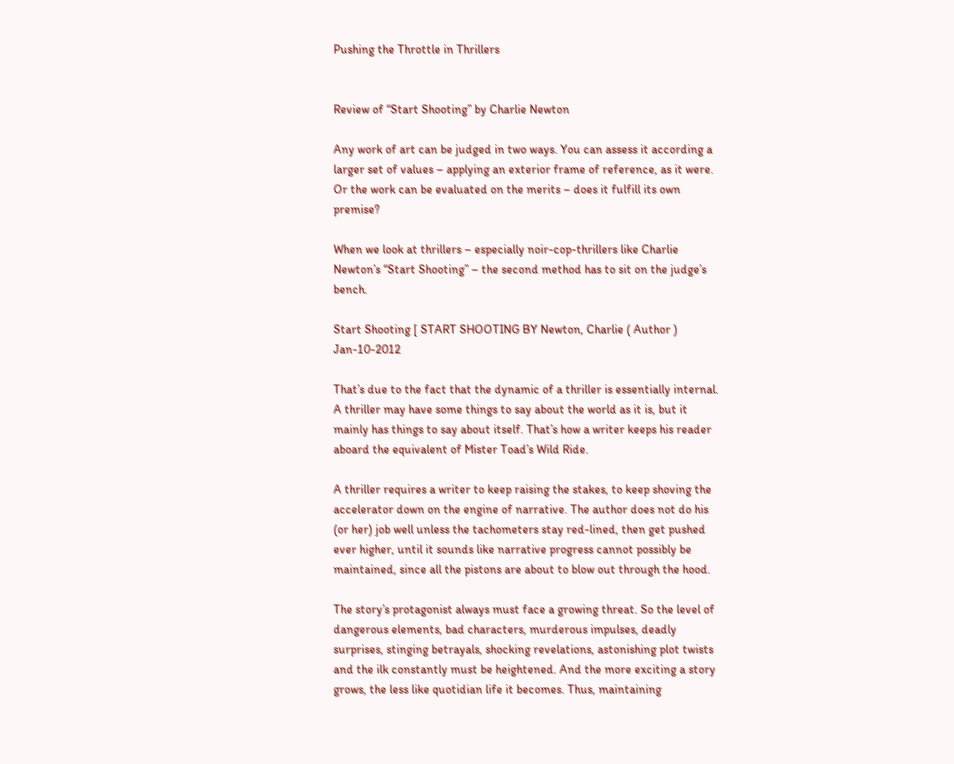Pushing the Throttle in Thrillers


Review of “Start Shooting” by Charlie Newton

Any work of art can be judged in two ways. You can assess it according a larger set of values – applying an exterior frame of reference, as it were. Or the work can be evaluated on the merits – does it fulfill its own premise?

When we look at thrillers – especially noir-cop-thrillers like Charlie Newton’s “Start Shooting” – the second method has to sit on the judge’s bench.

Start Shooting [ START SHOOTING BY Newton, Charlie ( Author ) Jan-10-2012

That’s due to the fact that the dynamic of a thriller is essentially internal. A thriller may have some things to say about the world as it is, but it mainly has things to say about itself. That’s how a writer keeps his reader aboard the equivalent of Mister Toad’s Wild Ride.

A thriller requires a writer to keep raising the stakes, to keep shoving the accelerator down on the engine of narrative. The author does not do his (or her) job well unless the tachometers stay red-lined, then get pushed ever higher, until it sounds like narrative progress cannot possibly be maintained, since all the pistons are about to blow out through the hood.

The story’s protagonist always must face a growing threat. So the level of dangerous elements, bad characters, murderous impulses, deadly surprises, stinging betrayals, shocking revelations, astonishing plot twists and the ilk constantly must be heightened. And the more exciting a story grows, the less like quotidian life it becomes. Thus, maintaining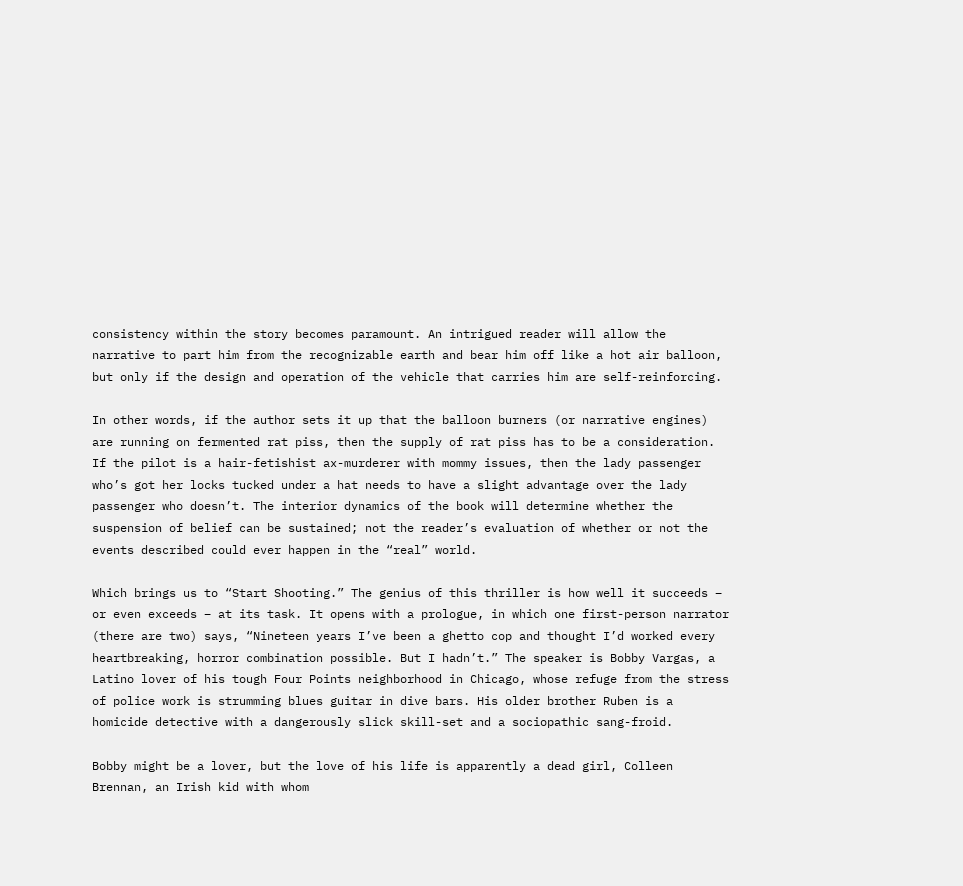consistency within the story becomes paramount. An intrigued reader will allow the narrative to part him from the recognizable earth and bear him off like a hot air balloon, but only if the design and operation of the vehicle that carries him are self-reinforcing.

In other words, if the author sets it up that the balloon burners (or narrative engines) are running on fermented rat piss, then the supply of rat piss has to be a consideration. If the pilot is a hair-fetishist ax-murderer with mommy issues, then the lady passenger who’s got her locks tucked under a hat needs to have a slight advantage over the lady passenger who doesn’t. The interior dynamics of the book will determine whether the suspension of belief can be sustained; not the reader’s evaluation of whether or not the events described could ever happen in the “real” world.

Which brings us to “Start Shooting.” The genius of this thriller is how well it succeeds – or even exceeds – at its task. It opens with a prologue, in which one first-person narrator (there are two) says, “Nineteen years I’ve been a ghetto cop and thought I’d worked every heartbreaking, horror combination possible. But I hadn’t.” The speaker is Bobby Vargas, a Latino lover of his tough Four Points neighborhood in Chicago, whose refuge from the stress of police work is strumming blues guitar in dive bars. His older brother Ruben is a homicide detective with a dangerously slick skill-set and a sociopathic sang-froid.

Bobby might be a lover, but the love of his life is apparently a dead girl, Colleen Brennan, an Irish kid with whom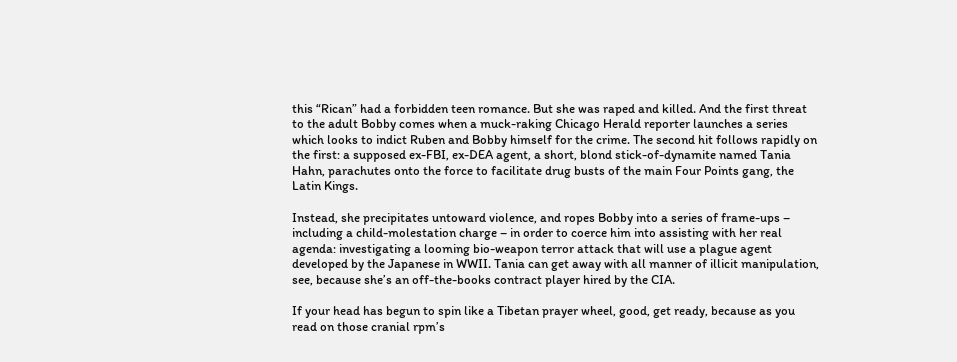this “Rican” had a forbidden teen romance. But she was raped and killed. And the first threat to the adult Bobby comes when a muck-raking Chicago Herald reporter launches a series which looks to indict Ruben and Bobby himself for the crime. The second hit follows rapidly on the first: a supposed ex-FBI, ex-DEA agent, a short, blond stick-of-dynamite named Tania Hahn, parachutes onto the force to facilitate drug busts of the main Four Points gang, the Latin Kings.

Instead, she precipitates untoward violence, and ropes Bobby into a series of frame-ups – including a child-molestation charge – in order to coerce him into assisting with her real agenda: investigating a looming bio-weapon terror attack that will use a plague agent developed by the Japanese in WWII. Tania can get away with all manner of illicit manipulation, see, because she’s an off-the-books contract player hired by the CIA.

If your head has begun to spin like a Tibetan prayer wheel, good, get ready, because as you read on those cranial rpm’s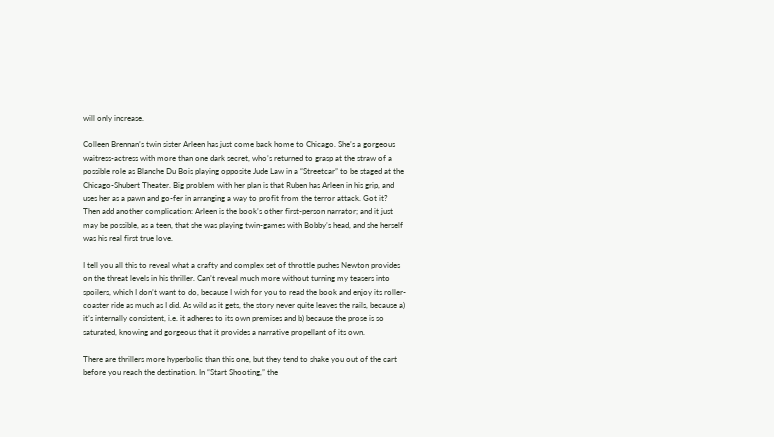will only increase.

Colleen Brennan’s twin sister Arleen has just come back home to Chicago. She’s a gorgeous waitress-actress with more than one dark secret, who’s returned to grasp at the straw of a possible role as Blanche Du Bois playing opposite Jude Law in a “Streetcar” to be staged at the Chicago-Shubert Theater. Big problem with her plan is that Ruben has Arleen in his grip, and uses her as a pawn and go-fer in arranging a way to profit from the terror attack. Got it? Then add another complication: Arleen is the book’s other first-person narrator; and it just may be possible, as a teen, that she was playing twin-games with Bobby’s head, and she herself was his real first true love.

I tell you all this to reveal what a crafty and complex set of throttle pushes Newton provides on the threat levels in his thriller. Can’t reveal much more without turning my teasers into spoilers, which I don’t want to do, because I wish for you to read the book and enjoy its roller-coaster ride as much as I did. As wild as it gets, the story never quite leaves the rails, because a) it’s internally consistent, i.e. it adheres to its own premises and b) because the prose is so saturated, knowing and gorgeous that it provides a narrative propellant of its own.

There are thrillers more hyperbolic than this one, but they tend to shake you out of the cart before you reach the destination. In “Start Shooting,” the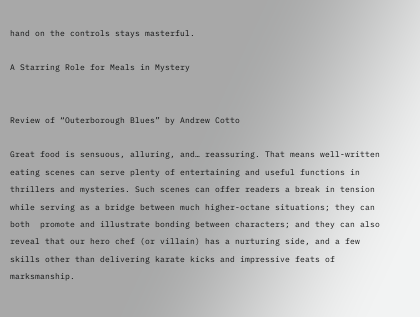hand on the controls stays masterful.

A Starring Role for Meals in Mystery


Review of “Outerborough Blues” by Andrew Cotto

Great food is sensuous, alluring, and… reassuring. That means well-written eating scenes can serve plenty of entertaining and useful functions in thrillers and mysteries. Such scenes can offer readers a break in tension while serving as a bridge between much higher-octane situations; they can both  promote and illustrate bonding between characters; and they can also reveal that our hero chef (or villain) has a nurturing side, and a few skills other than delivering karate kicks and impressive feats of marksmanship.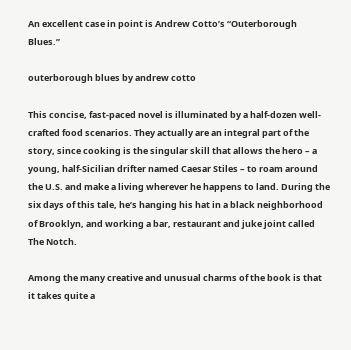An excellent case in point is Andrew Cotto’s “Outerborough Blues.”

outerborough blues by andrew cotto

This concise, fast-paced novel is illuminated by a half-dozen well-crafted food scenarios. They actually are an integral part of the story, since cooking is the singular skill that allows the hero – a young, half-Sicilian drifter named Caesar Stiles – to roam around the U.S. and make a living wherever he happens to land. During the six days of this tale, he’s hanging his hat in a black neighborhood of Brooklyn, and working a bar, restaurant and juke joint called The Notch.

Among the many creative and unusual charms of the book is that it takes quite a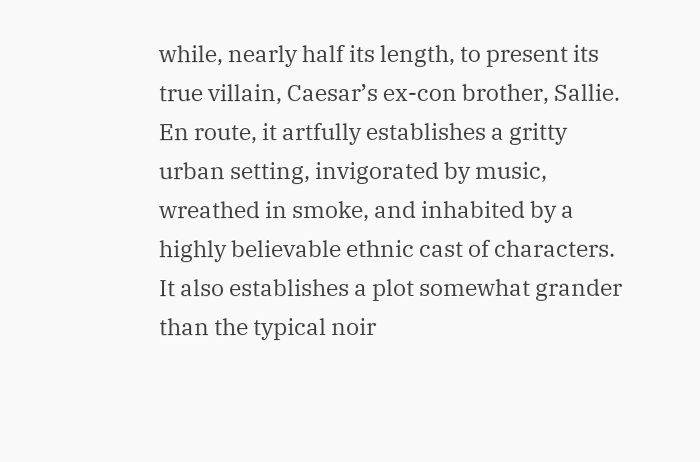while, nearly half its length, to present its true villain, Caesar’s ex-con brother, Sallie. En route, it artfully establishes a gritty urban setting, invigorated by music, wreathed in smoke, and inhabited by a highly believable ethnic cast of characters. It also establishes a plot somewhat grander than the typical noir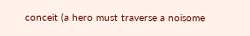conceit (a hero must traverse a noisome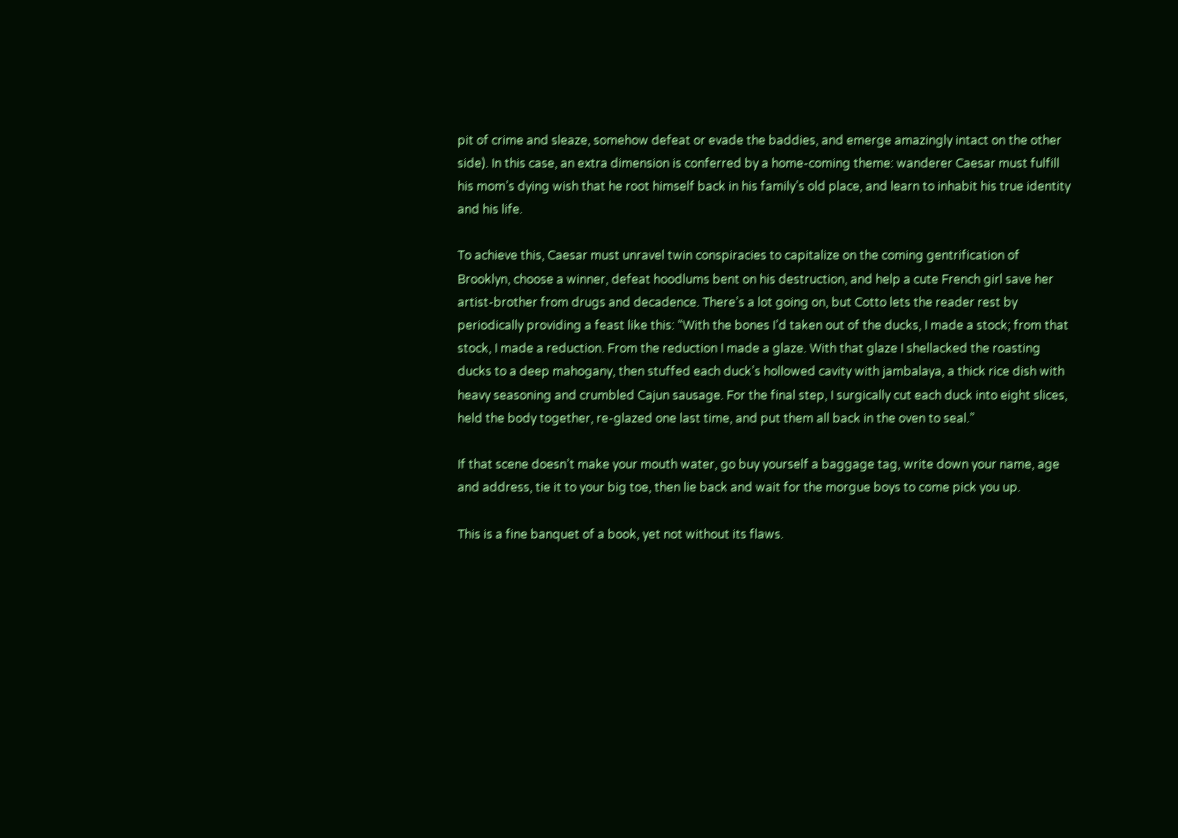pit of crime and sleaze, somehow defeat or evade the baddies, and emerge amazingly intact on the other side). In this case, an extra dimension is conferred by a home-coming theme: wanderer Caesar must fulfill his mom’s dying wish that he root himself back in his family’s old place, and learn to inhabit his true identity and his life.

To achieve this, Caesar must unravel twin conspiracies to capitalize on the coming gentrification of Brooklyn, choose a winner, defeat hoodlums bent on his destruction, and help a cute French girl save her artist-brother from drugs and decadence. There’s a lot going on, but Cotto lets the reader rest by periodically providing a feast like this: “With the bones I’d taken out of the ducks, I made a stock; from that stock, I made a reduction. From the reduction I made a glaze. With that glaze I shellacked the roasting ducks to a deep mahogany, then stuffed each duck’s hollowed cavity with jambalaya, a thick rice dish with heavy seasoning and crumbled Cajun sausage. For the final step, I surgically cut each duck into eight slices, held the body together, re-glazed one last time, and put them all back in the oven to seal.”

If that scene doesn’t make your mouth water, go buy yourself a baggage tag, write down your name, age and address, tie it to your big toe, then lie back and wait for the morgue boys to come pick you up.

This is a fine banquet of a book, yet not without its flaws.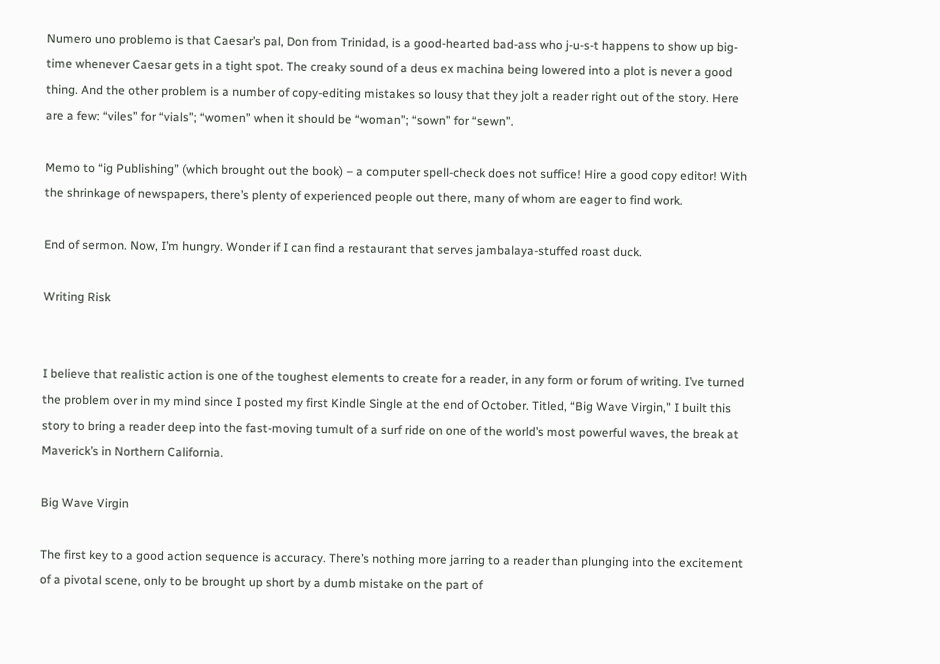Numero uno problemo is that Caesar’s pal, Don from Trinidad, is a good-hearted bad-ass who j-u-s-t happens to show up big-time whenever Caesar gets in a tight spot. The creaky sound of a deus ex machina being lowered into a plot is never a good thing. And the other problem is a number of copy-editing mistakes so lousy that they jolt a reader right out of the story. Here are a few: “viles” for “vials”; “women” when it should be “woman”; “sown” for “sewn”.

Memo to “ig Publishing” (which brought out the book) – a computer spell-check does not suffice! Hire a good copy editor! With the shrinkage of newspapers, there’s plenty of experienced people out there, many of whom are eager to find work.

End of sermon. Now, I’m hungry. Wonder if I can find a restaurant that serves jambalaya-stuffed roast duck.

Writing Risk


I believe that realistic action is one of the toughest elements to create for a reader, in any form or forum of writing. I’ve turned the problem over in my mind since I posted my first Kindle Single at the end of October. Titled, “Big Wave Virgin,” I built this story to bring a reader deep into the fast-moving tumult of a surf ride on one of the world’s most powerful waves, the break at Maverick’s in Northern California.

Big Wave Virgin

The first key to a good action sequence is accuracy. There’s nothing more jarring to a reader than plunging into the excitement of a pivotal scene, only to be brought up short by a dumb mistake on the part of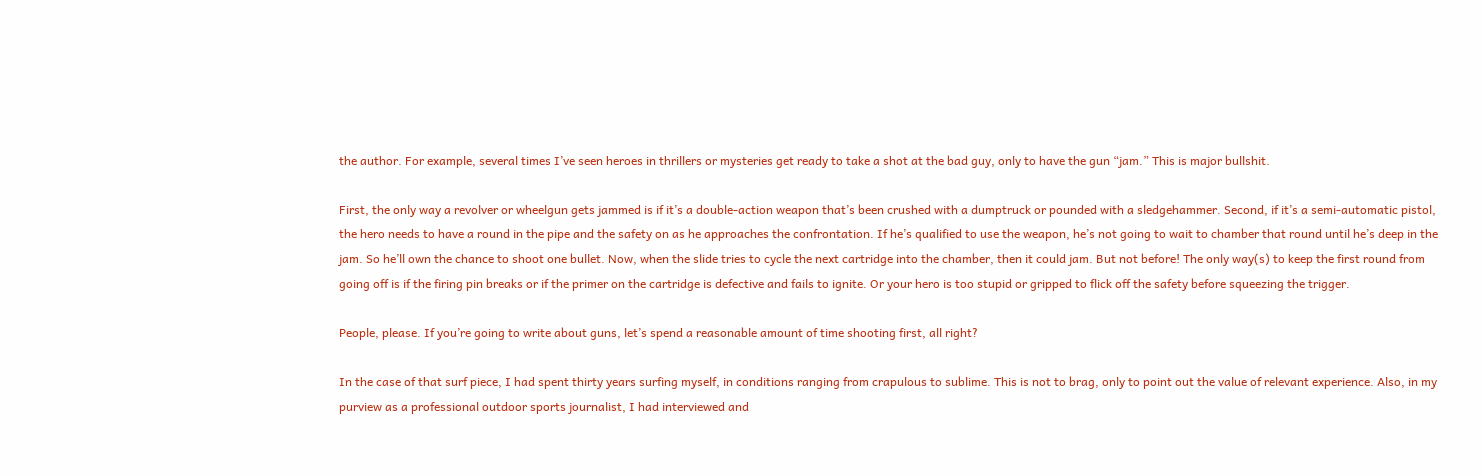the author. For example, several times I’ve seen heroes in thrillers or mysteries get ready to take a shot at the bad guy, only to have the gun “jam.” This is major bullshit.

First, the only way a revolver or wheelgun gets jammed is if it’s a double-action weapon that’s been crushed with a dumptruck or pounded with a sledgehammer. Second, if it’s a semi-automatic pistol, the hero needs to have a round in the pipe and the safety on as he approaches the confrontation. If he’s qualified to use the weapon, he’s not going to wait to chamber that round until he’s deep in the jam. So he’ll own the chance to shoot one bullet. Now, when the slide tries to cycle the next cartridge into the chamber, then it could jam. But not before! The only way(s) to keep the first round from going off is if the firing pin breaks or if the primer on the cartridge is defective and fails to ignite. Or your hero is too stupid or gripped to flick off the safety before squeezing the trigger.

People, please. If you’re going to write about guns, let’s spend a reasonable amount of time shooting first, all right?

In the case of that surf piece, I had spent thirty years surfing myself, in conditions ranging from crapulous to sublime. This is not to brag, only to point out the value of relevant experience. Also, in my purview as a professional outdoor sports journalist, I had interviewed and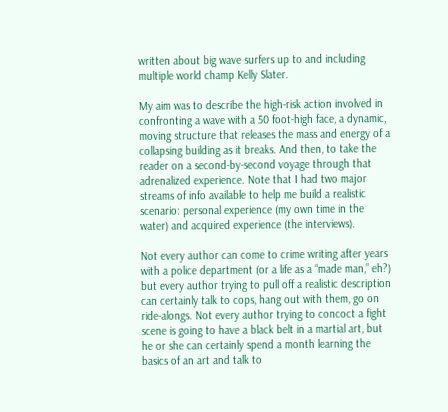written about big wave surfers up to and including multiple world champ Kelly Slater.

My aim was to describe the high-risk action involved in confronting a wave with a 50 foot-high face, a dynamic, moving structure that releases the mass and energy of a collapsing building as it breaks. And then, to take the reader on a second-by-second voyage through that adrenalized experience. Note that I had two major streams of info available to help me build a realistic scenario: personal experience (my own time in the water) and acquired experience (the interviews).

Not every author can come to crime writing after years with a police department (or a life as a “made man,” eh?) but every author trying to pull off a realistic description can certainly talk to cops, hang out with them, go on ride-alongs. Not every author trying to concoct a fight scene is going to have a black belt in a martial art, but he or she can certainly spend a month learning the basics of an art and talk to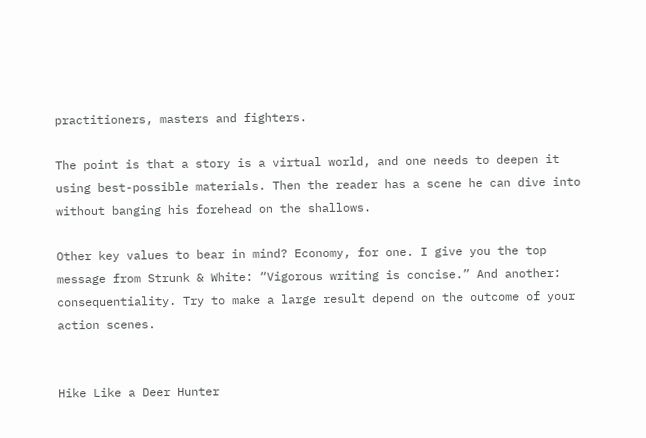practitioners, masters and fighters.

The point is that a story is a virtual world, and one needs to deepen it using best-possible materials. Then the reader has a scene he can dive into without banging his forehead on the shallows.

Other key values to bear in mind? Economy, for one. I give you the top message from Strunk & White: “Vigorous writing is concise.” And another: consequentiality. Try to make a large result depend on the outcome of your action scenes.


Hike Like a Deer Hunter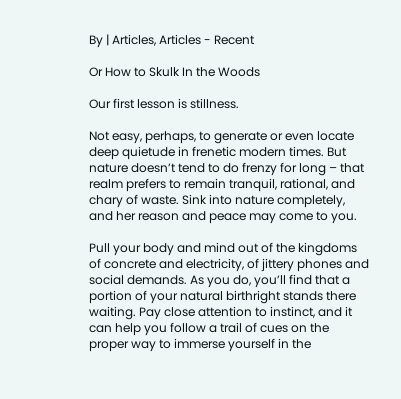By | Articles, Articles - Recent

Or How to Skulk In the Woods

Our first lesson is stillness.

Not easy, perhaps, to generate or even locate deep quietude in frenetic modern times. But nature doesn’t tend to do frenzy for long – that realm prefers to remain tranquil, rational, and chary of waste. Sink into nature completely, and her reason and peace may come to you.

Pull your body and mind out of the kingdoms of concrete and electricity, of jittery phones and social demands. As you do, you’ll find that a portion of your natural birthright stands there waiting. Pay close attention to instinct, and it can help you follow a trail of cues on the proper way to immerse yourself in the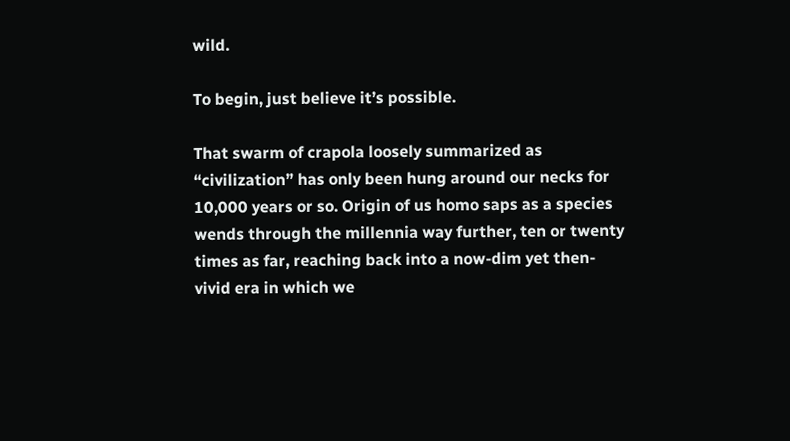wild.

To begin, just believe it’s possible.

That swarm of crapola loosely summarized as “civilization” has only been hung around our necks for 10,000 years or so. Origin of us homo saps as a species wends through the millennia way further, ten or twenty times as far, reaching back into a now-dim yet then-vivid era in which we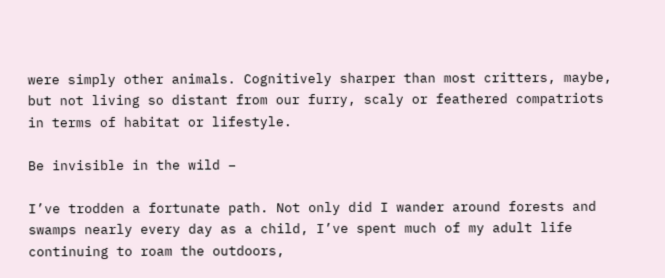were simply other animals. Cognitively sharper than most critters, maybe, but not living so distant from our furry, scaly or feathered compatriots in terms of habitat or lifestyle.

Be invisible in the wild –

I’ve trodden a fortunate path. Not only did I wander around forests and swamps nearly every day as a child, I’ve spent much of my adult life continuing to roam the outdoors,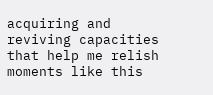acquiring and reviving capacities that help me relish moments like this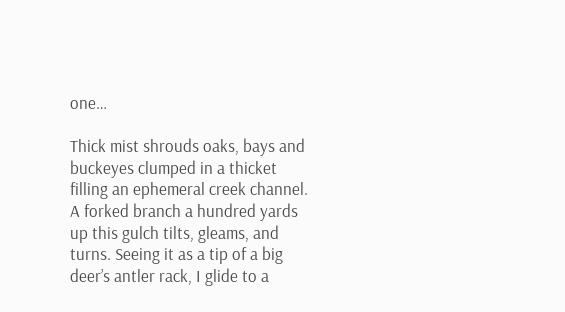one…

Thick mist shrouds oaks, bays and buckeyes clumped in a thicket filling an ephemeral creek channel. A forked branch a hundred yards up this gulch tilts, gleams, and turns. Seeing it as a tip of a big deer’s antler rack, I glide to a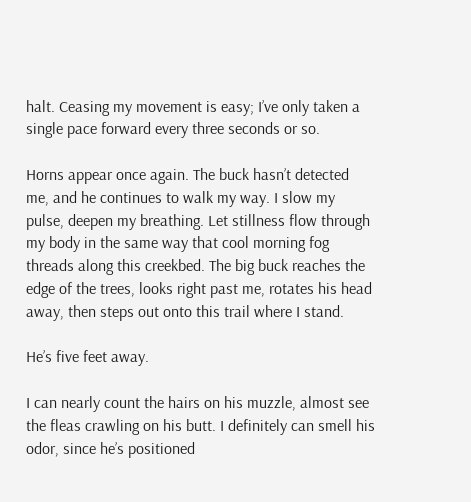halt. Ceasing my movement is easy; I’ve only taken a single pace forward every three seconds or so.

Horns appear once again. The buck hasn’t detected me, and he continues to walk my way. I slow my pulse, deepen my breathing. Let stillness flow through my body in the same way that cool morning fog threads along this creekbed. The big buck reaches the edge of the trees, looks right past me, rotates his head away, then steps out onto this trail where I stand.

He’s five feet away.

I can nearly count the hairs on his muzzle, almost see the fleas crawling on his butt. I definitely can smell his odor, since he’s positioned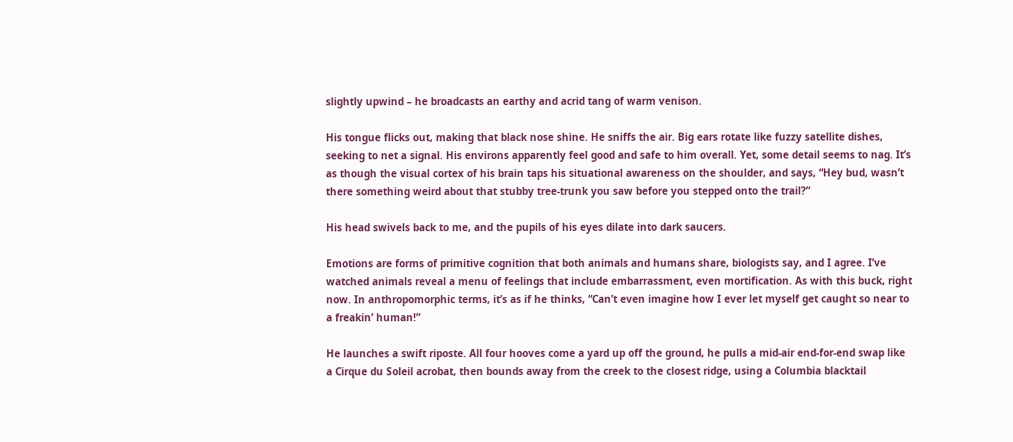slightly upwind – he broadcasts an earthy and acrid tang of warm venison.

His tongue flicks out, making that black nose shine. He sniffs the air. Big ears rotate like fuzzy satellite dishes, seeking to net a signal. His environs apparently feel good and safe to him overall. Yet, some detail seems to nag. It’s as though the visual cortex of his brain taps his situational awareness on the shoulder, and says, “Hey bud, wasn’t there something weird about that stubby tree-trunk you saw before you stepped onto the trail?”

His head swivels back to me, and the pupils of his eyes dilate into dark saucers.

Emotions are forms of primitive cognition that both animals and humans share, biologists say, and I agree. I’ve watched animals reveal a menu of feelings that include embarrassment, even mortification. As with this buck, right now. In anthropomorphic terms, it’s as if he thinks, “Can’t even imagine how I ever let myself get caught so near to a freakin’ human!”

He launches a swift riposte. All four hooves come a yard up off the ground, he pulls a mid-air end-for-end swap like a Cirque du Soleil acrobat, then bounds away from the creek to the closest ridge, using a Columbia blacktail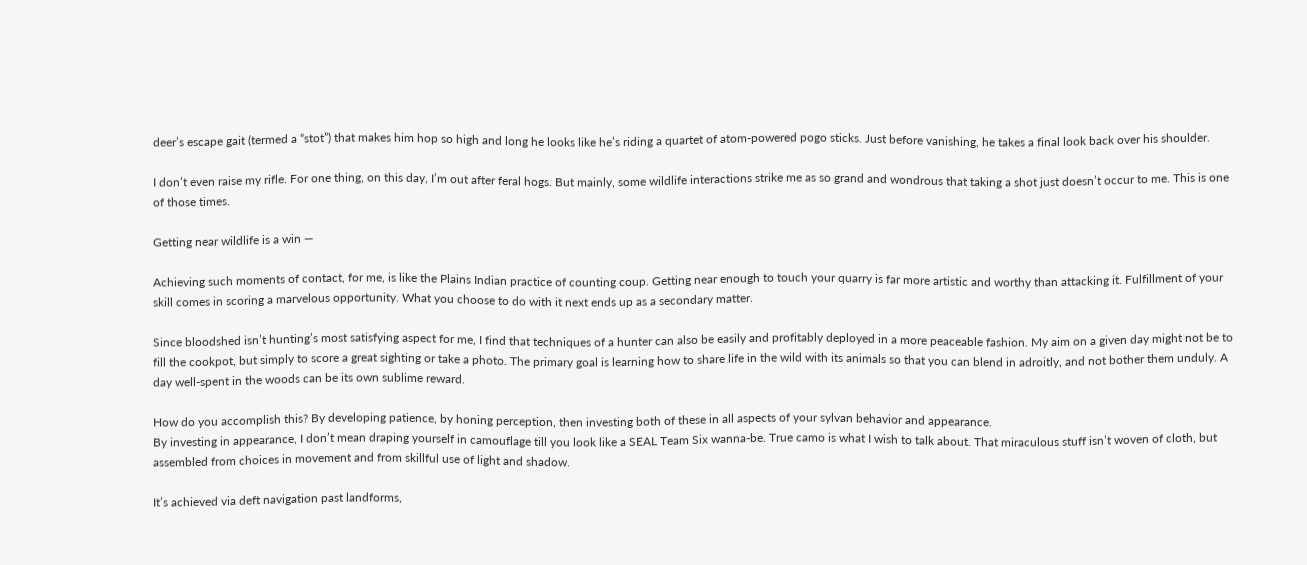deer’s escape gait (termed a “stot”) that makes him hop so high and long he looks like he’s riding a quartet of atom-powered pogo sticks. Just before vanishing, he takes a final look back over his shoulder.

I don’t even raise my rifle. For one thing, on this day, I’m out after feral hogs. But mainly, some wildlife interactions strike me as so grand and wondrous that taking a shot just doesn’t occur to me. This is one of those times.

Getting near wildlife is a win —

Achieving such moments of contact, for me, is like the Plains Indian practice of counting coup. Getting near enough to touch your quarry is far more artistic and worthy than attacking it. Fulfillment of your skill comes in scoring a marvelous opportunity. What you choose to do with it next ends up as a secondary matter.

Since bloodshed isn’t hunting’s most satisfying aspect for me, I find that techniques of a hunter can also be easily and profitably deployed in a more peaceable fashion. My aim on a given day might not be to fill the cookpot, but simply to score a great sighting or take a photo. The primary goal is learning how to share life in the wild with its animals so that you can blend in adroitly, and not bother them unduly. A day well-spent in the woods can be its own sublime reward.

How do you accomplish this? By developing patience, by honing perception, then investing both of these in all aspects of your sylvan behavior and appearance.
By investing in appearance, I don’t mean draping yourself in camouflage till you look like a SEAL Team Six wanna-be. True camo is what I wish to talk about. That miraculous stuff isn’t woven of cloth, but assembled from choices in movement and from skillful use of light and shadow.

It’s achieved via deft navigation past landforms,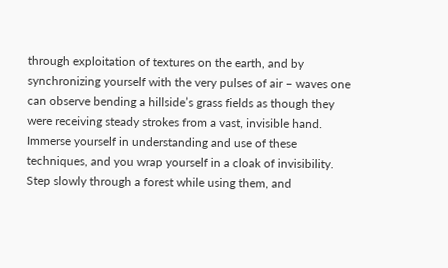through exploitation of textures on the earth, and by synchronizing yourself with the very pulses of air – waves one can observe bending a hillside’s grass fields as though they were receiving steady strokes from a vast, invisible hand.
Immerse yourself in understanding and use of these techniques, and you wrap yourself in a cloak of invisibility. Step slowly through a forest while using them, and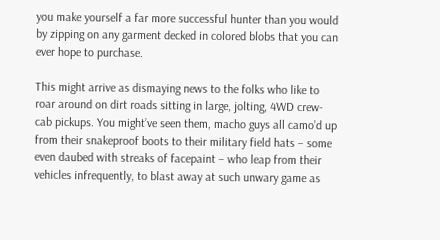you make yourself a far more successful hunter than you would by zipping on any garment decked in colored blobs that you can ever hope to purchase.

This might arrive as dismaying news to the folks who like to roar around on dirt roads sitting in large, jolting, 4WD crew-cab pickups. You might’ve seen them, macho guys all camo’d up from their snakeproof boots to their military field hats – some even daubed with streaks of facepaint – who leap from their vehicles infrequently, to blast away at such unwary game as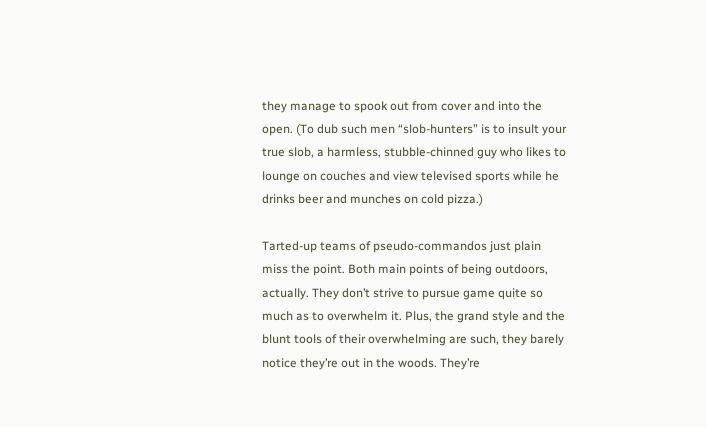they manage to spook out from cover and into the open. (To dub such men “slob-hunters” is to insult your true slob, a harmless, stubble-chinned guy who likes to lounge on couches and view televised sports while he drinks beer and munches on cold pizza.)

Tarted-up teams of pseudo-commandos just plain miss the point. Both main points of being outdoors, actually. They don’t strive to pursue game quite so much as to overwhelm it. Plus, the grand style and the blunt tools of their overwhelming are such, they barely notice they’re out in the woods. They’re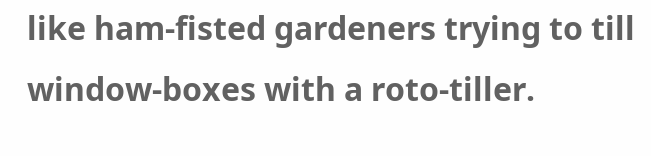like ham-fisted gardeners trying to till window-boxes with a roto-tiller.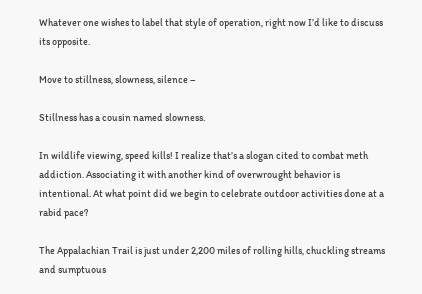Whatever one wishes to label that style of operation, right now I’d like to discuss its opposite.

Move to stillness, slowness, silence –

Stillness has a cousin named slowness.

In wildlife viewing, speed kills! I realize that’s a slogan cited to combat meth addiction. Associating it with another kind of overwrought behavior is intentional. At what point did we begin to celebrate outdoor activities done at a rabid pace?

The Appalachian Trail is just under 2,200 miles of rolling hills, chuckling streams and sumptuous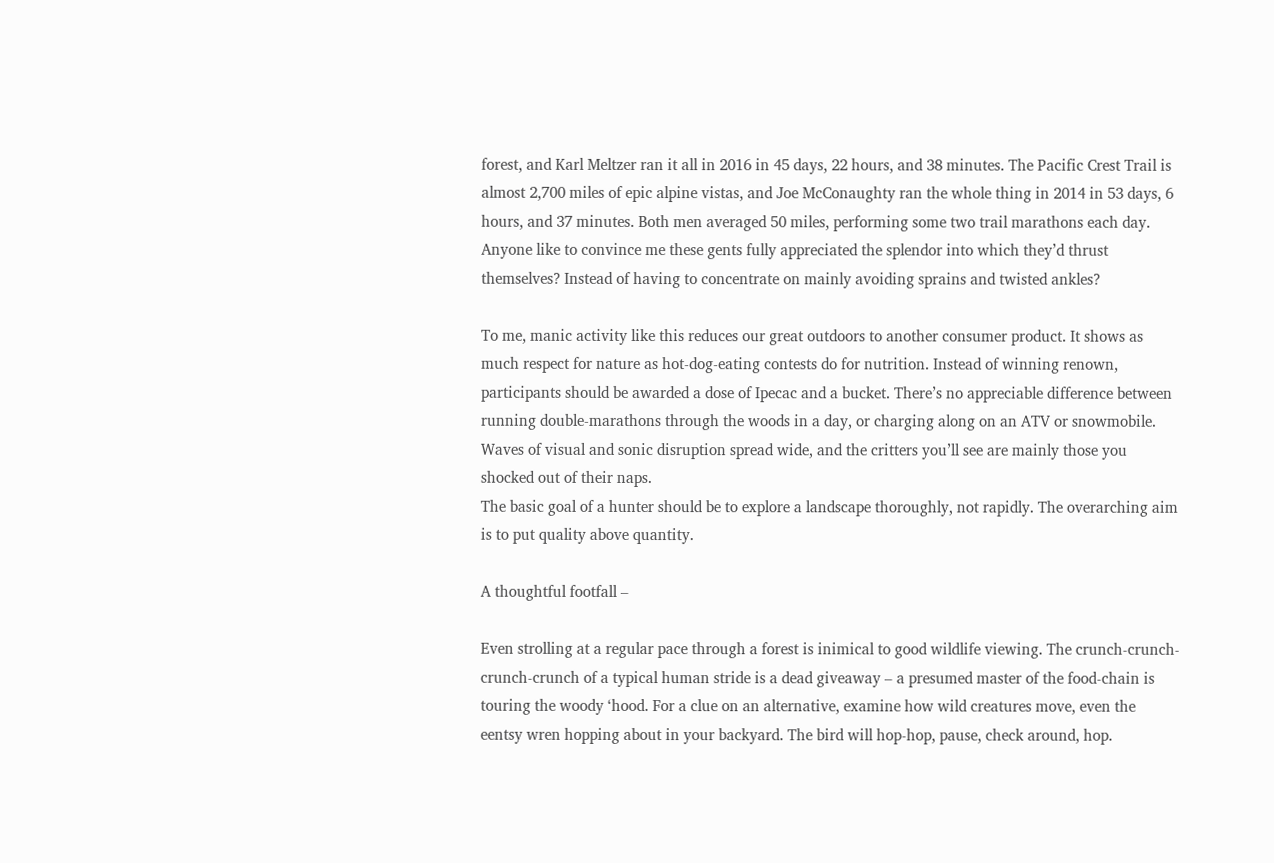forest, and Karl Meltzer ran it all in 2016 in 45 days, 22 hours, and 38 minutes. The Pacific Crest Trail is almost 2,700 miles of epic alpine vistas, and Joe McConaughty ran the whole thing in 2014 in 53 days, 6 hours, and 37 minutes. Both men averaged 50 miles, performing some two trail marathons each day. Anyone like to convince me these gents fully appreciated the splendor into which they’d thrust themselves? Instead of having to concentrate on mainly avoiding sprains and twisted ankles?

To me, manic activity like this reduces our great outdoors to another consumer product. It shows as much respect for nature as hot-dog-eating contests do for nutrition. Instead of winning renown, participants should be awarded a dose of Ipecac and a bucket. There’s no appreciable difference between running double-marathons through the woods in a day, or charging along on an ATV or snowmobile. Waves of visual and sonic disruption spread wide, and the critters you’ll see are mainly those you shocked out of their naps.
The basic goal of a hunter should be to explore a landscape thoroughly, not rapidly. The overarching aim is to put quality above quantity.

A thoughtful footfall –

Even strolling at a regular pace through a forest is inimical to good wildlife viewing. The crunch-crunch-crunch-crunch of a typical human stride is a dead giveaway – a presumed master of the food-chain is touring the woody ‘hood. For a clue on an alternative, examine how wild creatures move, even the eentsy wren hopping about in your backyard. The bird will hop-hop, pause, check around, hop.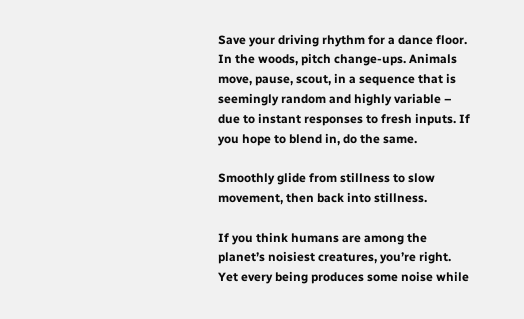Save your driving rhythm for a dance floor. In the woods, pitch change-ups. Animals move, pause, scout, in a sequence that is seemingly random and highly variable – due to instant responses to fresh inputs. If you hope to blend in, do the same.

Smoothly glide from stillness to slow movement, then back into stillness.

If you think humans are among the planet’s noisiest creatures, you’re right. Yet every being produces some noise while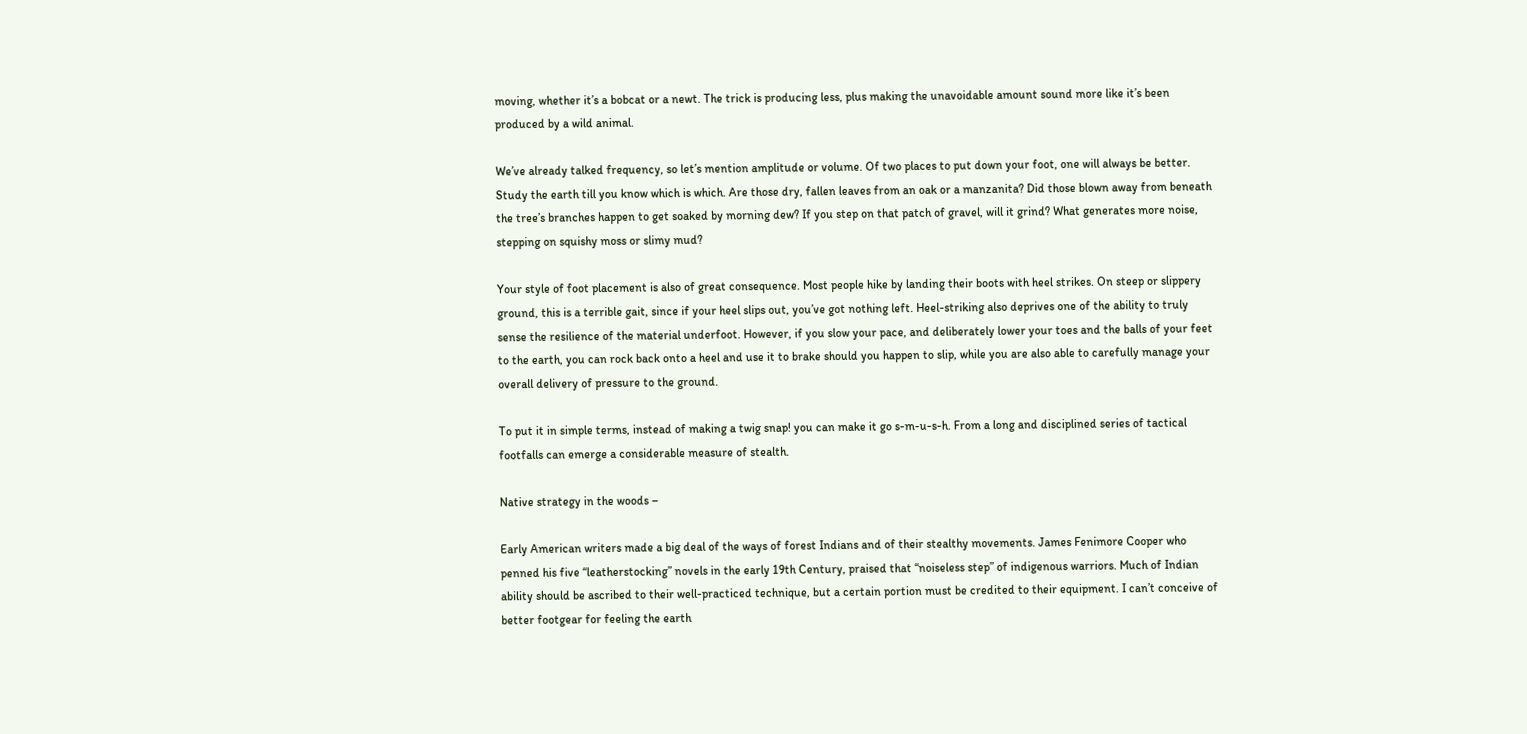moving, whether it’s a bobcat or a newt. The trick is producing less, plus making the unavoidable amount sound more like it’s been produced by a wild animal.

We’ve already talked frequency, so let’s mention amplitude or volume. Of two places to put down your foot, one will always be better. Study the earth till you know which is which. Are those dry, fallen leaves from an oak or a manzanita? Did those blown away from beneath the tree’s branches happen to get soaked by morning dew? If you step on that patch of gravel, will it grind? What generates more noise, stepping on squishy moss or slimy mud?

Your style of foot placement is also of great consequence. Most people hike by landing their boots with heel strikes. On steep or slippery ground, this is a terrible gait, since if your heel slips out, you’ve got nothing left. Heel-striking also deprives one of the ability to truly sense the resilience of the material underfoot. However, if you slow your pace, and deliberately lower your toes and the balls of your feet to the earth, you can rock back onto a heel and use it to brake should you happen to slip, while you are also able to carefully manage your overall delivery of pressure to the ground.

To put it in simple terms, instead of making a twig snap! you can make it go s-m-u-s-h. From a long and disciplined series of tactical footfalls can emerge a considerable measure of stealth.

Native strategy in the woods –

Early American writers made a big deal of the ways of forest Indians and of their stealthy movements. James Fenimore Cooper who penned his five “leatherstocking” novels in the early 19th Century, praised that “noiseless step” of indigenous warriors. Much of Indian ability should be ascribed to their well-practiced technique, but a certain portion must be credited to their equipment. I can’t conceive of better footgear for feeling the earth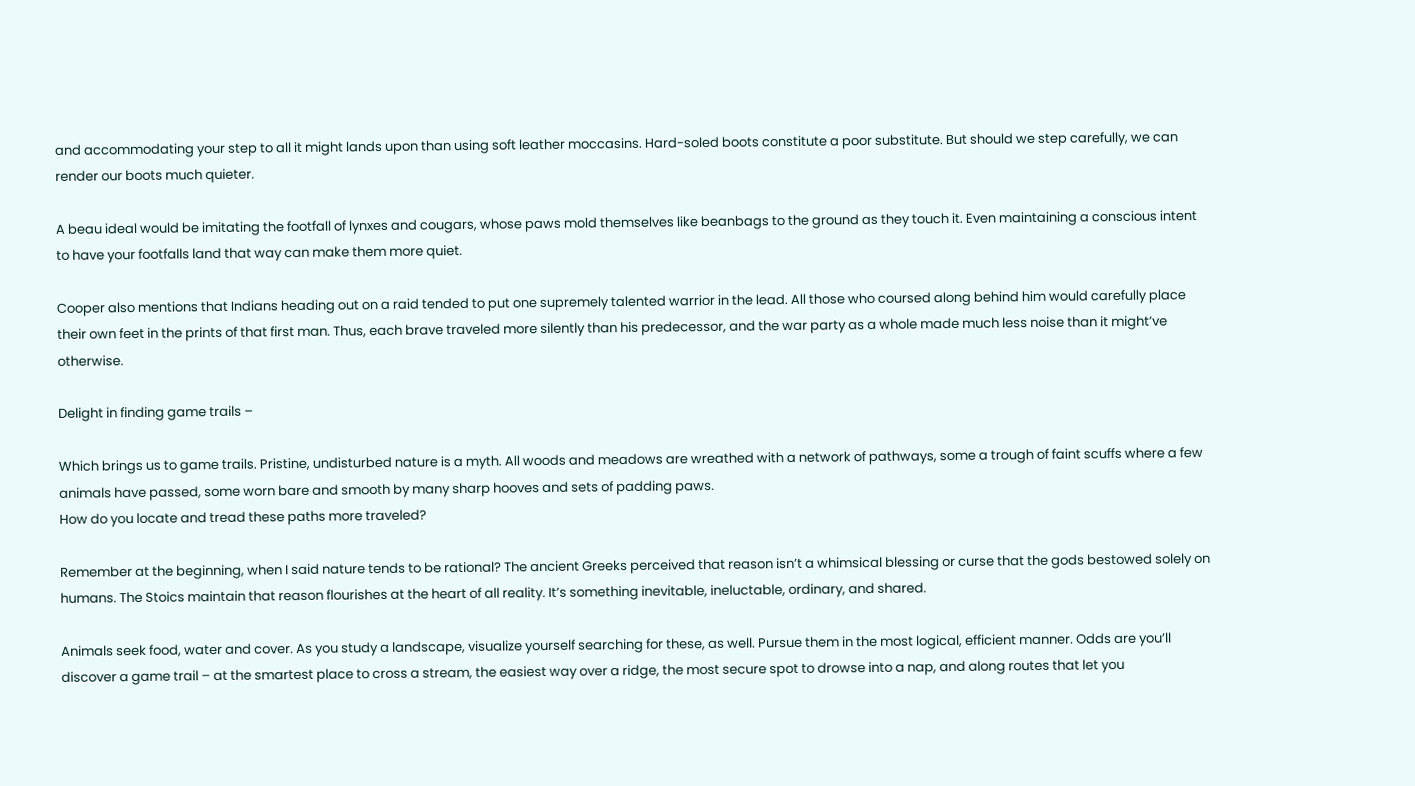and accommodating your step to all it might lands upon than using soft leather moccasins. Hard-soled boots constitute a poor substitute. But should we step carefully, we can render our boots much quieter.

A beau ideal would be imitating the footfall of lynxes and cougars, whose paws mold themselves like beanbags to the ground as they touch it. Even maintaining a conscious intent to have your footfalls land that way can make them more quiet.

Cooper also mentions that Indians heading out on a raid tended to put one supremely talented warrior in the lead. All those who coursed along behind him would carefully place their own feet in the prints of that first man. Thus, each brave traveled more silently than his predecessor, and the war party as a whole made much less noise than it might’ve otherwise.

Delight in finding game trails –

Which brings us to game trails. Pristine, undisturbed nature is a myth. All woods and meadows are wreathed with a network of pathways, some a trough of faint scuffs where a few animals have passed, some worn bare and smooth by many sharp hooves and sets of padding paws.
How do you locate and tread these paths more traveled?

Remember at the beginning, when I said nature tends to be rational? The ancient Greeks perceived that reason isn’t a whimsical blessing or curse that the gods bestowed solely on humans. The Stoics maintain that reason flourishes at the heart of all reality. It’s something inevitable, ineluctable, ordinary, and shared.

Animals seek food, water and cover. As you study a landscape, visualize yourself searching for these, as well. Pursue them in the most logical, efficient manner. Odds are you’ll discover a game trail – at the smartest place to cross a stream, the easiest way over a ridge, the most secure spot to drowse into a nap, and along routes that let you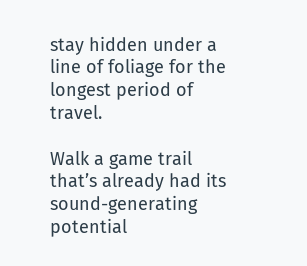stay hidden under a line of foliage for the longest period of travel.

Walk a game trail that’s already had its sound-generating potential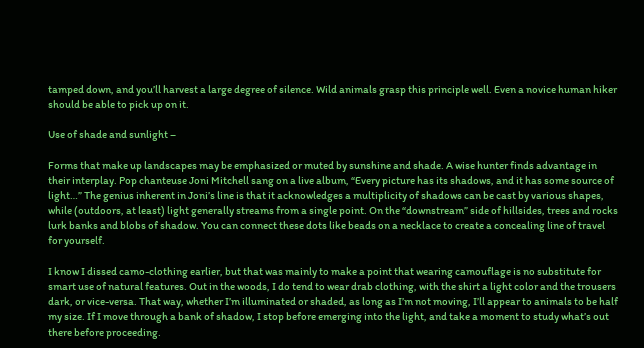tamped down, and you’ll harvest a large degree of silence. Wild animals grasp this principle well. Even a novice human hiker should be able to pick up on it.

Use of shade and sunlight –

Forms that make up landscapes may be emphasized or muted by sunshine and shade. A wise hunter finds advantage in their interplay. Pop chanteuse Joni Mitchell sang on a live album, “Every picture has its shadows, and it has some source of light…” The genius inherent in Joni’s line is that it acknowledges a multiplicity of shadows can be cast by various shapes, while (outdoors, at least) light generally streams from a single point. On the “downstream” side of hillsides, trees and rocks lurk banks and blobs of shadow. You can connect these dots like beads on a necklace to create a concealing line of travel for yourself.

I know I dissed camo-clothing earlier, but that was mainly to make a point that wearing camouflage is no substitute for smart use of natural features. Out in the woods, I do tend to wear drab clothing, with the shirt a light color and the trousers dark, or vice-versa. That way, whether I’m illuminated or shaded, as long as I’m not moving, I’ll appear to animals to be half my size. If I move through a bank of shadow, I stop before emerging into the light, and take a moment to study what’s out there before proceeding.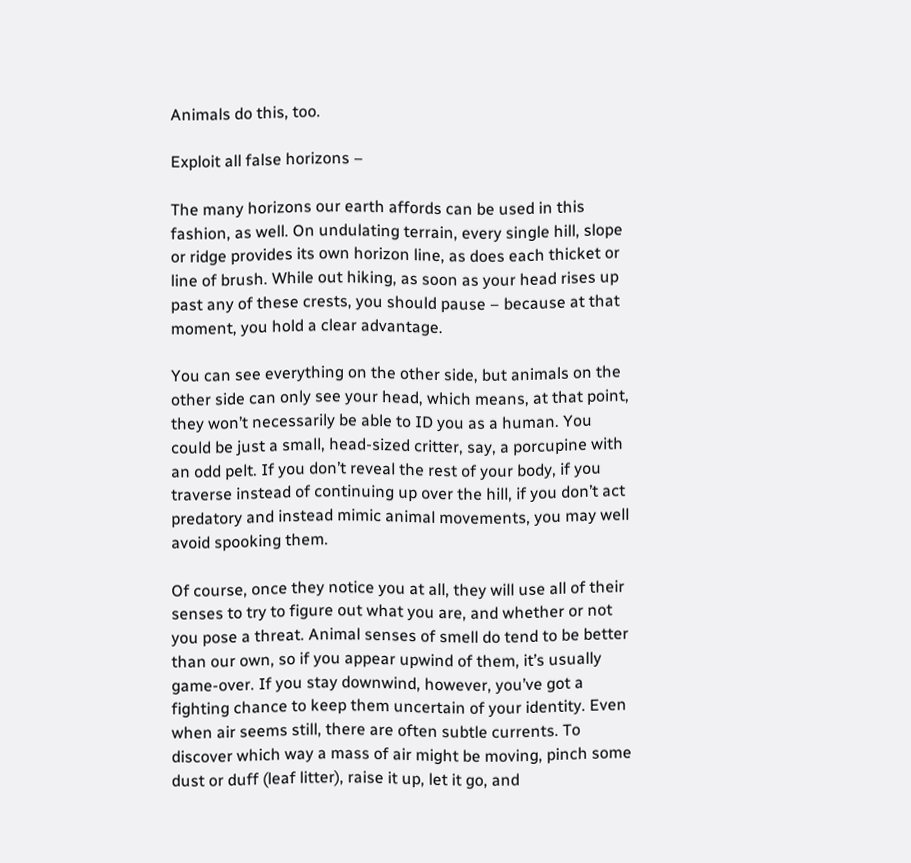Animals do this, too.

Exploit all false horizons –

The many horizons our earth affords can be used in this fashion, as well. On undulating terrain, every single hill, slope or ridge provides its own horizon line, as does each thicket or line of brush. While out hiking, as soon as your head rises up past any of these crests, you should pause – because at that moment, you hold a clear advantage.

You can see everything on the other side, but animals on the other side can only see your head, which means, at that point, they won’t necessarily be able to ID you as a human. You could be just a small, head-sized critter, say, a porcupine with an odd pelt. If you don’t reveal the rest of your body, if you traverse instead of continuing up over the hill, if you don’t act predatory and instead mimic animal movements, you may well avoid spooking them.

Of course, once they notice you at all, they will use all of their senses to try to figure out what you are, and whether or not you pose a threat. Animal senses of smell do tend to be better than our own, so if you appear upwind of them, it’s usually game-over. If you stay downwind, however, you’ve got a fighting chance to keep them uncertain of your identity. Even when air seems still, there are often subtle currents. To discover which way a mass of air might be moving, pinch some dust or duff (leaf litter), raise it up, let it go, and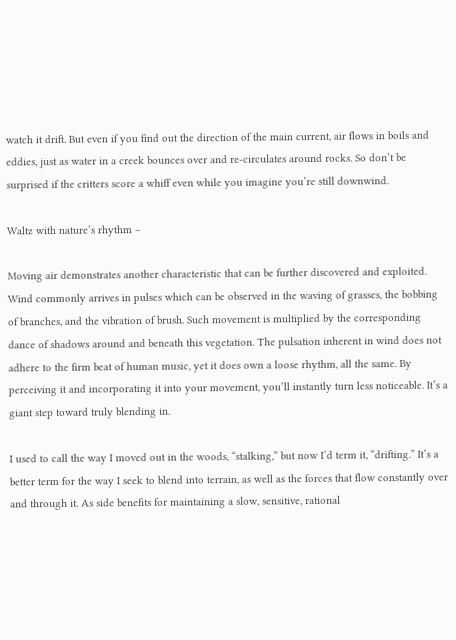watch it drift. But even if you find out the direction of the main current, air flows in boils and eddies, just as water in a creek bounces over and re-circulates around rocks. So don’t be surprised if the critters score a whiff even while you imagine you’re still downwind.

Waltz with nature’s rhythm –

Moving air demonstrates another characteristic that can be further discovered and exploited. Wind commonly arrives in pulses which can be observed in the waving of grasses, the bobbing of branches, and the vibration of brush. Such movement is multiplied by the corresponding dance of shadows around and beneath this vegetation. The pulsation inherent in wind does not adhere to the firm beat of human music, yet it does own a loose rhythm, all the same. By perceiving it and incorporating it into your movement, you’ll instantly turn less noticeable. It’s a giant step toward truly blending in.

I used to call the way I moved out in the woods, “stalking,” but now I’d term it, “drifting.” It’s a better term for the way I seek to blend into terrain, as well as the forces that flow constantly over and through it. As side benefits for maintaining a slow, sensitive, rational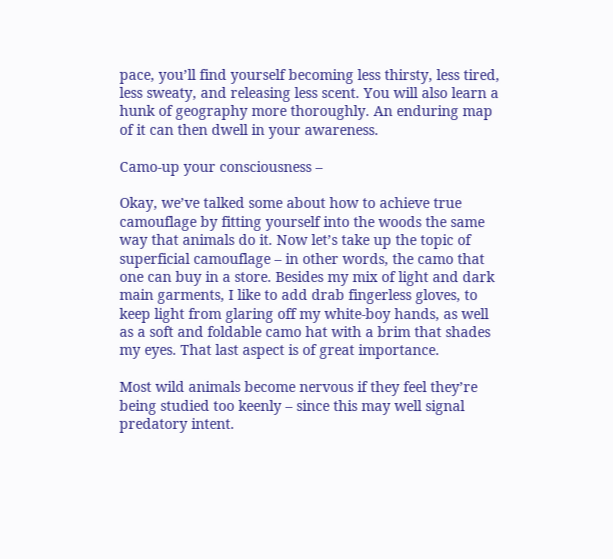pace, you’ll find yourself becoming less thirsty, less tired, less sweaty, and releasing less scent. You will also learn a hunk of geography more thoroughly. An enduring map of it can then dwell in your awareness.

Camo-up your consciousness –

Okay, we’ve talked some about how to achieve true camouflage by fitting yourself into the woods the same way that animals do it. Now let’s take up the topic of superficial camouflage – in other words, the camo that one can buy in a store. Besides my mix of light and dark main garments, I like to add drab fingerless gloves, to keep light from glaring off my white-boy hands, as well as a soft and foldable camo hat with a brim that shades my eyes. That last aspect is of great importance.

Most wild animals become nervous if they feel they’re being studied too keenly – since this may well signal predatory intent.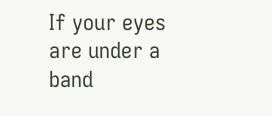If your eyes are under a band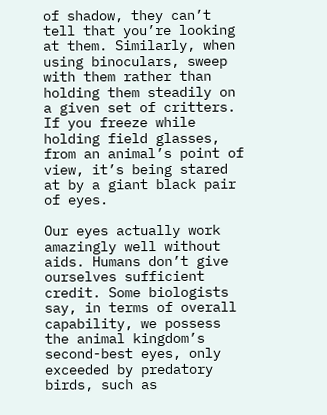of shadow, they can’t tell that you’re looking at them. Similarly, when using binoculars, sweep with them rather than holding them steadily on a given set of critters. If you freeze while holding field glasses, from an animal’s point of view, it’s being stared at by a giant black pair of eyes.

Our eyes actually work amazingly well without aids. Humans don’t give ourselves sufficient credit. Some biologists say, in terms of overall capability, we possess the animal kingdom’s second-best eyes, only exceeded by predatory birds, such as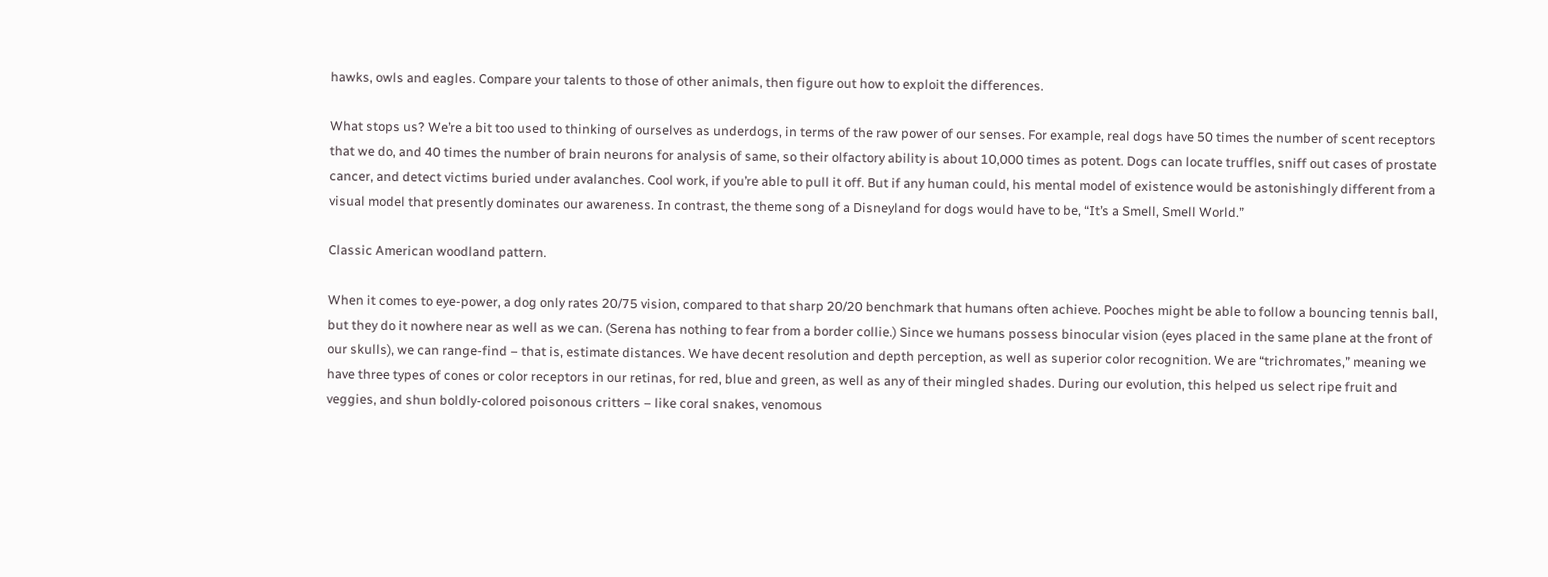hawks, owls and eagles. Compare your talents to those of other animals, then figure out how to exploit the differences.

What stops us? We’re a bit too used to thinking of ourselves as underdogs, in terms of the raw power of our senses. For example, real dogs have 50 times the number of scent receptors that we do, and 40 times the number of brain neurons for analysis of same, so their olfactory ability is about 10,000 times as potent. Dogs can locate truffles, sniff out cases of prostate cancer, and detect victims buried under avalanches. Cool work, if you’re able to pull it off. But if any human could, his mental model of existence would be astonishingly different from a visual model that presently dominates our awareness. In contrast, the theme song of a Disneyland for dogs would have to be, “It’s a Smell, Smell World.”

Classic American woodland pattern.

When it comes to eye-power, a dog only rates 20/75 vision, compared to that sharp 20/20 benchmark that humans often achieve. Pooches might be able to follow a bouncing tennis ball, but they do it nowhere near as well as we can. (Serena has nothing to fear from a border collie.) Since we humans possess binocular vision (eyes placed in the same plane at the front of our skulls), we can range-find – that is, estimate distances. We have decent resolution and depth perception, as well as superior color recognition. We are “trichromates,” meaning we have three types of cones or color receptors in our retinas, for red, blue and green, as well as any of their mingled shades. During our evolution, this helped us select ripe fruit and veggies, and shun boldly-colored poisonous critters – like coral snakes, venomous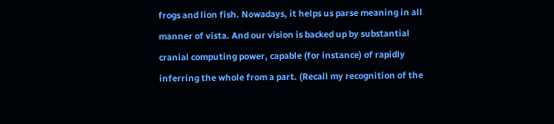frogs and lion fish. Nowadays, it helps us parse meaning in all manner of vista. And our vision is backed up by substantial cranial computing power, capable (for instance) of rapidly inferring the whole from a part. (Recall my recognition of the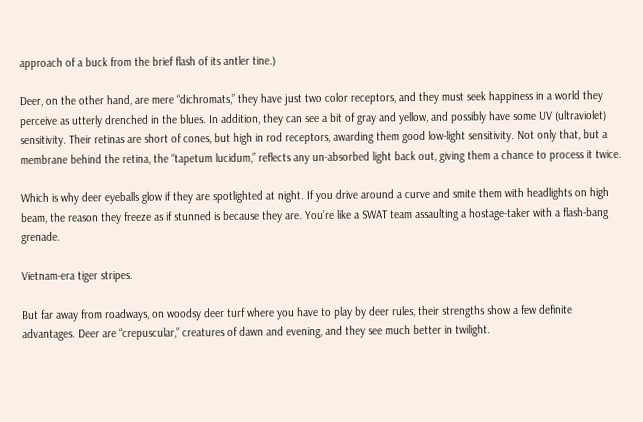approach of a buck from the brief flash of its antler tine.)

Deer, on the other hand, are mere “dichromats,” they have just two color receptors, and they must seek happiness in a world they perceive as utterly drenched in the blues. In addition, they can see a bit of gray and yellow, and possibly have some UV (ultraviolet) sensitivity. Their retinas are short of cones, but high in rod receptors, awarding them good low-light sensitivity. Not only that, but a membrane behind the retina, the “tapetum lucidum,” reflects any un-absorbed light back out, giving them a chance to process it twice.

Which is why deer eyeballs glow if they are spotlighted at night. If you drive around a curve and smite them with headlights on high beam, the reason they freeze as if stunned is because they are. You’re like a SWAT team assaulting a hostage-taker with a flash-bang grenade.

Vietnam-era tiger stripes.

But far away from roadways, on woodsy deer turf where you have to play by deer rules, their strengths show a few definite advantages. Deer are “crepuscular,” creatures of dawn and evening, and they see much better in twilight.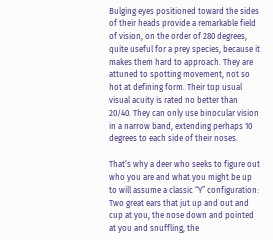Bulging eyes positioned toward the sides of their heads provide a remarkable field of vision, on the order of 280 degrees, quite useful for a prey species, because it makes them hard to approach. They are attuned to spotting movement, not so hot at defining form. Their top usual visual acuity is rated no better than 20/40. They can only use binocular vision in a narrow band, extending perhaps 10 degrees to each side of their noses.

That’s why a deer who seeks to figure out who you are and what you might be up to will assume a classic “Y” configuration: Two great ears that jut up and out and cup at you, the nose down and pointed at you and snuffling, the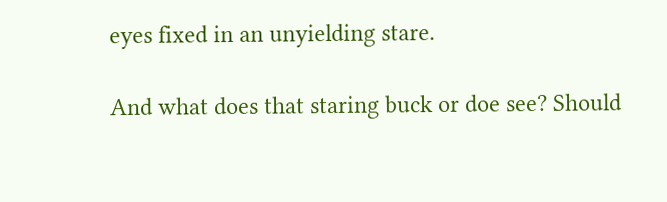eyes fixed in an unyielding stare.

And what does that staring buck or doe see? Should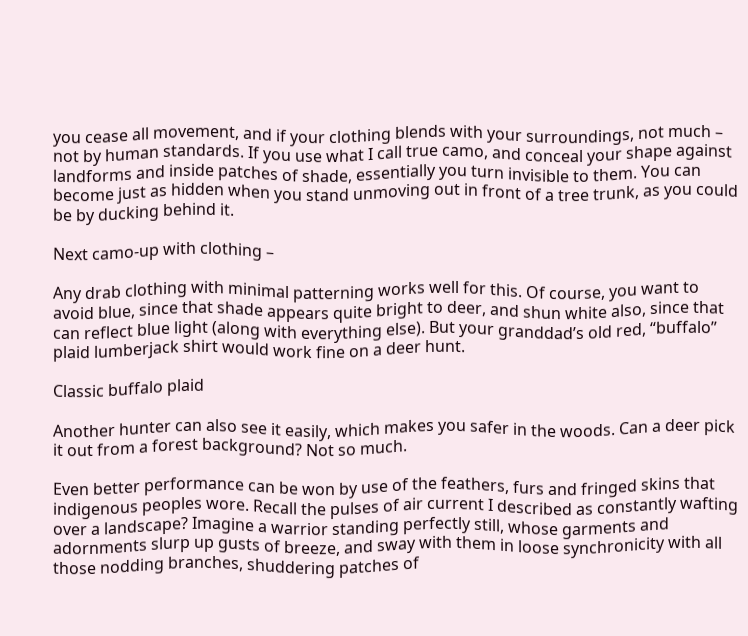you cease all movement, and if your clothing blends with your surroundings, not much – not by human standards. If you use what I call true camo, and conceal your shape against landforms and inside patches of shade, essentially you turn invisible to them. You can become just as hidden when you stand unmoving out in front of a tree trunk, as you could be by ducking behind it.

Next camo-up with clothing –

Any drab clothing with minimal patterning works well for this. Of course, you want to avoid blue, since that shade appears quite bright to deer, and shun white also, since that can reflect blue light (along with everything else). But your granddad’s old red, “buffalo” plaid lumberjack shirt would work fine on a deer hunt.

Classic buffalo plaid

Another hunter can also see it easily, which makes you safer in the woods. Can a deer pick it out from a forest background? Not so much.

Even better performance can be won by use of the feathers, furs and fringed skins that indigenous peoples wore. Recall the pulses of air current I described as constantly wafting over a landscape? Imagine a warrior standing perfectly still, whose garments and adornments slurp up gusts of breeze, and sway with them in loose synchronicity with all those nodding branches, shuddering patches of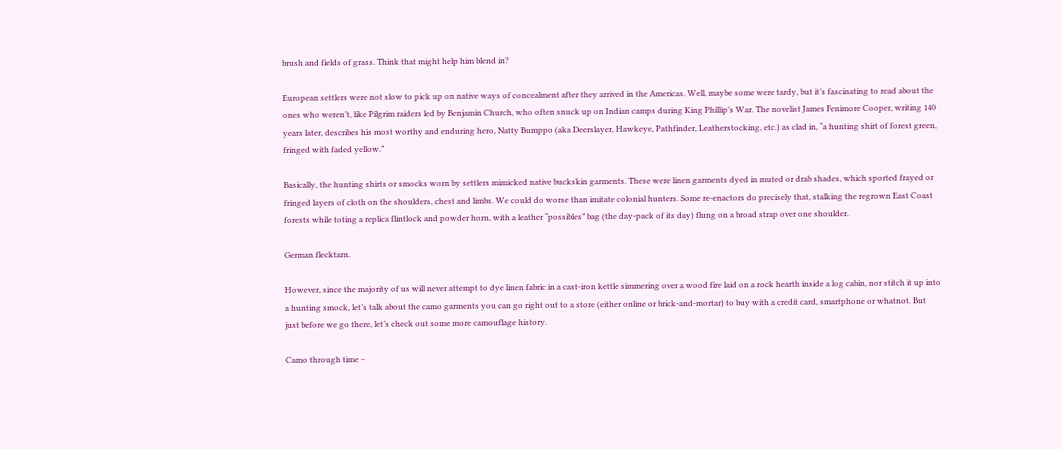brush and fields of grass. Think that might help him blend in?

European settlers were not slow to pick up on native ways of concealment after they arrived in the Americas. Well, maybe some were tardy, but it’s fascinating to read about the ones who weren’t, like Pilgrim raiders led by Benjamin Church, who often snuck up on Indian camps during King Phillip’s War. The novelist James Fenimore Cooper, writing 140 years later, describes his most worthy and enduring hero, Natty Bumppo (aka Deerslayer, Hawkeye, Pathfinder, Leatherstocking, etc.) as clad in, “a hunting shirt of forest green, fringed with faded yellow.”

Basically, the hunting shirts or smocks worn by settlers mimicked native buckskin garments. These were linen garments dyed in muted or drab shades, which sported frayed or fringed layers of cloth on the shoulders, chest and limbs. We could do worse than imitate colonial hunters. Some re-enactors do precisely that, stalking the regrown East Coast forests while toting a replica flintlock and powder horn, with a leather “possibles” bag (the day-pack of its day) flung on a broad strap over one shoulder.

German flecktarn.

However, since the majority of us will never attempt to dye linen fabric in a cast-iron kettle simmering over a wood fire laid on a rock hearth inside a log cabin, nor stitch it up into a hunting smock, let’s talk about the camo garments you can go right out to a store (either online or brick-and-mortar) to buy with a credit card, smartphone or whatnot. But just before we go there, let’s check out some more camouflage history.

Camo through time –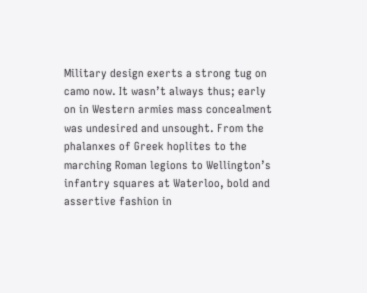Military design exerts a strong tug on camo now. It wasn’t always thus; early on in Western armies mass concealment was undesired and unsought. From the phalanxes of Greek hoplites to the marching Roman legions to Wellington’s infantry squares at Waterloo, bold and assertive fashion in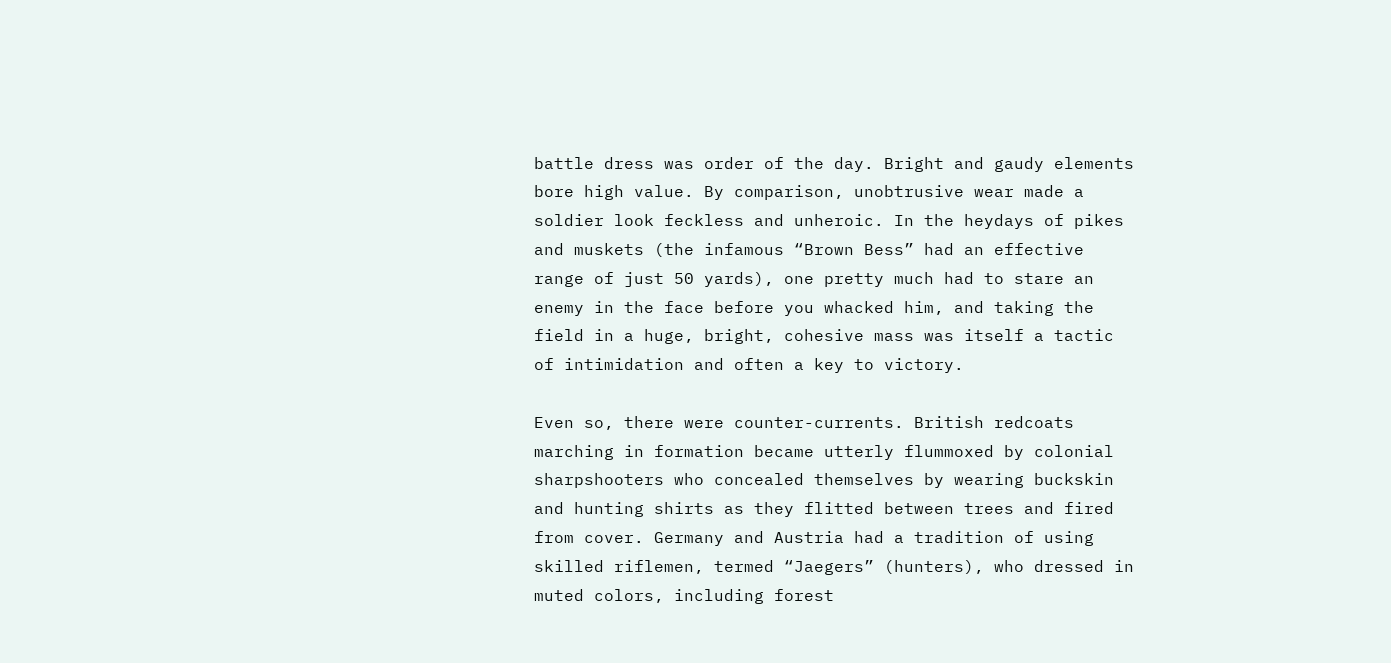battle dress was order of the day. Bright and gaudy elements bore high value. By comparison, unobtrusive wear made a soldier look feckless and unheroic. In the heydays of pikes and muskets (the infamous “Brown Bess” had an effective range of just 50 yards), one pretty much had to stare an enemy in the face before you whacked him, and taking the field in a huge, bright, cohesive mass was itself a tactic of intimidation and often a key to victory.

Even so, there were counter-currents. British redcoats marching in formation became utterly flummoxed by colonial sharpshooters who concealed themselves by wearing buckskin and hunting shirts as they flitted between trees and fired from cover. Germany and Austria had a tradition of using skilled riflemen, termed “Jaegers” (hunters), who dressed in muted colors, including forest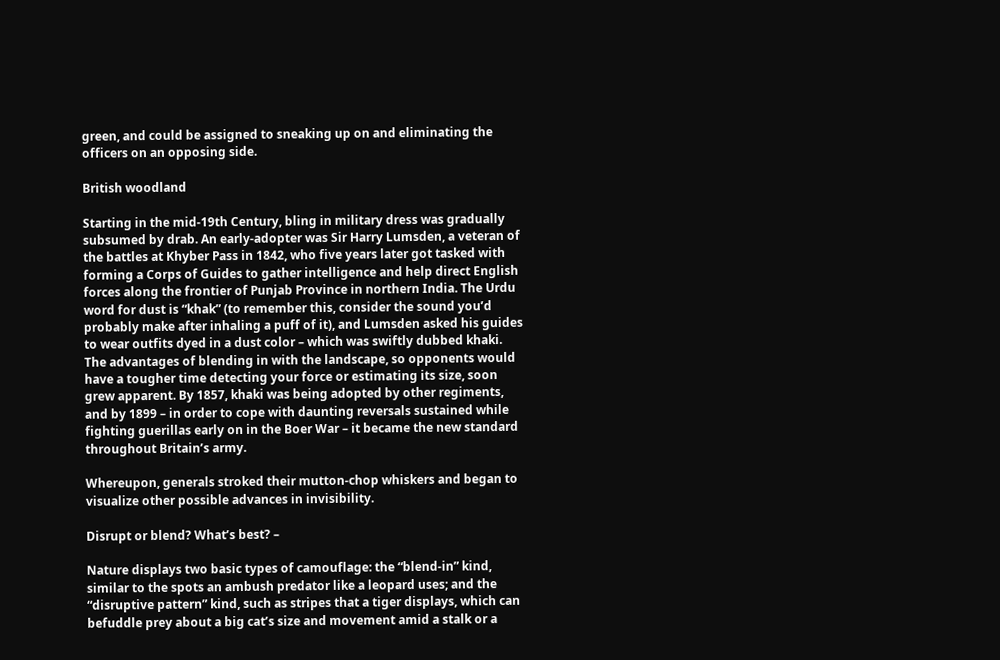green, and could be assigned to sneaking up on and eliminating the officers on an opposing side.

British woodland

Starting in the mid-19th Century, bling in military dress was gradually subsumed by drab. An early-adopter was Sir Harry Lumsden, a veteran of the battles at Khyber Pass in 1842, who five years later got tasked with forming a Corps of Guides to gather intelligence and help direct English forces along the frontier of Punjab Province in northern India. The Urdu word for dust is “khak” (to remember this, consider the sound you’d probably make after inhaling a puff of it), and Lumsden asked his guides to wear outfits dyed in a dust color – which was swiftly dubbed khaki.
The advantages of blending in with the landscape, so opponents would have a tougher time detecting your force or estimating its size, soon grew apparent. By 1857, khaki was being adopted by other regiments, and by 1899 – in order to cope with daunting reversals sustained while fighting guerillas early on in the Boer War – it became the new standard throughout Britain’s army.

Whereupon, generals stroked their mutton-chop whiskers and began to visualize other possible advances in invisibility.

Disrupt or blend? What’s best? –

Nature displays two basic types of camouflage: the “blend-in” kind, similar to the spots an ambush predator like a leopard uses; and the “disruptive pattern” kind, such as stripes that a tiger displays, which can befuddle prey about a big cat’s size and movement amid a stalk or a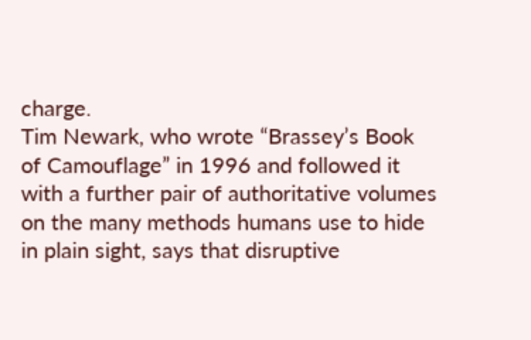charge.
Tim Newark, who wrote “Brassey’s Book of Camouflage” in 1996 and followed it with a further pair of authoritative volumes on the many methods humans use to hide in plain sight, says that disruptive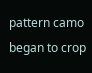pattern camo began to crop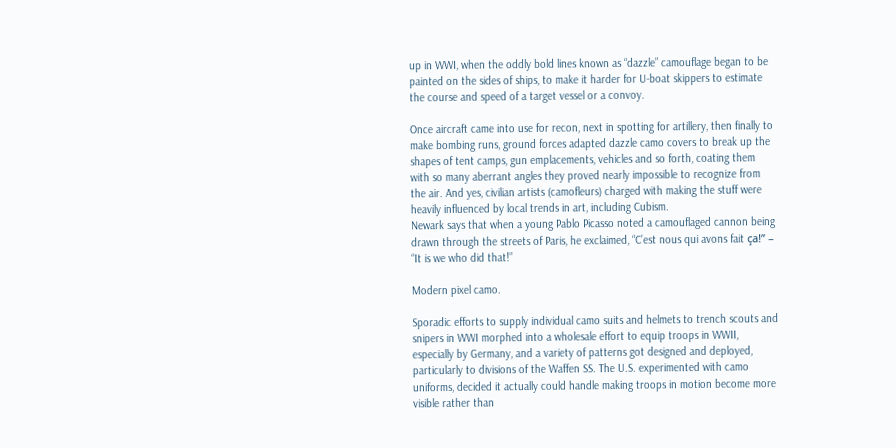up in WWI, when the oddly bold lines known as “dazzle” camouflage began to be painted on the sides of ships, to make it harder for U-boat skippers to estimate the course and speed of a target vessel or a convoy.

Once aircraft came into use for recon, next in spotting for artillery, then finally to make bombing runs, ground forces adapted dazzle camo covers to break up the shapes of tent camps, gun emplacements, vehicles and so forth, coating them with so many aberrant angles they proved nearly impossible to recognize from the air. And yes, civilian artists (camofleurs) charged with making the stuff were heavily influenced by local trends in art, including Cubism.
Newark says that when a young Pablo Picasso noted a camouflaged cannon being drawn through the streets of Paris, he exclaimed, “C’est nous qui avons fait ça!” – “It is we who did that!”

Modern pixel camo.

Sporadic efforts to supply individual camo suits and helmets to trench scouts and snipers in WWI morphed into a wholesale effort to equip troops in WWII, especially by Germany, and a variety of patterns got designed and deployed, particularly to divisions of the Waffen SS. The U.S. experimented with camo uniforms, decided it actually could handle making troops in motion become more visible rather than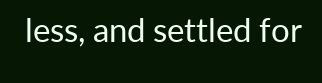less, and settled for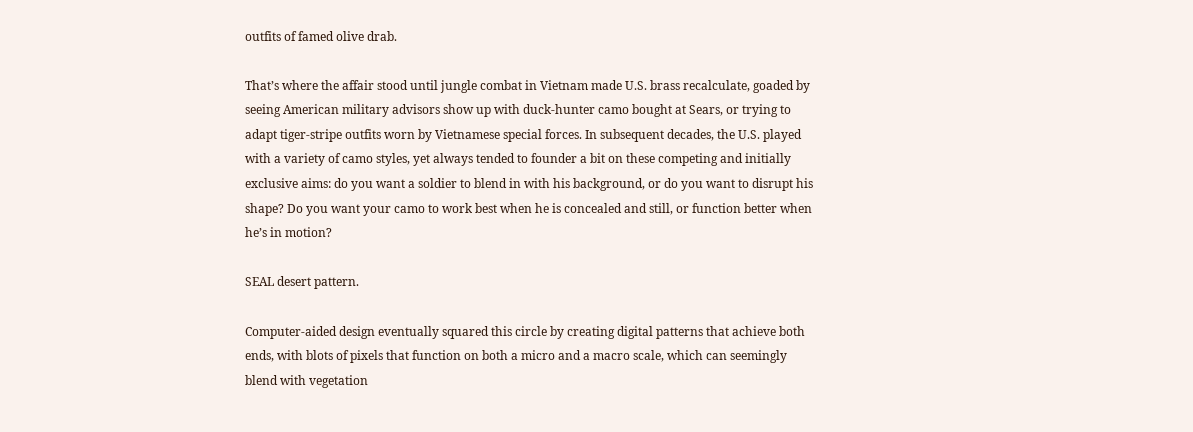outfits of famed olive drab.

That’s where the affair stood until jungle combat in Vietnam made U.S. brass recalculate, goaded by seeing American military advisors show up with duck-hunter camo bought at Sears, or trying to adapt tiger-stripe outfits worn by Vietnamese special forces. In subsequent decades, the U.S. played with a variety of camo styles, yet always tended to founder a bit on these competing and initially exclusive aims: do you want a soldier to blend in with his background, or do you want to disrupt his shape? Do you want your camo to work best when he is concealed and still, or function better when he’s in motion?

SEAL desert pattern.

Computer-aided design eventually squared this circle by creating digital patterns that achieve both ends, with blots of pixels that function on both a micro and a macro scale, which can seemingly blend with vegetation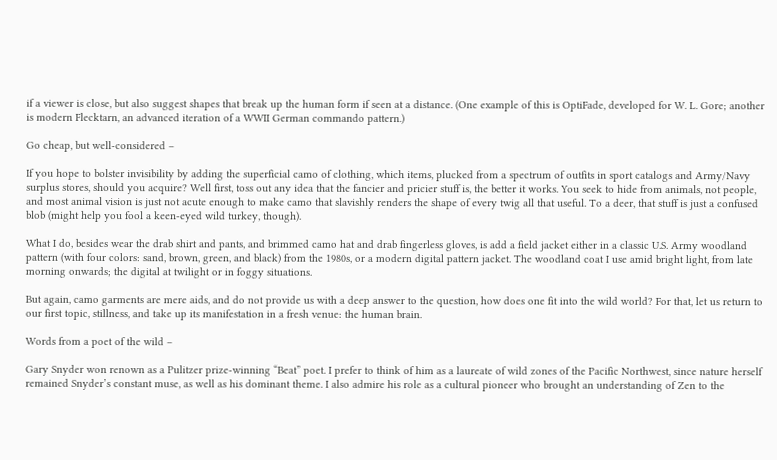if a viewer is close, but also suggest shapes that break up the human form if seen at a distance. (One example of this is OptiFade, developed for W. L. Gore; another is modern Flecktarn, an advanced iteration of a WWII German commando pattern.)

Go cheap, but well-considered –

If you hope to bolster invisibility by adding the superficial camo of clothing, which items, plucked from a spectrum of outfits in sport catalogs and Army/Navy surplus stores, should you acquire? Well first, toss out any idea that the fancier and pricier stuff is, the better it works. You seek to hide from animals, not people, and most animal vision is just not acute enough to make camo that slavishly renders the shape of every twig all that useful. To a deer, that stuff is just a confused blob (might help you fool a keen-eyed wild turkey, though).

What I do, besides wear the drab shirt and pants, and brimmed camo hat and drab fingerless gloves, is add a field jacket either in a classic U.S. Army woodland pattern (with four colors: sand, brown, green, and black) from the 1980s, or a modern digital pattern jacket. The woodland coat I use amid bright light, from late morning onwards; the digital at twilight or in foggy situations.

But again, camo garments are mere aids, and do not provide us with a deep answer to the question, how does one fit into the wild world? For that, let us return to our first topic, stillness, and take up its manifestation in a fresh venue: the human brain.

Words from a poet of the wild –

Gary Snyder won renown as a Pulitzer prize-winning “Beat” poet. I prefer to think of him as a laureate of wild zones of the Pacific Northwest, since nature herself remained Snyder’s constant muse, as well as his dominant theme. I also admire his role as a cultural pioneer who brought an understanding of Zen to the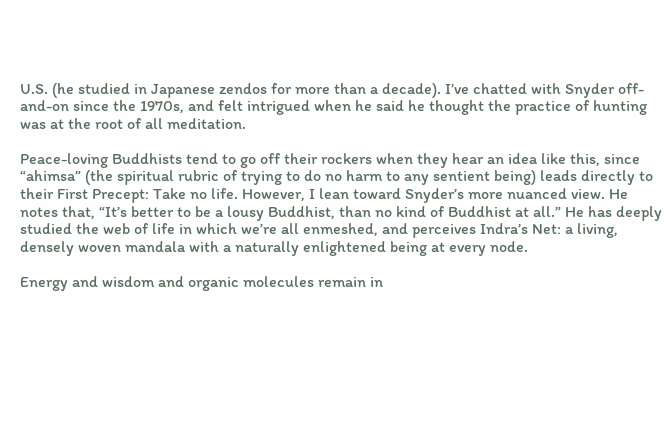U.S. (he studied in Japanese zendos for more than a decade). I’ve chatted with Snyder off-and-on since the 1970s, and felt intrigued when he said he thought the practice of hunting was at the root of all meditation.

Peace-loving Buddhists tend to go off their rockers when they hear an idea like this, since “ahimsa” (the spiritual rubric of trying to do no harm to any sentient being) leads directly to their First Precept: Take no life. However, I lean toward Snyder’s more nuanced view. He notes that, “It’s better to be a lousy Buddhist, than no kind of Buddhist at all.” He has deeply studied the web of life in which we’re all enmeshed, and perceives Indra’s Net: a living, densely woven mandala with a naturally enlightened being at every node.

Energy and wisdom and organic molecules remain in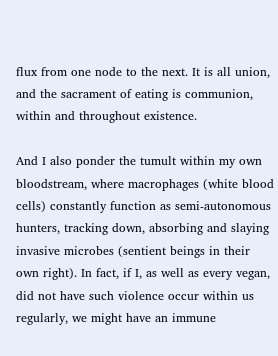flux from one node to the next. It is all union, and the sacrament of eating is communion, within and throughout existence.

And I also ponder the tumult within my own bloodstream, where macrophages (white blood cells) constantly function as semi-autonomous hunters, tracking down, absorbing and slaying invasive microbes (sentient beings in their own right). In fact, if I, as well as every vegan, did not have such violence occur within us regularly, we might have an immune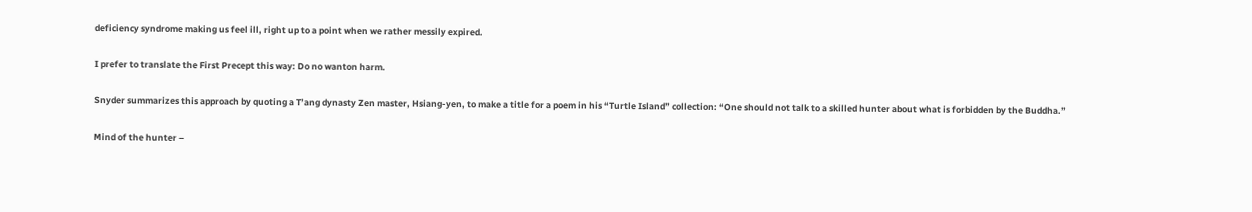deficiency syndrome making us feel ill, right up to a point when we rather messily expired.

I prefer to translate the First Precept this way: Do no wanton harm.

Snyder summarizes this approach by quoting a T’ang dynasty Zen master, Hsiang-yen, to make a title for a poem in his “Turtle Island” collection: “One should not talk to a skilled hunter about what is forbidden by the Buddha.”

Mind of the hunter –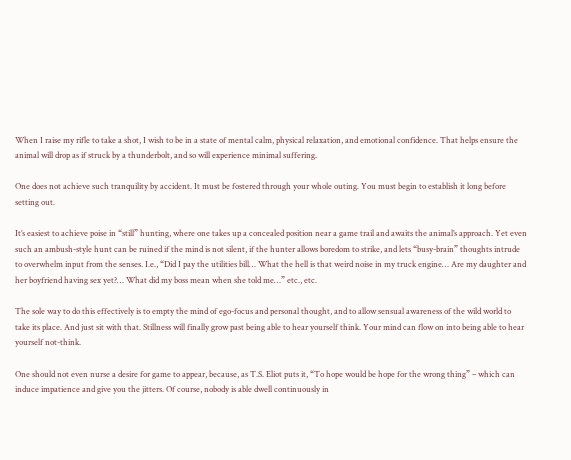When I raise my rifle to take a shot, I wish to be in a state of mental calm, physical relaxation, and emotional confidence. That helps ensure the animal will drop as if struck by a thunderbolt, and so will experience minimal suffering.

One does not achieve such tranquility by accident. It must be fostered through your whole outing. You must begin to establish it long before setting out.

It’s easiest to achieve poise in “still” hunting, where one takes up a concealed position near a game trail and awaits the animal’s approach. Yet even such an ambush-style hunt can be ruined if the mind is not silent, if the hunter allows boredom to strike, and lets “busy-brain” thoughts intrude to overwhelm input from the senses. I.e., “Did I pay the utilities bill… What the hell is that weird noise in my truck engine… Are my daughter and her boyfriend having sex yet?… What did my boss mean when she told me…” etc., etc.

The sole way to do this effectively is to empty the mind of ego-focus and personal thought, and to allow sensual awareness of the wild world to take its place. And just sit with that. Stillness will finally grow past being able to hear yourself think. Your mind can flow on into being able to hear yourself not-think.

One should not even nurse a desire for game to appear, because, as T.S. Eliot puts it, “To hope would be hope for the wrong thing” – which can induce impatience and give you the jitters. Of course, nobody is able dwell continuously in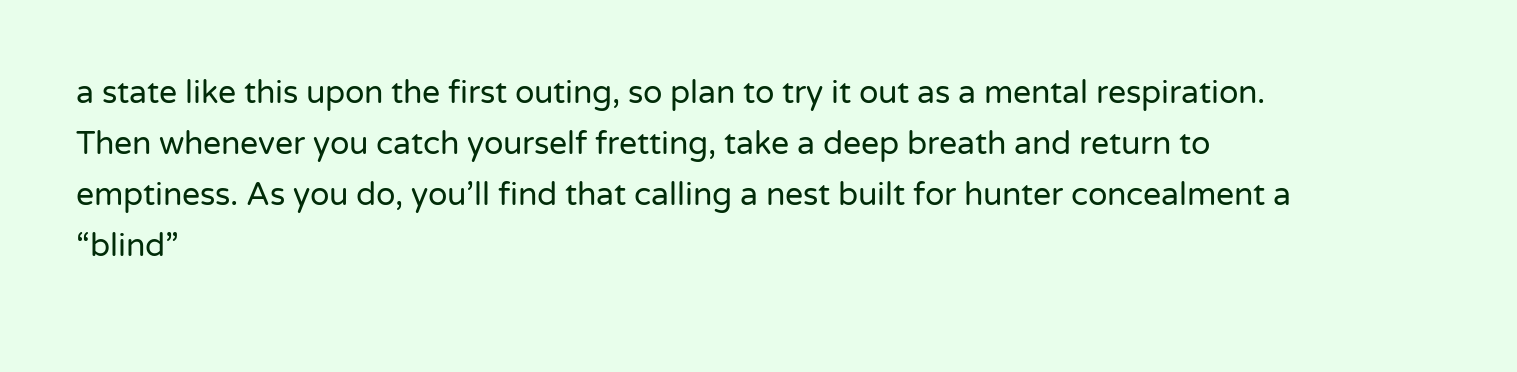a state like this upon the first outing, so plan to try it out as a mental respiration. Then whenever you catch yourself fretting, take a deep breath and return to emptiness. As you do, you’ll find that calling a nest built for hunter concealment a “blind”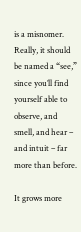is a misnomer. Really, it should be named a “see,” since you’ll find yourself able to observe, and smell, and hear – and intuit – far more than before.

It grows more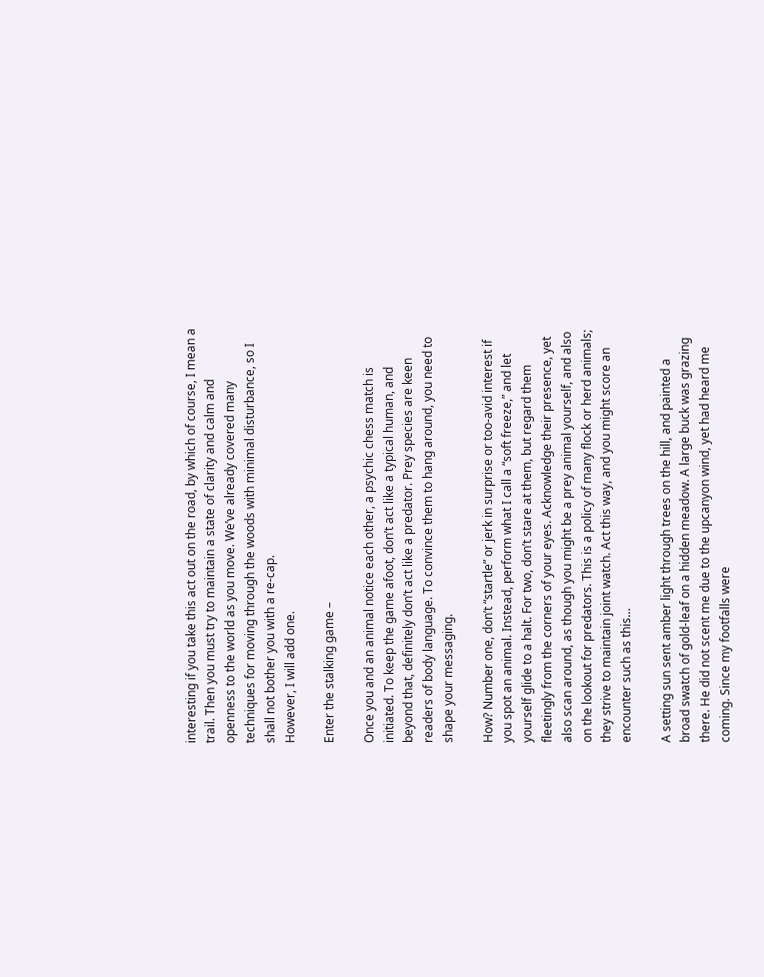interesting if you take this act out on the road, by which of course, I mean a trail. Then you must try to maintain a state of clarity and calm and openness to the world as you move. We’ve already covered many techniques for moving through the woods with minimal disturbance, so I shall not bother you with a re-cap.
However, I will add one.

Enter the stalking game –

Once you and an animal notice each other, a psychic chess match is initiated. To keep the game afoot, don’t act like a typical human, and beyond that, definitely don’t act like a predator. Prey species are keen readers of body language. To convince them to hang around, you need to shape your messaging.

How? Number one, don’t “startle” or jerk in surprise or too-avid interest if you spot an animal. Instead, perform what I call a “soft freeze,” and let yourself glide to a halt. For two, don’t stare at them, but regard them fleetingly from the corners of your eyes. Acknowledge their presence, yet also scan around, as though you might be a prey animal yourself, and also on the lookout for predators. This is a policy of many flock or herd animals; they strive to maintain joint watch. Act this way, and you might score an encounter such as this…

A setting sun sent amber light through trees on the hill, and painted a broad swatch of gold-leaf on a hidden meadow. A large buck was grazing there. He did not scent me due to the upcanyon wind, yet had heard me coming. Since my footfalls were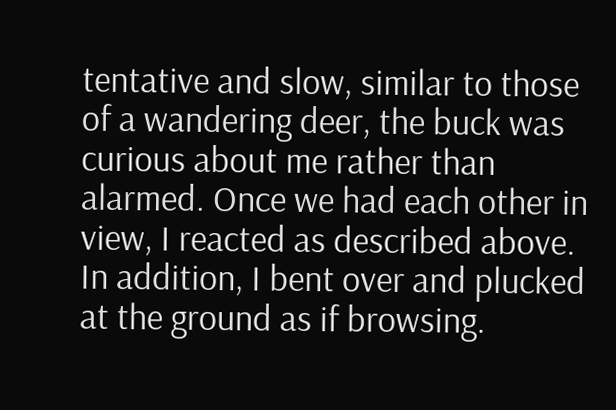tentative and slow, similar to those of a wandering deer, the buck was curious about me rather than alarmed. Once we had each other in view, I reacted as described above. In addition, I bent over and plucked at the ground as if browsing.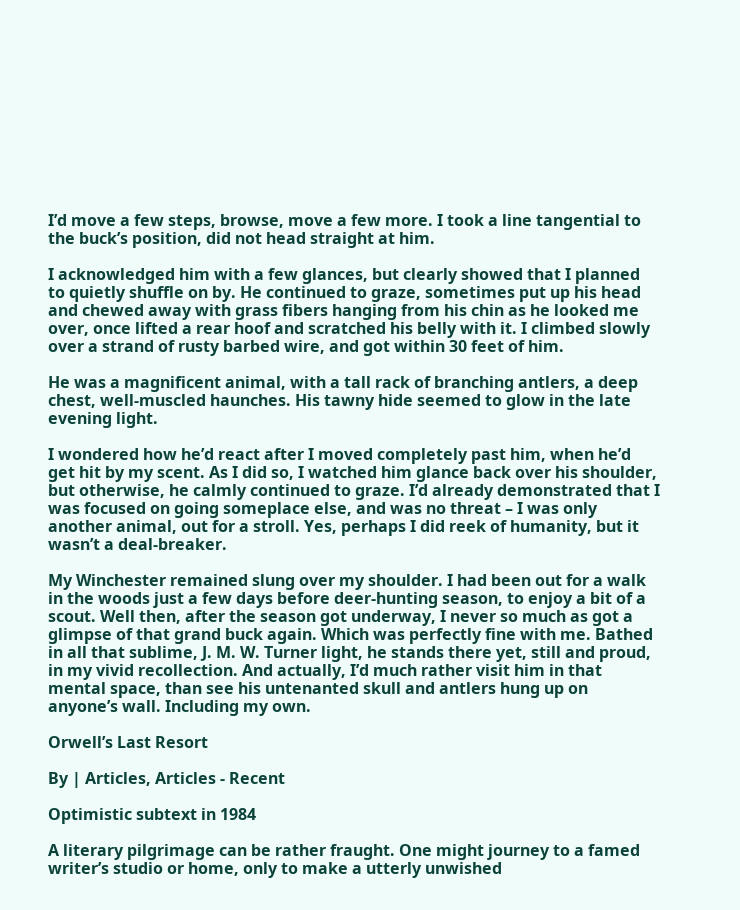I’d move a few steps, browse, move a few more. I took a line tangential to the buck’s position, did not head straight at him.

I acknowledged him with a few glances, but clearly showed that I planned to quietly shuffle on by. He continued to graze, sometimes put up his head and chewed away with grass fibers hanging from his chin as he looked me over, once lifted a rear hoof and scratched his belly with it. I climbed slowly over a strand of rusty barbed wire, and got within 30 feet of him.

He was a magnificent animal, with a tall rack of branching antlers, a deep chest, well-muscled haunches. His tawny hide seemed to glow in the late evening light.

I wondered how he’d react after I moved completely past him, when he’d get hit by my scent. As I did so, I watched him glance back over his shoulder, but otherwise, he calmly continued to graze. I’d already demonstrated that I was focused on going someplace else, and was no threat – I was only another animal, out for a stroll. Yes, perhaps I did reek of humanity, but it wasn’t a deal-breaker.

My Winchester remained slung over my shoulder. I had been out for a walk in the woods just a few days before deer-hunting season, to enjoy a bit of a scout. Well then, after the season got underway, I never so much as got a glimpse of that grand buck again. Which was perfectly fine with me. Bathed in all that sublime, J. M. W. Turner light, he stands there yet, still and proud, in my vivid recollection. And actually, I’d much rather visit him in that mental space, than see his untenanted skull and antlers hung up on anyone’s wall. Including my own.

Orwell’s Last Resort

By | Articles, Articles - Recent

Optimistic subtext in 1984

A literary pilgrimage can be rather fraught. One might journey to a famed writer’s studio or home, only to make a utterly unwished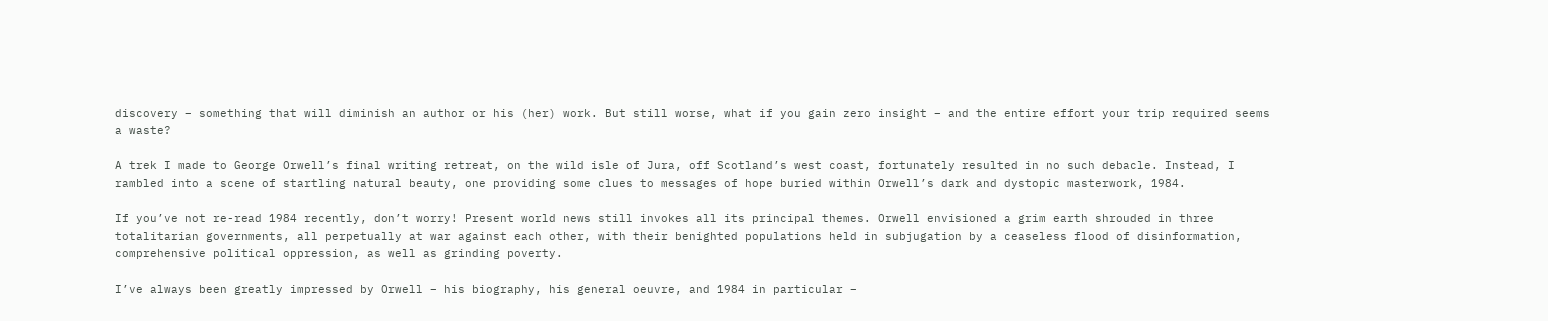discovery – something that will diminish an author or his (her) work. But still worse, what if you gain zero insight – and the entire effort your trip required seems a waste?

A trek I made to George Orwell’s final writing retreat, on the wild isle of Jura, off Scotland’s west coast, fortunately resulted in no such debacle. Instead, I rambled into a scene of startling natural beauty, one providing some clues to messages of hope buried within Orwell’s dark and dystopic masterwork, 1984.

If you’ve not re-read 1984 recently, don’t worry! Present world news still invokes all its principal themes. Orwell envisioned a grim earth shrouded in three totalitarian governments, all perpetually at war against each other, with their benighted populations held in subjugation by a ceaseless flood of disinformation, comprehensive political oppression, as well as grinding poverty.

I’ve always been greatly impressed by Orwell – his biography, his general oeuvre, and 1984 in particular –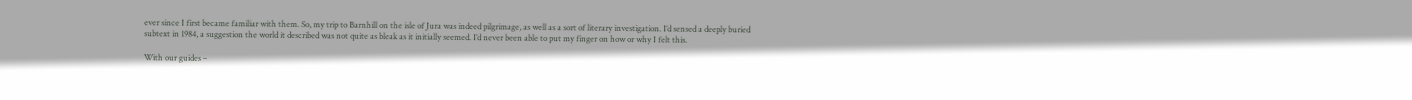ever since I first became familiar with them. So, my trip to Barnhill on the isle of Jura was indeed pilgrimage, as well as a sort of literary investigation. I’d sensed a deeply buried subtext in 1984, a suggestion the world it described was not quite as bleak as it initially seemed. I’d never been able to put my finger on how or why I felt this.

With our guides –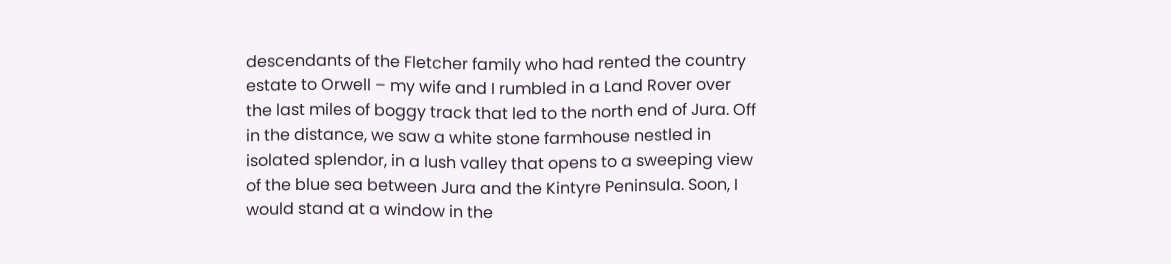descendants of the Fletcher family who had rented the country estate to Orwell – my wife and I rumbled in a Land Rover over the last miles of boggy track that led to the north end of Jura. Off in the distance, we saw a white stone farmhouse nestled in isolated splendor, in a lush valley that opens to a sweeping view of the blue sea between Jura and the Kintyre Peninsula. Soon, I would stand at a window in the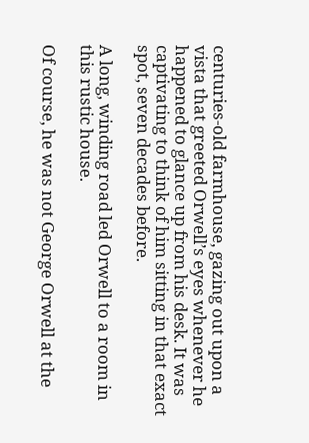centuries-old farmhouse, gazing out upon a vista that greeted Orwell’s eyes whenever he happened to glance up from his desk. It was captivating to think of him sitting in that exact spot, seven decades before.

A long, winding road led Orwell to a room in this rustic house.

Of course, he was not George Orwell at the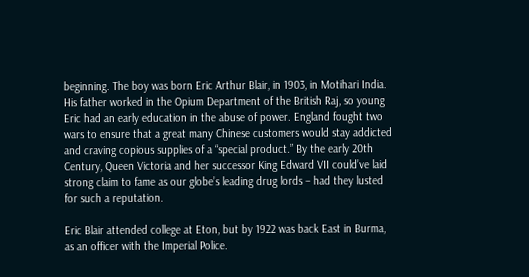beginning. The boy was born Eric Arthur Blair, in 1903, in Motihari India. His father worked in the Opium Department of the British Raj, so young Eric had an early education in the abuse of power. England fought two wars to ensure that a great many Chinese customers would stay addicted and craving copious supplies of a “special product.” By the early 20th Century, Queen Victoria and her successor King Edward VII could’ve laid strong claim to fame as our globe’s leading drug lords – had they lusted for such a reputation.

Eric Blair attended college at Eton, but by 1922 was back East in Burma, as an officer with the Imperial Police.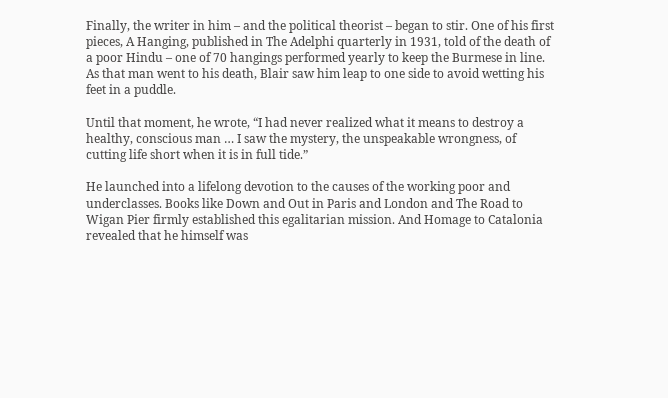Finally, the writer in him – and the political theorist – began to stir. One of his first pieces, A Hanging, published in The Adelphi quarterly in 1931, told of the death of a poor Hindu – one of 70 hangings performed yearly to keep the Burmese in line. As that man went to his death, Blair saw him leap to one side to avoid wetting his feet in a puddle.

Until that moment, he wrote, “I had never realized what it means to destroy a healthy, conscious man … I saw the mystery, the unspeakable wrongness, of cutting life short when it is in full tide.”

He launched into a lifelong devotion to the causes of the working poor and underclasses. Books like Down and Out in Paris and London and The Road to Wigan Pier firmly established this egalitarian mission. And Homage to Catalonia revealed that he himself was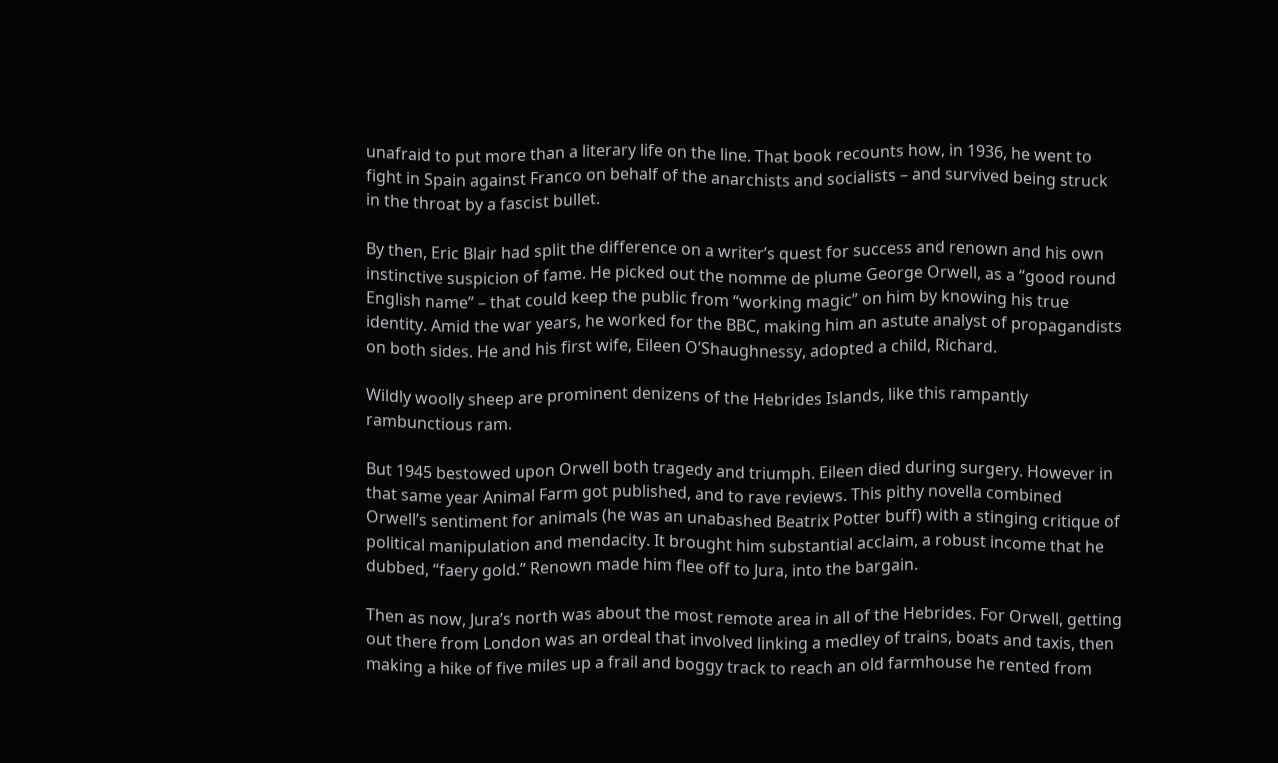unafraid to put more than a literary life on the line. That book recounts how, in 1936, he went to fight in Spain against Franco on behalf of the anarchists and socialists – and survived being struck in the throat by a fascist bullet.

By then, Eric Blair had split the difference on a writer’s quest for success and renown and his own instinctive suspicion of fame. He picked out the nomme de plume George Orwell, as a “good round English name” – that could keep the public from “working magic” on him by knowing his true identity. Amid the war years, he worked for the BBC, making him an astute analyst of propagandists on both sides. He and his first wife, Eileen O’Shaughnessy, adopted a child, Richard.

Wildly woolly sheep are prominent denizens of the Hebrides Islands, like this rampantly rambunctious ram.

But 1945 bestowed upon Orwell both tragedy and triumph. Eileen died during surgery. However in that same year Animal Farm got published, and to rave reviews. This pithy novella combined Orwell’s sentiment for animals (he was an unabashed Beatrix Potter buff) with a stinging critique of political manipulation and mendacity. It brought him substantial acclaim, a robust income that he dubbed, “faery gold.” Renown made him flee off to Jura, into the bargain.

Then as now, Jura’s north was about the most remote area in all of the Hebrides. For Orwell, getting out there from London was an ordeal that involved linking a medley of trains, boats and taxis, then making a hike of five miles up a frail and boggy track to reach an old farmhouse he rented from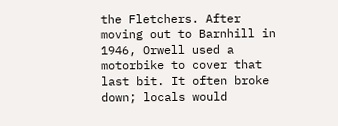the Fletchers. After moving out to Barnhill in 1946, Orwell used a motorbike to cover that last bit. It often broke down; locals would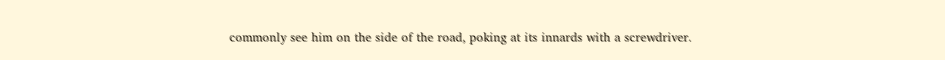commonly see him on the side of the road, poking at its innards with a screwdriver.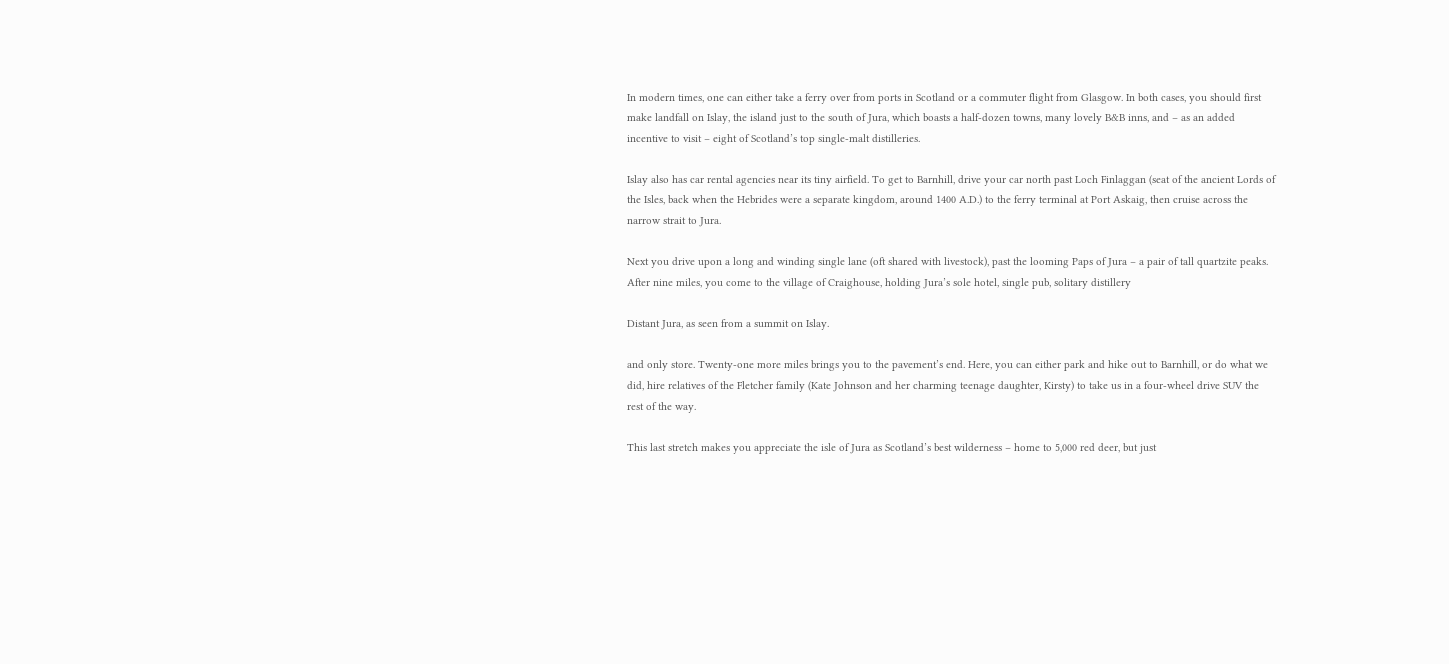In modern times, one can either take a ferry over from ports in Scotland or a commuter flight from Glasgow. In both cases, you should first make landfall on Islay, the island just to the south of Jura, which boasts a half-dozen towns, many lovely B&B inns, and – as an added incentive to visit – eight of Scotland’s top single-malt distilleries.

Islay also has car rental agencies near its tiny airfield. To get to Barnhill, drive your car north past Loch Finlaggan (seat of the ancient Lords of the Isles, back when the Hebrides were a separate kingdom, around 1400 A.D.) to the ferry terminal at Port Askaig, then cruise across the narrow strait to Jura.

Next you drive upon a long and winding single lane (oft shared with livestock), past the looming Paps of Jura – a pair of tall quartzite peaks. After nine miles, you come to the village of Craighouse, holding Jura’s sole hotel, single pub, solitary distillery

Distant Jura, as seen from a summit on Islay.

and only store. Twenty-one more miles brings you to the pavement’s end. Here, you can either park and hike out to Barnhill, or do what we did, hire relatives of the Fletcher family (Kate Johnson and her charming teenage daughter, Kirsty) to take us in a four-wheel drive SUV the rest of the way.

This last stretch makes you appreciate the isle of Jura as Scotland’s best wilderness – home to 5,000 red deer, but just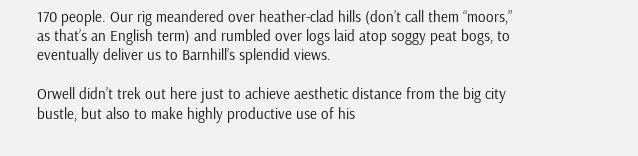170 people. Our rig meandered over heather-clad hills (don’t call them “moors,” as that’s an English term) and rumbled over logs laid atop soggy peat bogs, to eventually deliver us to Barnhill’s splendid views.

Orwell didn’t trek out here just to achieve aesthetic distance from the big city bustle, but also to make highly productive use of his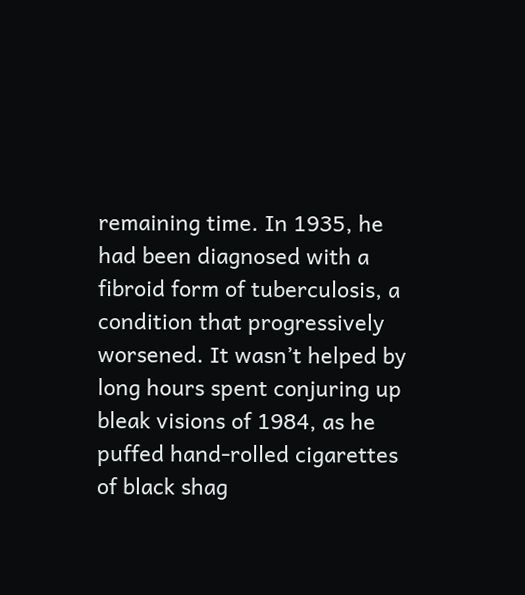remaining time. In 1935, he had been diagnosed with a fibroid form of tuberculosis, a condition that progressively worsened. It wasn’t helped by long hours spent conjuring up bleak visions of 1984, as he puffed hand-rolled cigarettes of black shag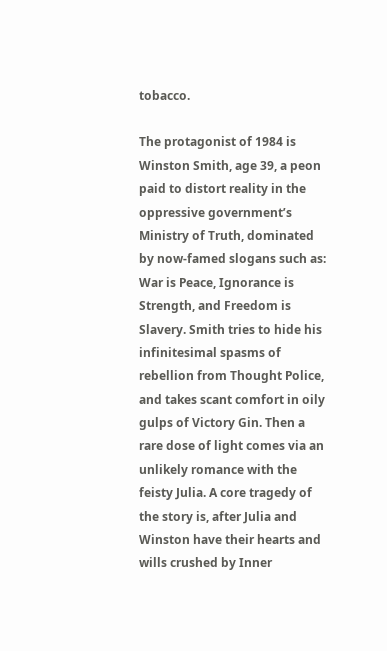tobacco.

The protagonist of 1984 is Winston Smith, age 39, a peon paid to distort reality in the oppressive government’s Ministry of Truth, dominated by now-famed slogans such as: War is Peace, Ignorance is Strength, and Freedom is Slavery. Smith tries to hide his infinitesimal spasms of rebellion from Thought Police, and takes scant comfort in oily gulps of Victory Gin. Then a rare dose of light comes via an unlikely romance with the feisty Julia. A core tragedy of the story is, after Julia and Winston have their hearts and wills crushed by Inner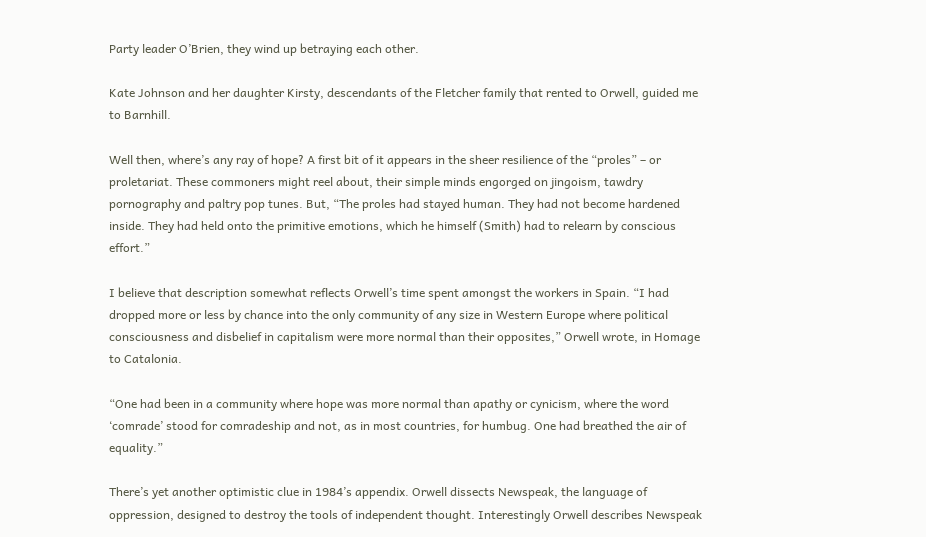Party leader O’Brien, they wind up betraying each other.

Kate Johnson and her daughter Kirsty, descendants of the Fletcher family that rented to Orwell, guided me to Barnhill.

Well then, where’s any ray of hope? A first bit of it appears in the sheer resilience of the “proles” – or proletariat. These commoners might reel about, their simple minds engorged on jingoism, tawdry pornography and paltry pop tunes. But, “The proles had stayed human. They had not become hardened inside. They had held onto the primitive emotions, which he himself (Smith) had to relearn by conscious effort.”

I believe that description somewhat reflects Orwell’s time spent amongst the workers in Spain. “I had dropped more or less by chance into the only community of any size in Western Europe where political consciousness and disbelief in capitalism were more normal than their opposites,” Orwell wrote, in Homage to Catalonia.

“One had been in a community where hope was more normal than apathy or cynicism, where the word ‘comrade’ stood for comradeship and not, as in most countries, for humbug. One had breathed the air of equality.”

There’s yet another optimistic clue in 1984’s appendix. Orwell dissects Newspeak, the language of oppression, designed to destroy the tools of independent thought. Interestingly Orwell describes Newspeak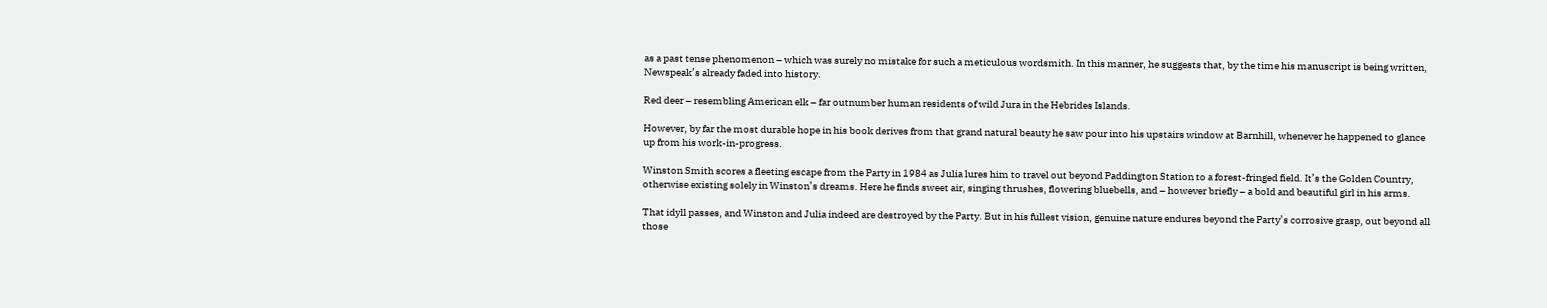as a past tense phenomenon – which was surely no mistake for such a meticulous wordsmith. In this manner, he suggests that, by the time his manuscript is being written, Newspeak’s already faded into history.

Red deer – resembling American elk – far outnumber human residents of wild Jura in the Hebrides Islands.

However, by far the most durable hope in his book derives from that grand natural beauty he saw pour into his upstairs window at Barnhill, whenever he happened to glance up from his work-in-progress.

Winston Smith scores a fleeting escape from the Party in 1984 as Julia lures him to travel out beyond Paddington Station to a forest-fringed field. It’s the Golden Country, otherwise existing solely in Winston’s dreams. Here he finds sweet air, singing thrushes, flowering bluebells, and – however briefly – a bold and beautiful girl in his arms.

That idyll passes, and Winston and Julia indeed are destroyed by the Party. But in his fullest vision, genuine nature endures beyond the Party’s corrosive grasp, out beyond all those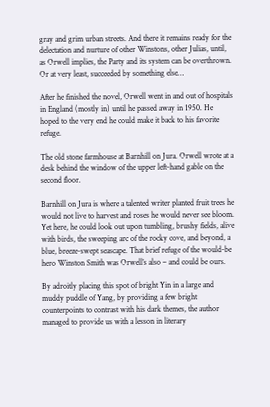gray and grim urban streets. And there it remains ready for the delectation and nurture of other Winstons, other Julias, until, as Orwell implies, the Party and its system can be overthrown. Or at very least, succeeded by something else…

After he finished the novel, Orwell went in and out of hospitals in England (mostly in) until he passed away in 1950. He hoped to the very end he could make it back to his favorite refuge.

The old stone farmhouse at Barnhill on Jura. Orwell wrote at a desk behind the window of the upper left-hand gable on the second floor.

Barnhill on Jura is where a talented writer planted fruit trees he would not live to harvest and roses he would never see bloom. Yet here, he could look out upon tumbling, brushy fields, alive with birds, the sweeping arc of the rocky cove, and beyond, a blue, breeze-swept seascape. That brief refuge of the would-be hero Winston Smith was Orwell’s also – and could be ours.

By adroitly placing this spot of bright Yin in a large and muddy puddle of Yang, by providing a few bright counterpoints to contrast with his dark themes, the author managed to provide us with a lesson in literary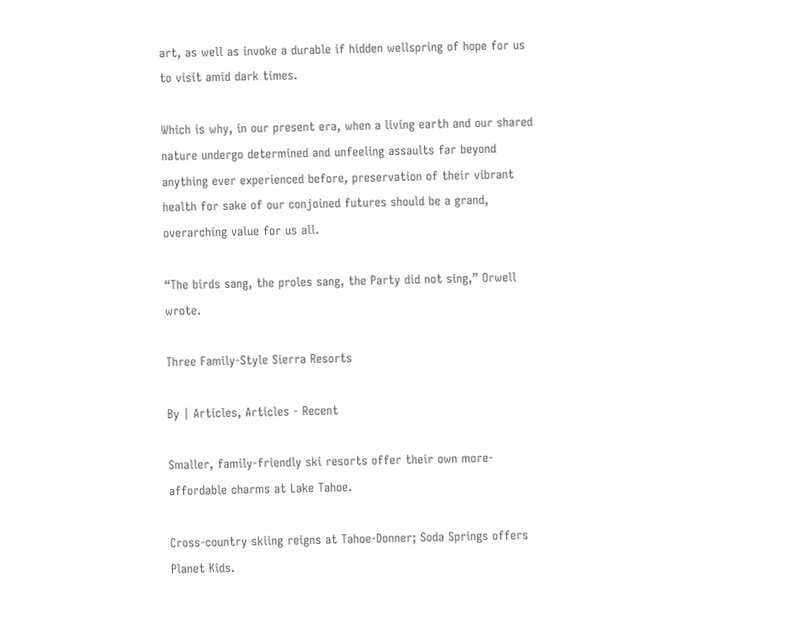art, as well as invoke a durable if hidden wellspring of hope for us to visit amid dark times.

Which is why, in our present era, when a living earth and our shared nature undergo determined and unfeeling assaults far beyond anything ever experienced before, preservation of their vibrant health for sake of our conjoined futures should be a grand, overarching value for us all.

“The birds sang, the proles sang, the Party did not sing,” Orwell wrote.

Three Family-Style Sierra Resorts

By | Articles, Articles - Recent

Smaller, family-friendly ski resorts offer their own more-affordable charms at Lake Tahoe.

Cross-country skiing reigns at Tahoe-Donner; Soda Springs offers Planet Kids.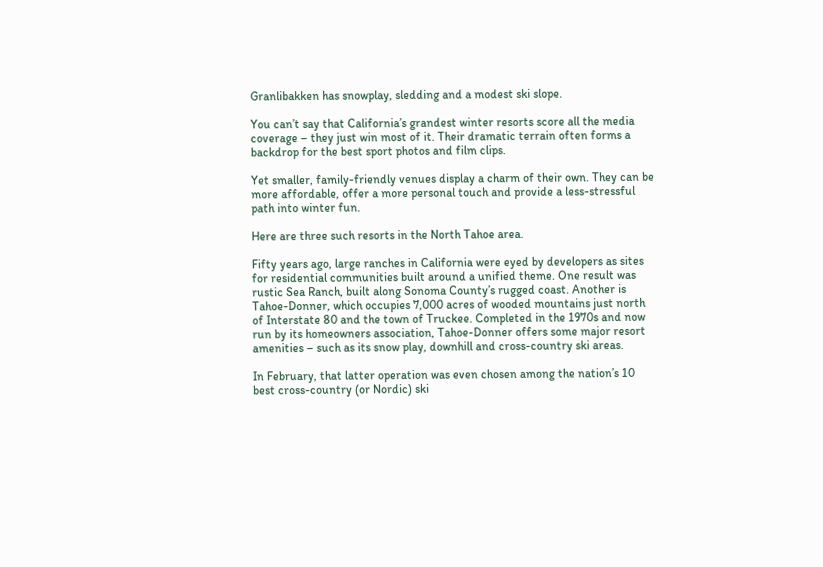Granlibakken has snowplay, sledding and a modest ski slope.

You can’t say that California’s grandest winter resorts score all the media coverage – they just win most of it. Their dramatic terrain often forms a backdrop for the best sport photos and film clips.

Yet smaller, family-friendly venues display a charm of their own. They can be more affordable, offer a more personal touch and provide a less-stressful path into winter fun.

Here are three such resorts in the North Tahoe area.

Fifty years ago, large ranches in California were eyed by developers as sites for residential communities built around a unified theme. One result was rustic Sea Ranch, built along Sonoma County’s rugged coast. Another is Tahoe-Donner, which occupies 7,000 acres of wooded mountains just north of Interstate 80 and the town of Truckee. Completed in the 1970s and now run by its homeowners association, Tahoe-Donner offers some major resort amenities – such as its snow play, downhill and cross-country ski areas.

In February, that latter operation was even chosen among the nation’s 10 best cross-country (or Nordic) ski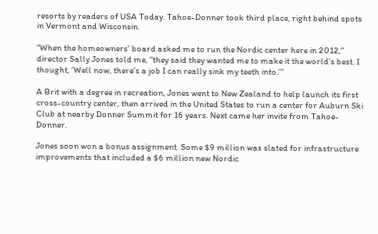resorts by readers of USA Today. Tahoe-Donner took third place, right behind spots in Vermont and Wisconsin.

“When the homeowners’ board asked me to run the Nordic center here in 2012,” director Sally Jones told me, “they said they wanted me to make it the world’s best. I thought, ‘Well now, there’s a job I can really sink my teeth into.’”

A Brit with a degree in recreation, Jones went to New Zealand to help launch its first cross-country center, then arrived in the United States to run a center for Auburn Ski Club at nearby Donner Summit for 16 years. Next came her invite from Tahoe-Donner.

Jones soon won a bonus assignment. Some $9 million was slated for infrastructure improvements that included a $6 million new Nordic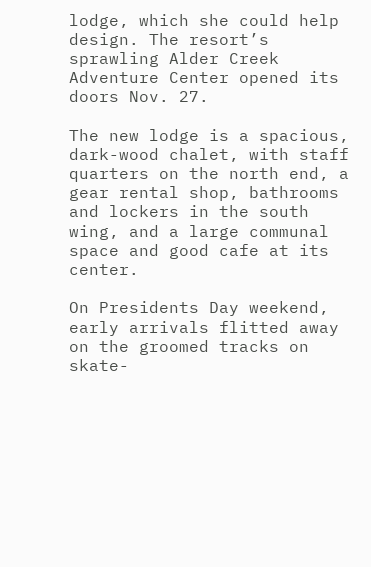lodge, which she could help design. The resort’s sprawling Alder Creek Adventure Center opened its doors Nov. 27.

The new lodge is a spacious, dark-wood chalet, with staff quarters on the north end, a gear rental shop, bathrooms and lockers in the south wing, and a large communal space and good cafe at its center.

On Presidents Day weekend, early arrivals flitted away on the groomed tracks on skate-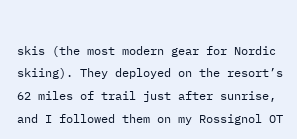skis (the most modern gear for Nordic skiing). They deployed on the resort’s 62 miles of trail just after sunrise, and I followed them on my Rossignol OT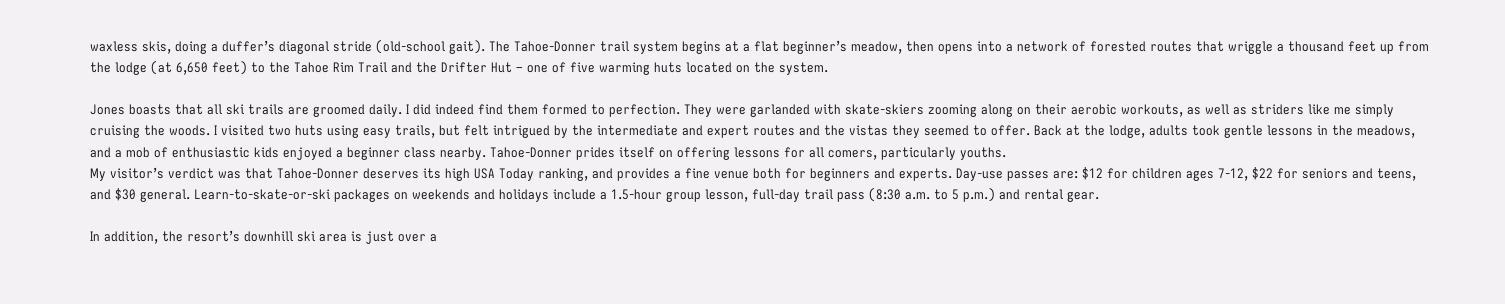waxless skis, doing a duffer’s diagonal stride (old-school gait). The Tahoe-Donner trail system begins at a flat beginner’s meadow, then opens into a network of forested routes that wriggle a thousand feet up from the lodge (at 6,650 feet) to the Tahoe Rim Trail and the Drifter Hut – one of five warming huts located on the system.

Jones boasts that all ski trails are groomed daily. I did indeed find them formed to perfection. They were garlanded with skate-skiers zooming along on their aerobic workouts, as well as striders like me simply cruising the woods. I visited two huts using easy trails, but felt intrigued by the intermediate and expert routes and the vistas they seemed to offer. Back at the lodge, adults took gentle lessons in the meadows, and a mob of enthusiastic kids enjoyed a beginner class nearby. Tahoe-Donner prides itself on offering lessons for all comers, particularly youths.
My visitor’s verdict was that Tahoe-Donner deserves its high USA Today ranking, and provides a fine venue both for beginners and experts. Day-use passes are: $12 for children ages 7-12, $22 for seniors and teens, and $30 general. Learn-to-skate-or-ski packages on weekends and holidays include a 1.5-hour group lesson, full-day trail pass (8:30 a.m. to 5 p.m.) and rental gear.

In addition, the resort’s downhill ski area is just over a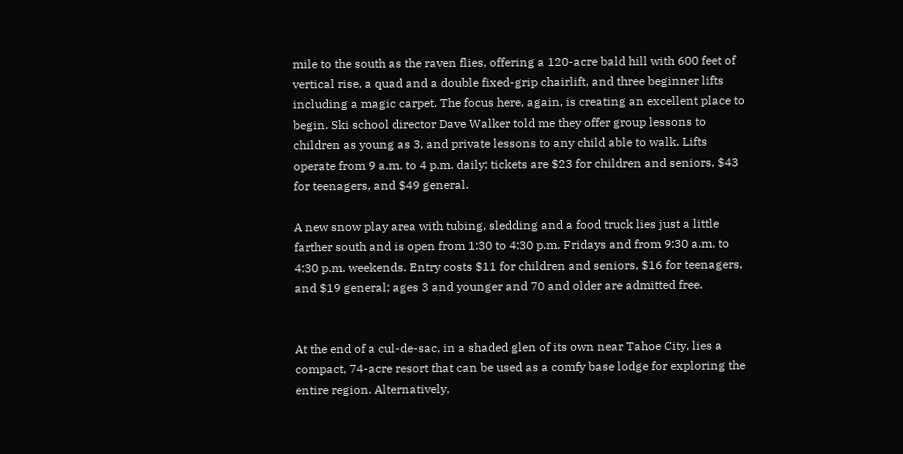mile to the south as the raven flies, offering a 120-acre bald hill with 600 feet of vertical rise, a quad and a double fixed-grip chairlift, and three beginner lifts including a magic carpet. The focus here, again, is creating an excellent place to begin. Ski school director Dave Walker told me they offer group lessons to children as young as 3, and private lessons to any child able to walk. Lifts operate from 9 a.m. to 4 p.m. daily; tickets are $23 for children and seniors, $43 for teenagers, and $49 general.

A new snow play area with tubing, sledding and a food truck lies just a little farther south and is open from 1:30 to 4:30 p.m. Fridays and from 9:30 a.m. to 4:30 p.m. weekends. Entry costs $11 for children and seniors, $16 for teenagers, and $19 general; ages 3 and younger and 70 and older are admitted free.


At the end of a cul-de-sac, in a shaded glen of its own near Tahoe City, lies a compact, 74-acre resort that can be used as a comfy base lodge for exploring the entire region. Alternatively,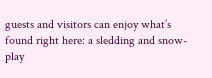guests and visitors can enjoy what’s found right here: a sledding and snow-play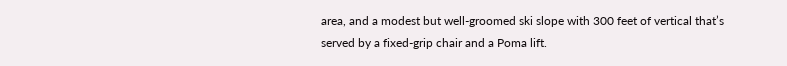area, and a modest but well-groomed ski slope with 300 feet of vertical that’s served by a fixed-grip chair and a Poma lift.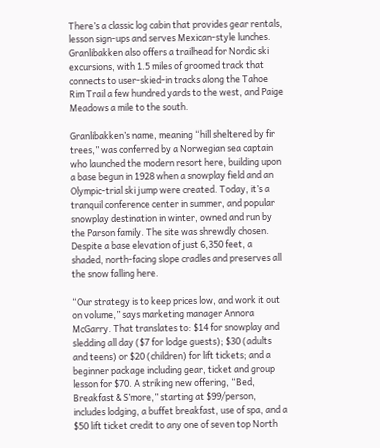There’s a classic log cabin that provides gear rentals, lesson sign-ups and serves Mexican-style lunches. Granlibakken also offers a trailhead for Nordic ski excursions, with 1.5 miles of groomed track that connects to user-skied-in tracks along the Tahoe Rim Trail a few hundred yards to the west, and Paige Meadows a mile to the south.

Granlibakken’s name, meaning “hill sheltered by fir trees,” was conferred by a Norwegian sea captain who launched the modern resort here, building upon a base begun in 1928 when a snowplay field and an Olympic-trial ski jump were created. Today, it’s a tranquil conference center in summer, and popular snowplay destination in winter, owned and run by the Parson family. The site was shrewdly chosen. Despite a base elevation of just 6,350 feet, a shaded, north-facing slope cradles and preserves all the snow falling here.

“Our strategy is to keep prices low, and work it out on volume,” says marketing manager Annora McGarry. That translates to: $14 for snowplay and sledding all day ($7 for lodge guests); $30 (adults and teens) or $20 (children) for lift tickets; and a beginner package including gear, ticket and group lesson for $70. A striking new offering, “Bed, Breakfast & S’more,” starting at $99/person, includes lodging, a buffet breakfast, use of spa, and a $50 lift ticket credit to any one of seven top North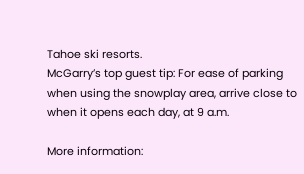Tahoe ski resorts.
McGarry’s top guest tip: For ease of parking when using the snowplay area, arrive close to when it opens each day, at 9 a.m.

More information: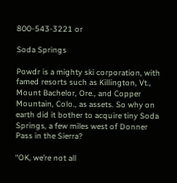800-543-3221 or

Soda Springs

Powdr is a mighty ski corporation, with famed resorts such as Killington, Vt., Mount Bachelor, Ore., and Copper Mountain, Colo., as assets. So why on earth did it bother to acquire tiny Soda Springs, a few miles west of Donner Pass in the Sierra?

“OK, we’re not all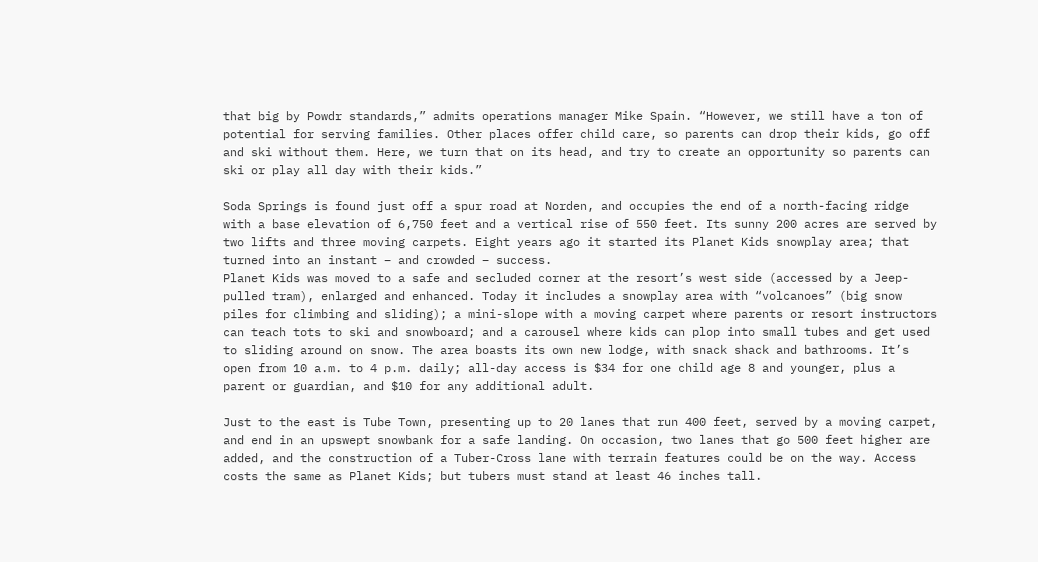that big by Powdr standards,” admits operations manager Mike Spain. “However, we still have a ton of potential for serving families. Other places offer child care, so parents can drop their kids, go off and ski without them. Here, we turn that on its head, and try to create an opportunity so parents can ski or play all day with their kids.”

Soda Springs is found just off a spur road at Norden, and occupies the end of a north-facing ridge with a base elevation of 6,750 feet and a vertical rise of 550 feet. Its sunny 200 acres are served by two lifts and three moving carpets. Eight years ago it started its Planet Kids snowplay area; that turned into an instant – and crowded – success.
Planet Kids was moved to a safe and secluded corner at the resort’s west side (accessed by a Jeep-pulled tram), enlarged and enhanced. Today it includes a snowplay area with “volcanoes” (big snow piles for climbing and sliding); a mini-slope with a moving carpet where parents or resort instructors can teach tots to ski and snowboard; and a carousel where kids can plop into small tubes and get used to sliding around on snow. The area boasts its own new lodge, with snack shack and bathrooms. It’s open from 10 a.m. to 4 p.m. daily; all-day access is $34 for one child age 8 and younger, plus a parent or guardian, and $10 for any additional adult.

Just to the east is Tube Town, presenting up to 20 lanes that run 400 feet, served by a moving carpet, and end in an upswept snowbank for a safe landing. On occasion, two lanes that go 500 feet higher are added, and the construction of a Tuber-Cross lane with terrain features could be on the way. Access costs the same as Planet Kids; but tubers must stand at least 46 inches tall.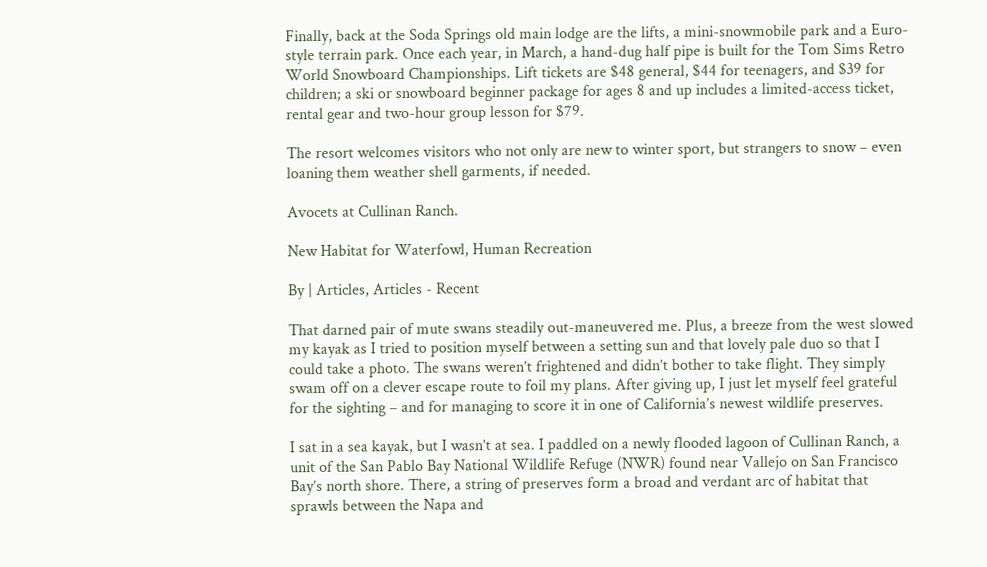Finally, back at the Soda Springs old main lodge are the lifts, a mini-snowmobile park and a Euro-style terrain park. Once each year, in March, a hand-dug half pipe is built for the Tom Sims Retro World Snowboard Championships. Lift tickets are $48 general, $44 for teenagers, and $39 for children; a ski or snowboard beginner package for ages 8 and up includes a limited-access ticket, rental gear and two-hour group lesson for $79.

The resort welcomes visitors who not only are new to winter sport, but strangers to snow – even loaning them weather shell garments, if needed.

Avocets at Cullinan Ranch.

New Habitat for Waterfowl, Human Recreation

By | Articles, Articles - Recent

That darned pair of mute swans steadily out-maneuvered me. Plus, a breeze from the west slowed my kayak as I tried to position myself between a setting sun and that lovely pale duo so that I could take a photo. The swans weren’t frightened and didn’t bother to take flight. They simply swam off on a clever escape route to foil my plans. After giving up, I just let myself feel grateful for the sighting – and for managing to score it in one of California’s newest wildlife preserves.

I sat in a sea kayak, but I wasn’t at sea. I paddled on a newly flooded lagoon of Cullinan Ranch, a unit of the San Pablo Bay National Wildlife Refuge (NWR) found near Vallejo on San Francisco Bay’s north shore. There, a string of preserves form a broad and verdant arc of habitat that sprawls between the Napa and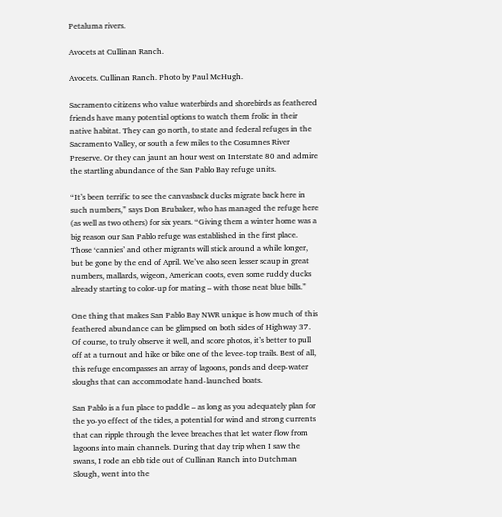Petaluma rivers.

Avocets at Cullinan Ranch.

Avocets. Cullinan Ranch. Photo by Paul McHugh.

Sacramento citizens who value waterbirds and shorebirds as feathered friends have many potential options to watch them frolic in their native habitat. They can go north, to state and federal refuges in the Sacramento Valley, or south a few miles to the Cosumnes River Preserve. Or they can jaunt an hour west on Interstate 80 and admire the startling abundance of the San Pablo Bay refuge units.

“It’s been terrific to see the canvasback ducks migrate back here in such numbers,” says Don Brubaker, who has managed the refuge here (as well as two others) for six years. “Giving them a winter home was a big reason our San Pablo refuge was established in the first place. Those ‘cannies’ and other migrants will stick around a while longer, but be gone by the end of April. We’ve also seen lesser scaup in great numbers, mallards, wigeon, American coots, even some ruddy ducks already starting to color-up for mating – with those neat blue bills.”

One thing that makes San Pablo Bay NWR unique is how much of this feathered abundance can be glimpsed on both sides of Highway 37. Of course, to truly observe it well, and score photos, it’s better to pull off at a turnout and hike or bike one of the levee-top trails. Best of all, this refuge encompasses an array of lagoons, ponds and deep-water sloughs that can accommodate hand-launched boats.

San Pablo is a fun place to paddle – as long as you adequately plan for the yo-yo effect of the tides, a potential for wind and strong currents that can ripple through the levee breaches that let water flow from lagoons into main channels. During that day trip when I saw the swans, I rode an ebb tide out of Cullinan Ranch into Dutchman Slough, went into the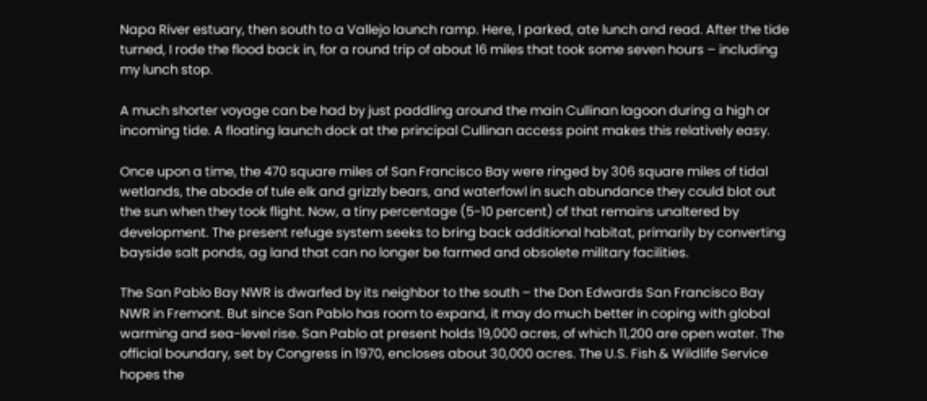Napa River estuary, then south to a Vallejo launch ramp. Here, I parked, ate lunch and read. After the tide turned, I rode the flood back in, for a round trip of about 16 miles that took some seven hours – including my lunch stop.

A much shorter voyage can be had by just paddling around the main Cullinan lagoon during a high or incoming tide. A floating launch dock at the principal Cullinan access point makes this relatively easy.

Once upon a time, the 470 square miles of San Francisco Bay were ringed by 306 square miles of tidal wetlands, the abode of tule elk and grizzly bears, and waterfowl in such abundance they could blot out the sun when they took flight. Now, a tiny percentage (5-10 percent) of that remains unaltered by development. The present refuge system seeks to bring back additional habitat, primarily by converting bayside salt ponds, ag land that can no longer be farmed and obsolete military facilities.

The San Pablo Bay NWR is dwarfed by its neighbor to the south – the Don Edwards San Francisco Bay NWR in Fremont. But since San Pablo has room to expand, it may do much better in coping with global warming and sea-level rise. San Pablo at present holds 19,000 acres, of which 11,200 are open water. The official boundary, set by Congress in 1970, encloses about 30,000 acres. The U.S. Fish & Wildlife Service hopes the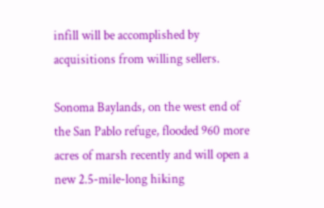infill will be accomplished by acquisitions from willing sellers.

Sonoma Baylands, on the west end of the San Pablo refuge, flooded 960 more acres of marsh recently and will open a new 2.5-mile-long hiking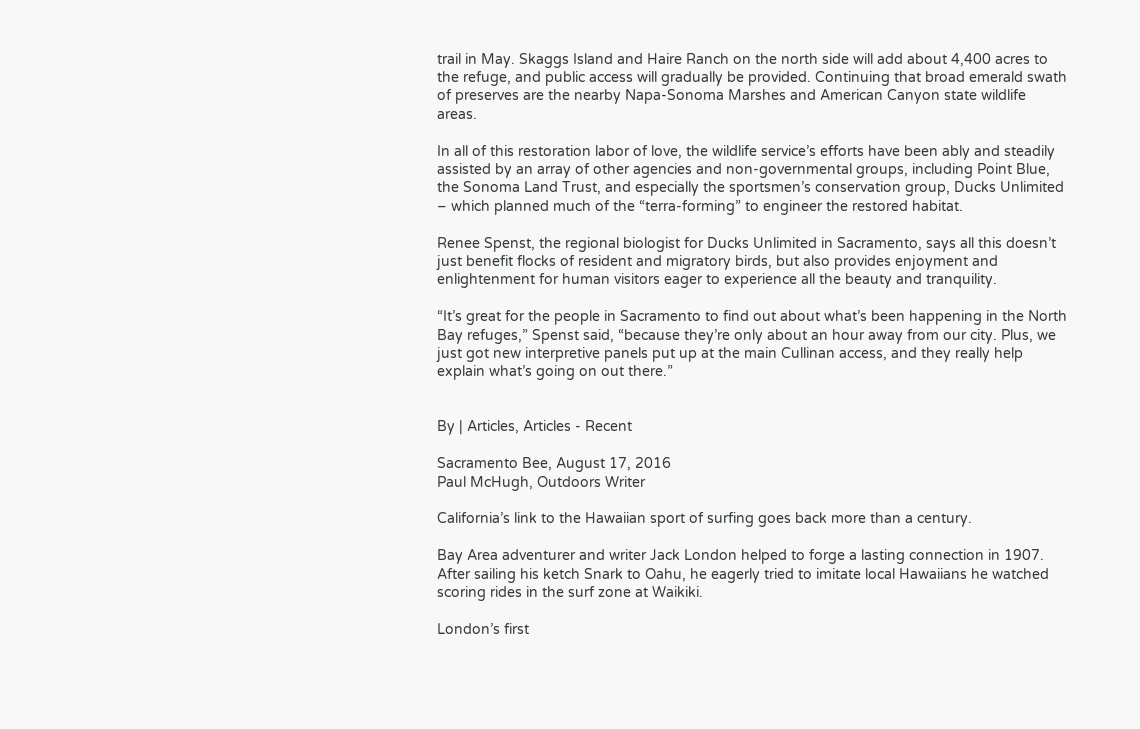trail in May. Skaggs Island and Haire Ranch on the north side will add about 4,400 acres to the refuge, and public access will gradually be provided. Continuing that broad emerald swath of preserves are the nearby Napa-Sonoma Marshes and American Canyon state wildlife areas.

In all of this restoration labor of love, the wildlife service’s efforts have been ably and steadily assisted by an array of other agencies and non-governmental groups, including Point Blue, the Sonoma Land Trust, and especially the sportsmen’s conservation group, Ducks Unlimited – which planned much of the “terra-forming” to engineer the restored habitat.

Renee Spenst, the regional biologist for Ducks Unlimited in Sacramento, says all this doesn’t just benefit flocks of resident and migratory birds, but also provides enjoyment and enlightenment for human visitors eager to experience all the beauty and tranquility.

“It’s great for the people in Sacramento to find out about what’s been happening in the North Bay refuges,” Spenst said, “because they’re only about an hour away from our city. Plus, we just got new interpretive panels put up at the main Cullinan access, and they really help explain what’s going on out there.”


By | Articles, Articles - Recent

Sacramento Bee, August 17, 2016
Paul McHugh, Outdoors Writer

California’s link to the Hawaiian sport of surfing goes back more than a century.

Bay Area adventurer and writer Jack London helped to forge a lasting connection in 1907. After sailing his ketch Snark to Oahu, he eagerly tried to imitate local Hawaiians he watched scoring rides in the surf zone at Waikiki.

London’s first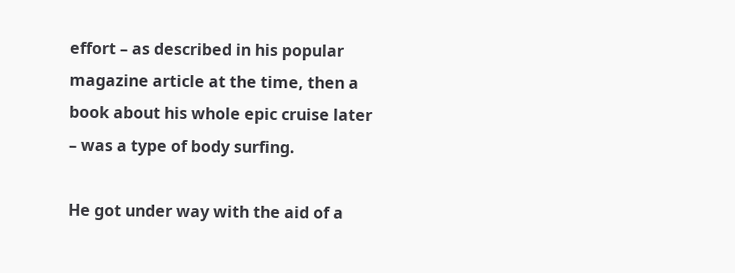effort – as described in his popular magazine article at the time, then a book about his whole epic cruise later – was a type of body surfing.

He got under way with the aid of a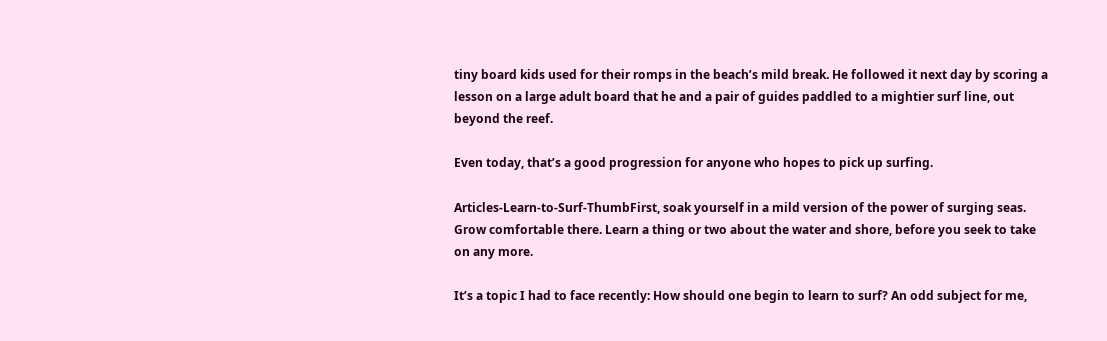tiny board kids used for their romps in the beach’s mild break. He followed it next day by scoring a lesson on a large adult board that he and a pair of guides paddled to a mightier surf line, out beyond the reef.

Even today, that’s a good progression for anyone who hopes to pick up surfing.

Articles-Learn-to-Surf-ThumbFirst, soak yourself in a mild version of the power of surging seas. Grow comfortable there. Learn a thing or two about the water and shore, before you seek to take on any more.

It’s a topic I had to face recently: How should one begin to learn to surf? An odd subject for me,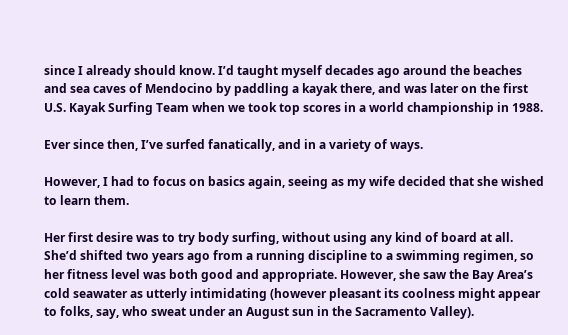since I already should know. I’d taught myself decades ago around the beaches and sea caves of Mendocino by paddling a kayak there, and was later on the first U.S. Kayak Surfing Team when we took top scores in a world championship in 1988.

Ever since then, I’ve surfed fanatically, and in a variety of ways.

However, I had to focus on basics again, seeing as my wife decided that she wished to learn them.

Her first desire was to try body surfing, without using any kind of board at all. She’d shifted two years ago from a running discipline to a swimming regimen, so her fitness level was both good and appropriate. However, she saw the Bay Area’s cold seawater as utterly intimidating (however pleasant its coolness might appear to folks, say, who sweat under an August sun in the Sacramento Valley).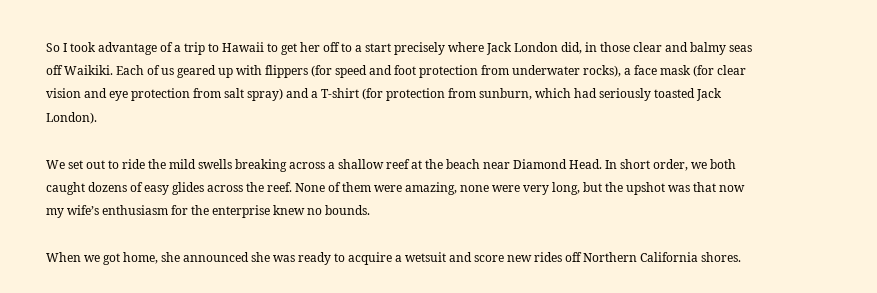So I took advantage of a trip to Hawaii to get her off to a start precisely where Jack London did, in those clear and balmy seas off Waikiki. Each of us geared up with flippers (for speed and foot protection from underwater rocks), a face mask (for clear vision and eye protection from salt spray) and a T-shirt (for protection from sunburn, which had seriously toasted Jack London).

We set out to ride the mild swells breaking across a shallow reef at the beach near Diamond Head. In short order, we both caught dozens of easy glides across the reef. None of them were amazing, none were very long, but the upshot was that now my wife’s enthusiasm for the enterprise knew no bounds.

When we got home, she announced she was ready to acquire a wetsuit and score new rides off Northern California shores.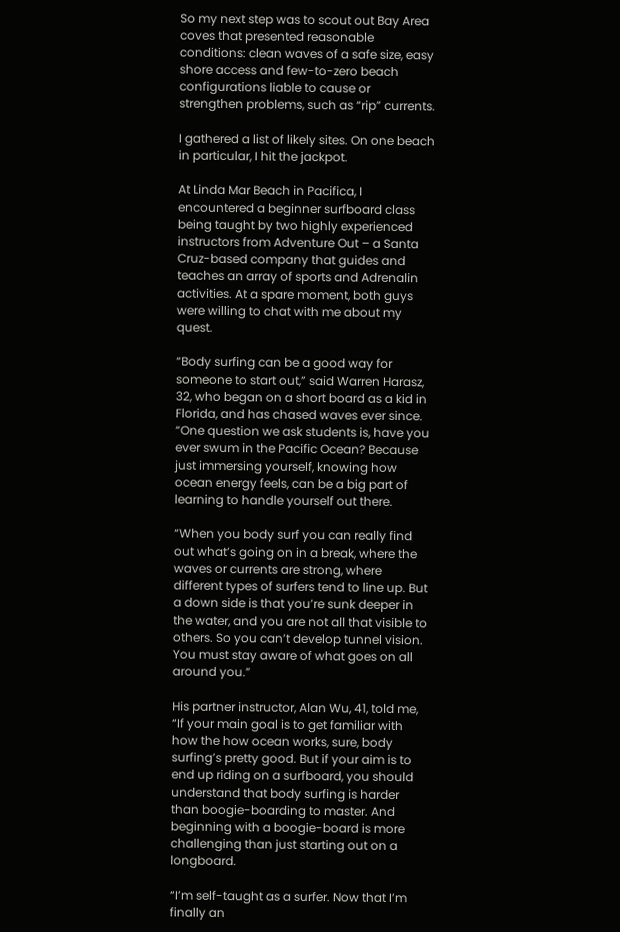So my next step was to scout out Bay Area coves that presented reasonable conditions: clean waves of a safe size, easy shore access and few-to-zero beach configurations liable to cause or strengthen problems, such as “rip” currents.

I gathered a list of likely sites. On one beach in particular, I hit the jackpot.

At Linda Mar Beach in Pacifica, I encountered a beginner surfboard class being taught by two highly experienced instructors from Adventure Out – a Santa Cruz-based company that guides and teaches an array of sports and Adrenalin activities. At a spare moment, both guys were willing to chat with me about my quest.

“Body surfing can be a good way for someone to start out,” said Warren Harasz, 32, who began on a short board as a kid in Florida, and has chased waves ever since. “One question we ask students is, have you ever swum in the Pacific Ocean? Because just immersing yourself, knowing how ocean energy feels, can be a big part of learning to handle yourself out there.

“When you body surf you can really find out what’s going on in a break, where the waves or currents are strong, where different types of surfers tend to line up. But a down side is that you’re sunk deeper in the water, and you are not all that visible to others. So you can’t develop tunnel vision. You must stay aware of what goes on all around you.”

His partner instructor, Alan Wu, 41, told me, “If your main goal is to get familiar with how the how ocean works, sure, body surfing’s pretty good. But if your aim is to end up riding on a surfboard, you should understand that body surfing is harder than boogie-boarding to master. And beginning with a boogie-board is more challenging than just starting out on a longboard.

“I’m self-taught as a surfer. Now that I’m finally an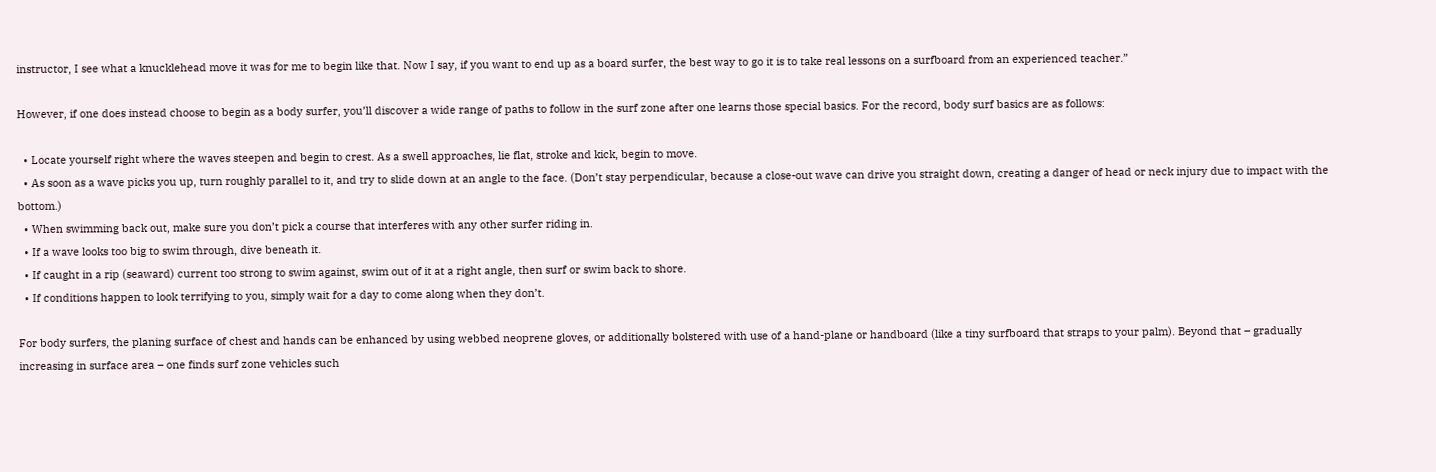instructor, I see what a knucklehead move it was for me to begin like that. Now I say, if you want to end up as a board surfer, the best way to go it is to take real lessons on a surfboard from an experienced teacher.”

However, if one does instead choose to begin as a body surfer, you’ll discover a wide range of paths to follow in the surf zone after one learns those special basics. For the record, body surf basics are as follows:

  • Locate yourself right where the waves steepen and begin to crest. As a swell approaches, lie flat, stroke and kick, begin to move.
  • As soon as a wave picks you up, turn roughly parallel to it, and try to slide down at an angle to the face. (Don’t stay perpendicular, because a close-out wave can drive you straight down, creating a danger of head or neck injury due to impact with the bottom.)
  • When swimming back out, make sure you don’t pick a course that interferes with any other surfer riding in.
  • If a wave looks too big to swim through, dive beneath it.
  • If caught in a rip (seaward) current too strong to swim against, swim out of it at a right angle, then surf or swim back to shore.
  • If conditions happen to look terrifying to you, simply wait for a day to come along when they don’t.

For body surfers, the planing surface of chest and hands can be enhanced by using webbed neoprene gloves, or additionally bolstered with use of a hand-plane or handboard (like a tiny surfboard that straps to your palm). Beyond that – gradually increasing in surface area – one finds surf zone vehicles such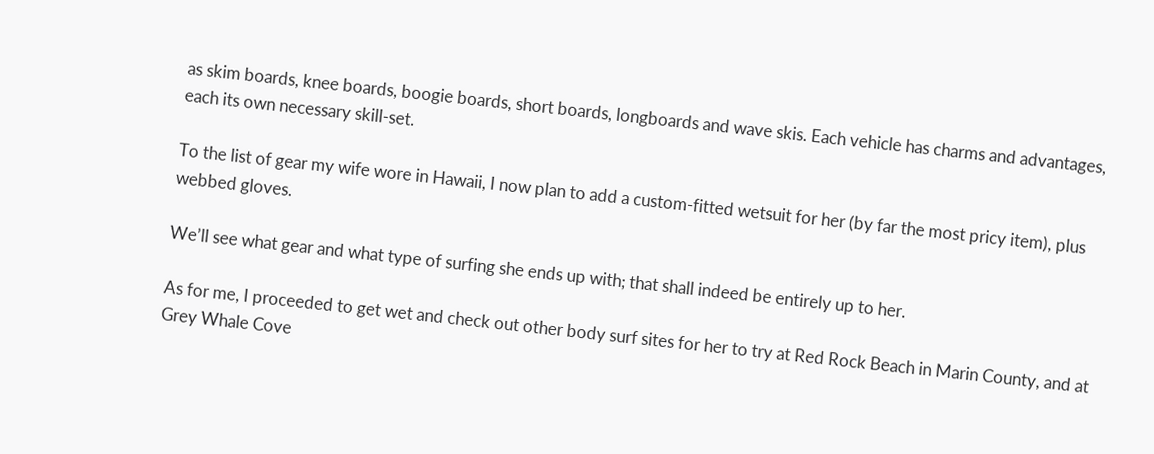as skim boards, knee boards, boogie boards, short boards, longboards and wave skis. Each vehicle has charms and advantages, each its own necessary skill-set.

To the list of gear my wife wore in Hawaii, I now plan to add a custom-fitted wetsuit for her (by far the most pricy item), plus webbed gloves.

We’ll see what gear and what type of surfing she ends up with; that shall indeed be entirely up to her.

As for me, I proceeded to get wet and check out other body surf sites for her to try at Red Rock Beach in Marin County, and at Grey Whale Cove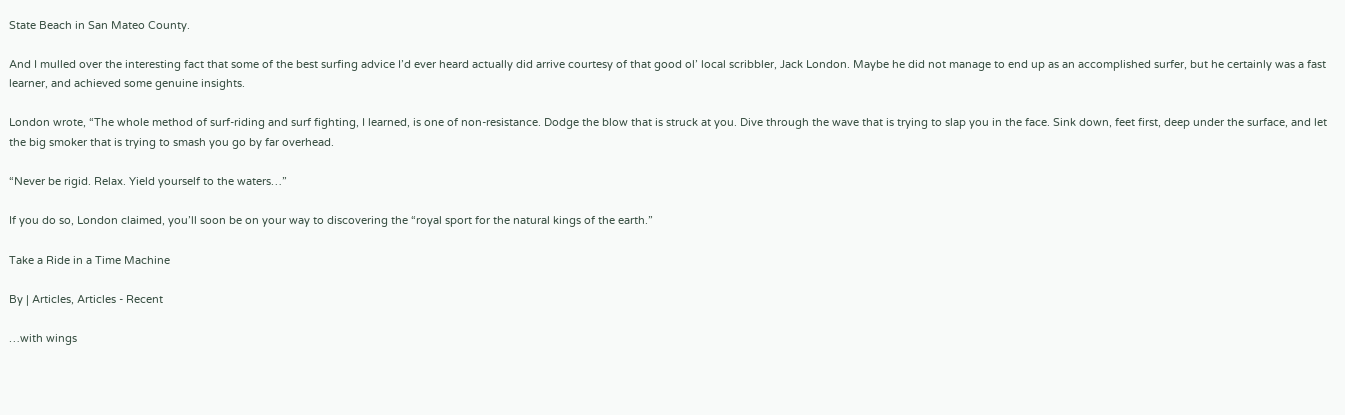State Beach in San Mateo County.

And I mulled over the interesting fact that some of the best surfing advice I’d ever heard actually did arrive courtesy of that good ol’ local scribbler, Jack London. Maybe he did not manage to end up as an accomplished surfer, but he certainly was a fast learner, and achieved some genuine insights.

London wrote, “The whole method of surf-riding and surf fighting, I learned, is one of non-resistance. Dodge the blow that is struck at you. Dive through the wave that is trying to slap you in the face. Sink down, feet first, deep under the surface, and let the big smoker that is trying to smash you go by far overhead.

“Never be rigid. Relax. Yield yourself to the waters…”

If you do so, London claimed, you’ll soon be on your way to discovering the “royal sport for the natural kings of the earth.”

Take a Ride in a Time Machine

By | Articles, Articles - Recent

…with wings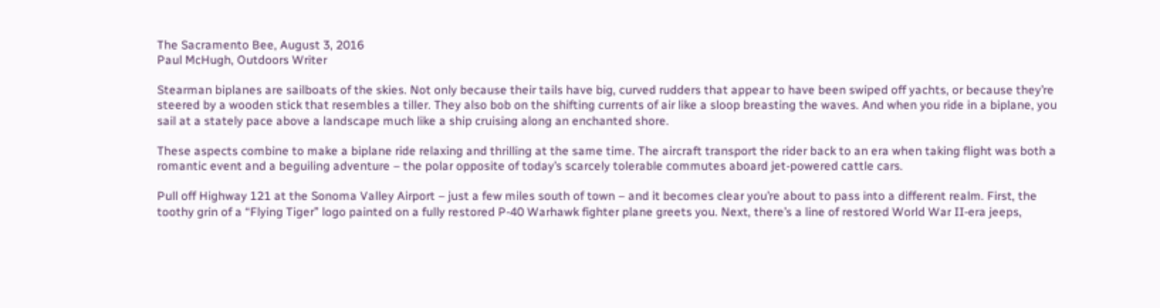The Sacramento Bee, August 3, 2016
Paul McHugh, Outdoors Writer

Stearman biplanes are sailboats of the skies. Not only because their tails have big, curved rudders that appear to have been swiped off yachts, or because they’re steered by a wooden stick that resembles a tiller. They also bob on the shifting currents of air like a sloop breasting the waves. And when you ride in a biplane, you sail at a stately pace above a landscape much like a ship cruising along an enchanted shore.

These aspects combine to make a biplane ride relaxing and thrilling at the same time. The aircraft transport the rider back to an era when taking flight was both a romantic event and a beguiling adventure – the polar opposite of today’s scarcely tolerable commutes aboard jet-powered cattle cars.

Pull off Highway 121 at the Sonoma Valley Airport – just a few miles south of town – and it becomes clear you’re about to pass into a different realm. First, the toothy grin of a “Flying Tiger” logo painted on a fully restored P-40 Warhawk fighter plane greets you. Next, there’s a line of restored World War II-era jeeps,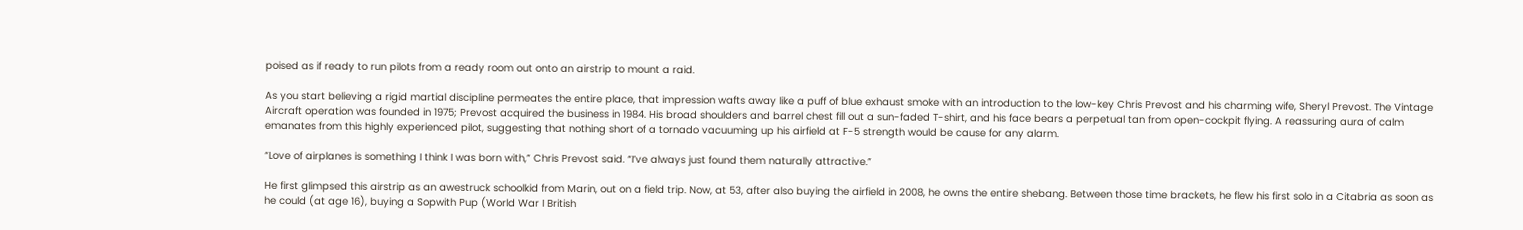poised as if ready to run pilots from a ready room out onto an airstrip to mount a raid.

As you start believing a rigid martial discipline permeates the entire place, that impression wafts away like a puff of blue exhaust smoke with an introduction to the low-key Chris Prevost and his charming wife, Sheryl Prevost. The Vintage Aircraft operation was founded in 1975; Prevost acquired the business in 1984. His broad shoulders and barrel chest fill out a sun-faded T-shirt, and his face bears a perpetual tan from open-cockpit flying. A reassuring aura of calm emanates from this highly experienced pilot, suggesting that nothing short of a tornado vacuuming up his airfield at F-5 strength would be cause for any alarm.

“Love of airplanes is something I think I was born with,” Chris Prevost said. “I’ve always just found them naturally attractive.”

He first glimpsed this airstrip as an awestruck schoolkid from Marin, out on a field trip. Now, at 53, after also buying the airfield in 2008, he owns the entire shebang. Between those time brackets, he flew his first solo in a Citabria as soon as he could (at age 16), buying a Sopwith Pup (World War I British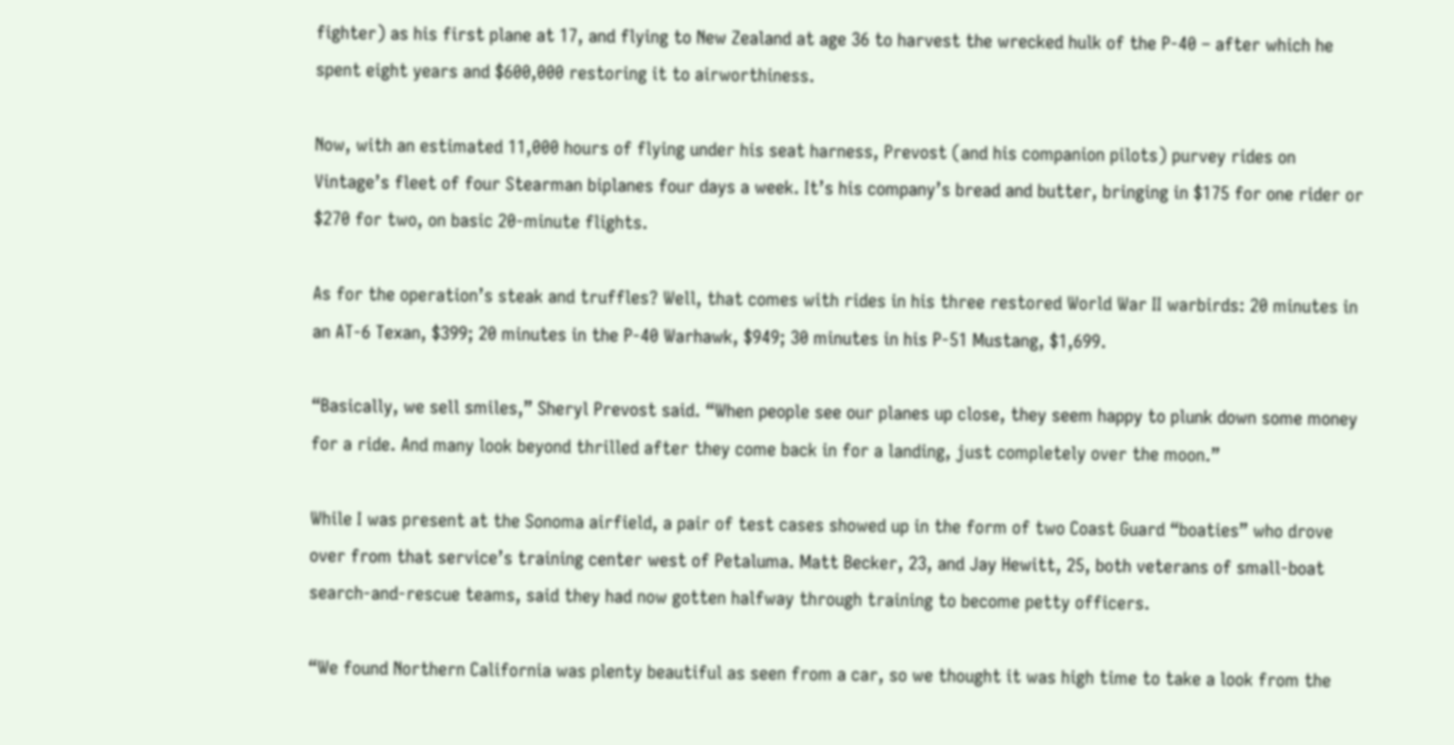fighter) as his first plane at 17, and flying to New Zealand at age 36 to harvest the wrecked hulk of the P-40 – after which he spent eight years and $600,000 restoring it to airworthiness.

Now, with an estimated 11,000 hours of flying under his seat harness, Prevost (and his companion pilots) purvey rides on Vintage’s fleet of four Stearman biplanes four days a week. It’s his company’s bread and butter, bringing in $175 for one rider or $270 for two, on basic 20-minute flights.

As for the operation’s steak and truffles? Well, that comes with rides in his three restored World War II warbirds: 20 minutes in an AT-6 Texan, $399; 20 minutes in the P-40 Warhawk, $949; 30 minutes in his P-51 Mustang, $1,699.

“Basically, we sell smiles,” Sheryl Prevost said. “When people see our planes up close, they seem happy to plunk down some money for a ride. And many look beyond thrilled after they come back in for a landing, just completely over the moon.”

While I was present at the Sonoma airfield, a pair of test cases showed up in the form of two Coast Guard “boaties” who drove over from that service’s training center west of Petaluma. Matt Becker, 23, and Jay Hewitt, 25, both veterans of small-boat search-and-rescue teams, said they had now gotten halfway through training to become petty officers.

“We found Northern California was plenty beautiful as seen from a car, so we thought it was high time to take a look from the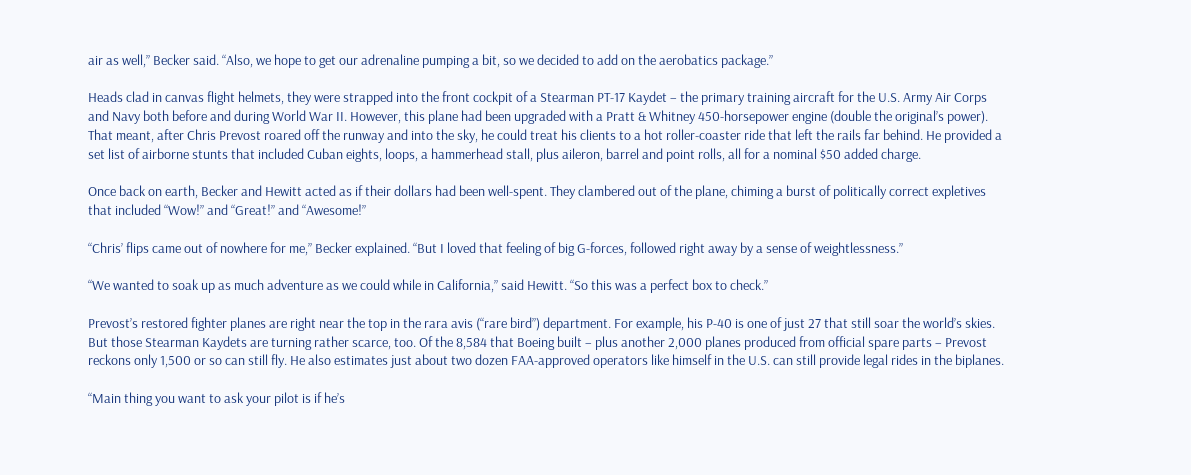air as well,” Becker said. “Also, we hope to get our adrenaline pumping a bit, so we decided to add on the aerobatics package.”

Heads clad in canvas flight helmets, they were strapped into the front cockpit of a Stearman PT-17 Kaydet – the primary training aircraft for the U.S. Army Air Corps and Navy both before and during World War II. However, this plane had been upgraded with a Pratt & Whitney 450-horsepower engine (double the original’s power). That meant, after Chris Prevost roared off the runway and into the sky, he could treat his clients to a hot roller-coaster ride that left the rails far behind. He provided a set list of airborne stunts that included Cuban eights, loops, a hammerhead stall, plus aileron, barrel and point rolls, all for a nominal $50 added charge.

Once back on earth, Becker and Hewitt acted as if their dollars had been well-spent. They clambered out of the plane, chiming a burst of politically correct expletives that included “Wow!” and “Great!” and “Awesome!”

“Chris’ flips came out of nowhere for me,” Becker explained. “But I loved that feeling of big G-forces, followed right away by a sense of weightlessness.”

“We wanted to soak up as much adventure as we could while in California,” said Hewitt. “So this was a perfect box to check.”

Prevost’s restored fighter planes are right near the top in the rara avis (“rare bird”) department. For example, his P-40 is one of just 27 that still soar the world’s skies. But those Stearman Kaydets are turning rather scarce, too. Of the 8,584 that Boeing built – plus another 2,000 planes produced from official spare parts – Prevost reckons only 1,500 or so can still fly. He also estimates just about two dozen FAA-approved operators like himself in the U.S. can still provide legal rides in the biplanes.

“Main thing you want to ask your pilot is if he’s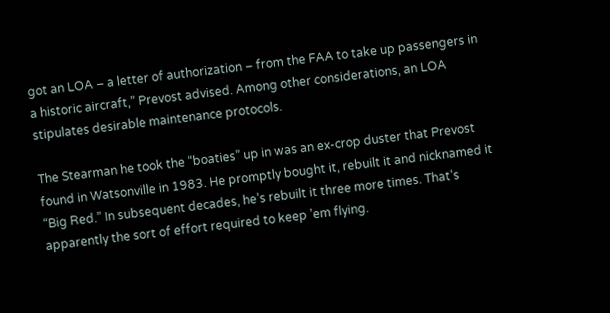got an LOA – a letter of authorization – from the FAA to take up passengers in a historic aircraft,” Prevost advised. Among other considerations, an LOA stipulates desirable maintenance protocols.

The Stearman he took the “boaties” up in was an ex-crop duster that Prevost found in Watsonville in 1983. He promptly bought it, rebuilt it and nicknamed it “Big Red.” In subsequent decades, he’s rebuilt it three more times. That’s apparently the sort of effort required to keep ’em flying.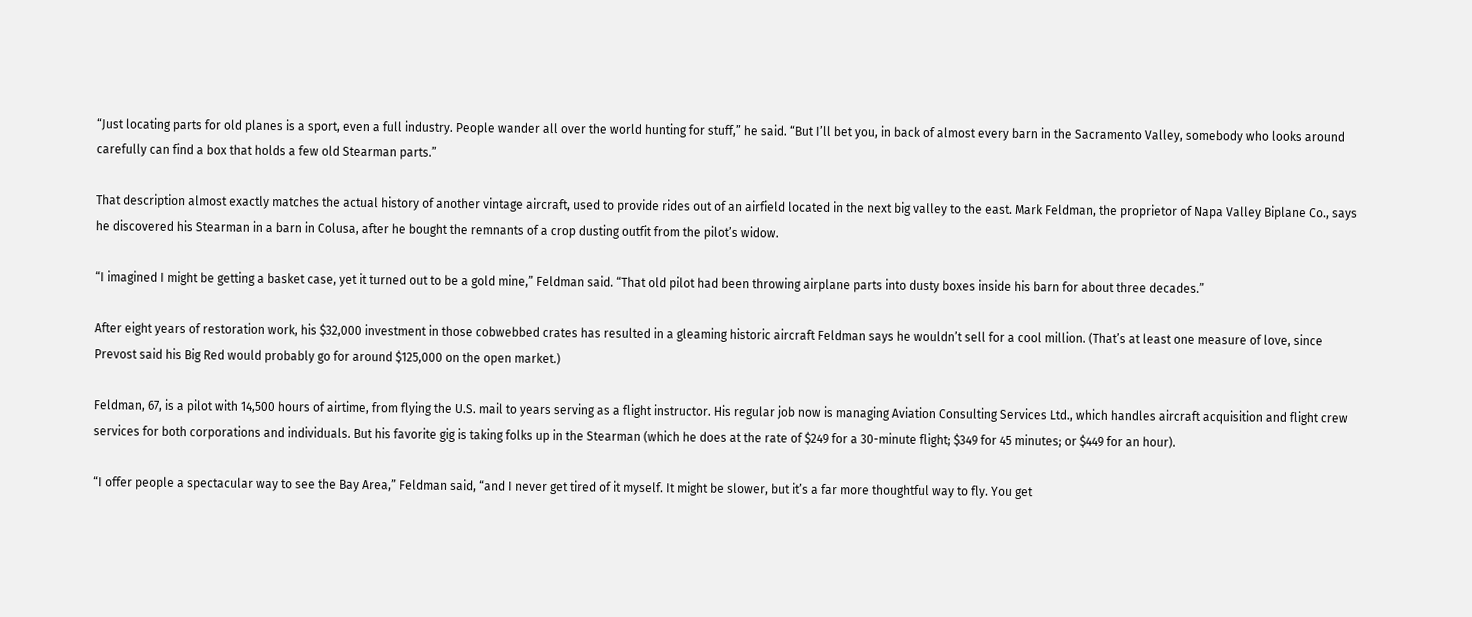“Just locating parts for old planes is a sport, even a full industry. People wander all over the world hunting for stuff,” he said. “But I’ll bet you, in back of almost every barn in the Sacramento Valley, somebody who looks around carefully can find a box that holds a few old Stearman parts.”

That description almost exactly matches the actual history of another vintage aircraft, used to provide rides out of an airfield located in the next big valley to the east. Mark Feldman, the proprietor of Napa Valley Biplane Co., says he discovered his Stearman in a barn in Colusa, after he bought the remnants of a crop dusting outfit from the pilot’s widow.

“I imagined I might be getting a basket case, yet it turned out to be a gold mine,” Feldman said. “That old pilot had been throwing airplane parts into dusty boxes inside his barn for about three decades.”

After eight years of restoration work, his $32,000 investment in those cobwebbed crates has resulted in a gleaming historic aircraft Feldman says he wouldn’t sell for a cool million. (That’s at least one measure of love, since Prevost said his Big Red would probably go for around $125,000 on the open market.)

Feldman, 67, is a pilot with 14,500 hours of airtime, from flying the U.S. mail to years serving as a flight instructor. His regular job now is managing Aviation Consulting Services Ltd., which handles aircraft acquisition and flight crew services for both corporations and individuals. But his favorite gig is taking folks up in the Stearman (which he does at the rate of $249 for a 30-minute flight; $349 for 45 minutes; or $449 for an hour).

“I offer people a spectacular way to see the Bay Area,” Feldman said, “and I never get tired of it myself. It might be slower, but it’s a far more thoughtful way to fly. You get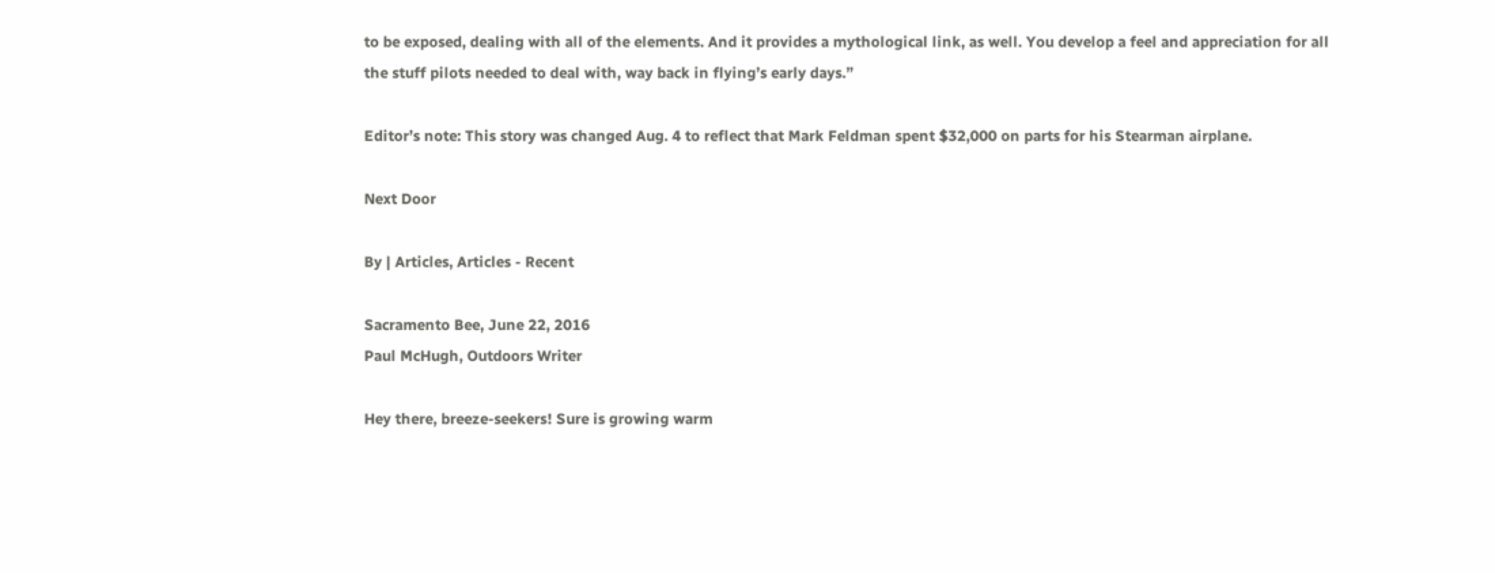to be exposed, dealing with all of the elements. And it provides a mythological link, as well. You develop a feel and appreciation for all the stuff pilots needed to deal with, way back in flying’s early days.”

Editor’s note: This story was changed Aug. 4 to reflect that Mark Feldman spent $32,000 on parts for his Stearman airplane.

Next Door

By | Articles, Articles - Recent

Sacramento Bee, June 22, 2016
Paul McHugh, Outdoors Writer

Hey there, breeze-seekers! Sure is growing warm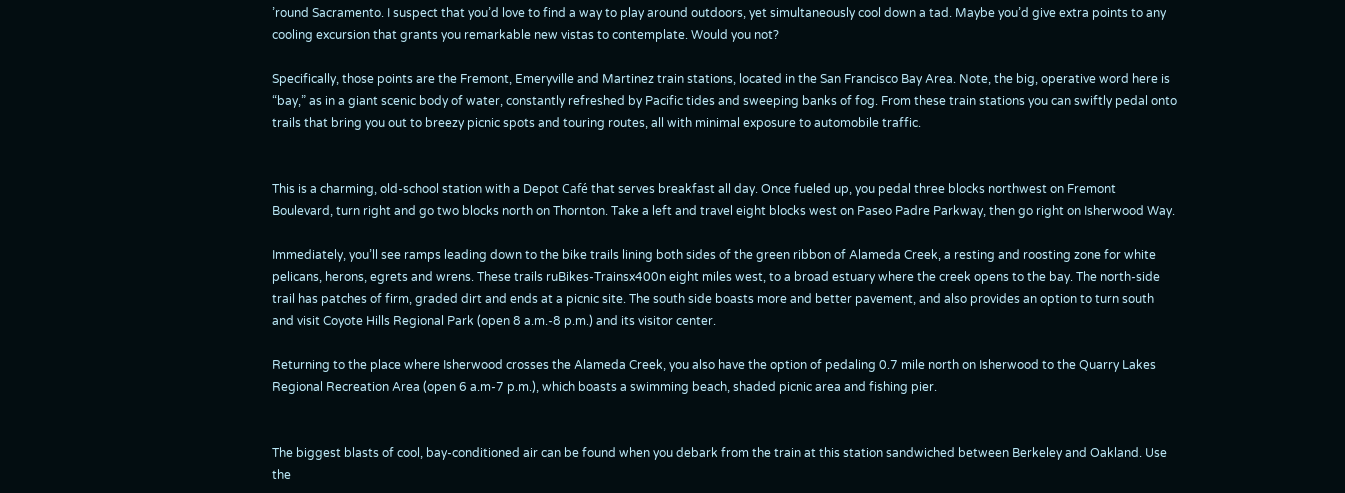’round Sacramento. I suspect that you’d love to find a way to play around outdoors, yet simultaneously cool down a tad. Maybe you’d give extra points to any cooling excursion that grants you remarkable new vistas to contemplate. Would you not?

Specifically, those points are the Fremont, Emeryville and Martinez train stations, located in the San Francisco Bay Area. Note, the big, operative word here is “bay,” as in a giant scenic body of water, constantly refreshed by Pacific tides and sweeping banks of fog. From these train stations you can swiftly pedal onto trails that bring you out to breezy picnic spots and touring routes, all with minimal exposure to automobile traffic.


This is a charming, old-school station with a Depot Café that serves breakfast all day. Once fueled up, you pedal three blocks northwest on Fremont Boulevard, turn right and go two blocks north on Thornton. Take a left and travel eight blocks west on Paseo Padre Parkway, then go right on Isherwood Way.

Immediately, you’ll see ramps leading down to the bike trails lining both sides of the green ribbon of Alameda Creek, a resting and roosting zone for white pelicans, herons, egrets and wrens. These trails ruBikes-Trainsx400n eight miles west, to a broad estuary where the creek opens to the bay. The north-side trail has patches of firm, graded dirt and ends at a picnic site. The south side boasts more and better pavement, and also provides an option to turn south and visit Coyote Hills Regional Park (open 8 a.m.-8 p.m.) and its visitor center.

Returning to the place where Isherwood crosses the Alameda Creek, you also have the option of pedaling 0.7 mile north on Isherwood to the Quarry Lakes Regional Recreation Area (open 6 a.m-7 p.m.), which boasts a swimming beach, shaded picnic area and fishing pier.


The biggest blasts of cool, bay-conditioned air can be found when you debark from the train at this station sandwiched between Berkeley and Oakland. Use the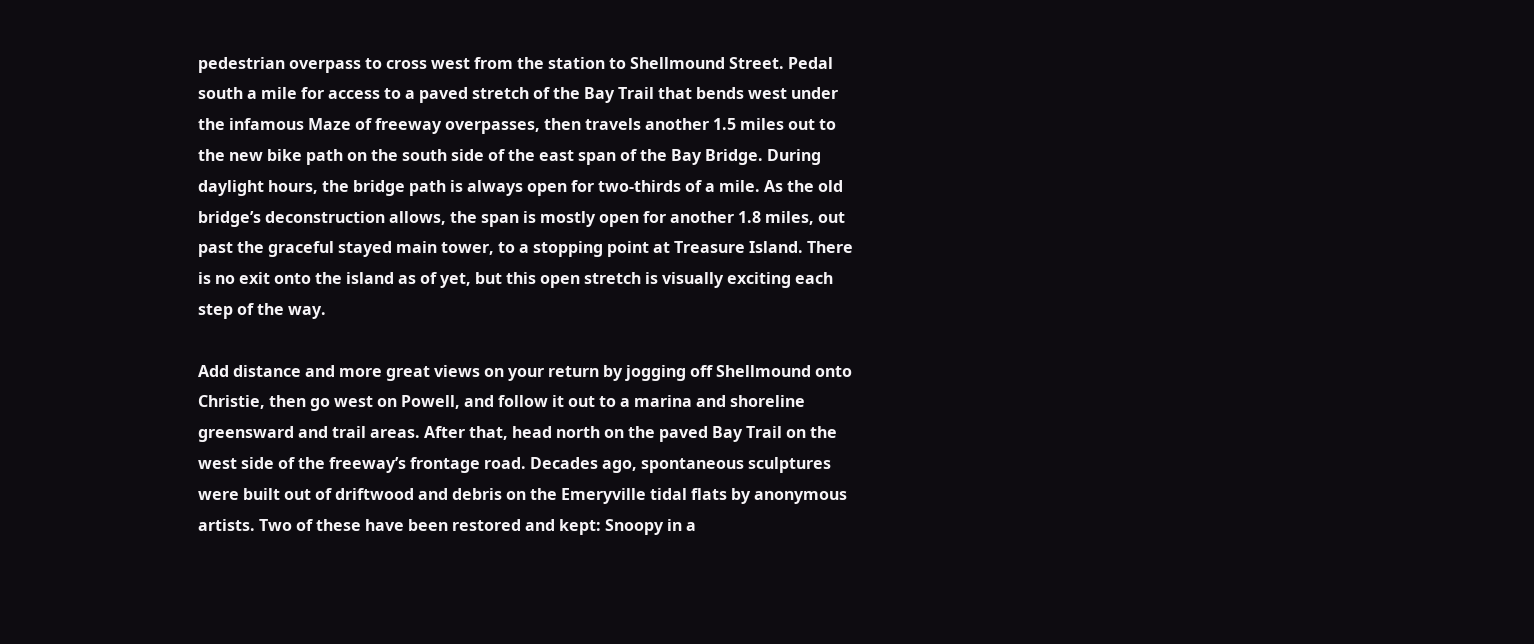pedestrian overpass to cross west from the station to Shellmound Street. Pedal south a mile for access to a paved stretch of the Bay Trail that bends west under the infamous Maze of freeway overpasses, then travels another 1.5 miles out to the new bike path on the south side of the east span of the Bay Bridge. During daylight hours, the bridge path is always open for two-thirds of a mile. As the old bridge’s deconstruction allows, the span is mostly open for another 1.8 miles, out past the graceful stayed main tower, to a stopping point at Treasure Island. There is no exit onto the island as of yet, but this open stretch is visually exciting each step of the way.

Add distance and more great views on your return by jogging off Shellmound onto Christie, then go west on Powell, and follow it out to a marina and shoreline greensward and trail areas. After that, head north on the paved Bay Trail on the west side of the freeway’s frontage road. Decades ago, spontaneous sculptures were built out of driftwood and debris on the Emeryville tidal flats by anonymous artists. Two of these have been restored and kept: Snoopy in a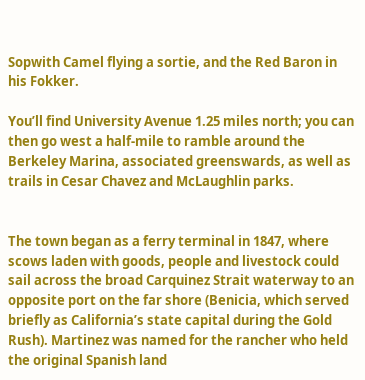Sopwith Camel flying a sortie, and the Red Baron in his Fokker.

You’ll find University Avenue 1.25 miles north; you can then go west a half-mile to ramble around the Berkeley Marina, associated greenswards, as well as trails in Cesar Chavez and McLaughlin parks.


The town began as a ferry terminal in 1847, where scows laden with goods, people and livestock could sail across the broad Carquinez Strait waterway to an opposite port on the far shore (Benicia, which served briefly as California’s state capital during the Gold Rush). Martinez was named for the rancher who held the original Spanish land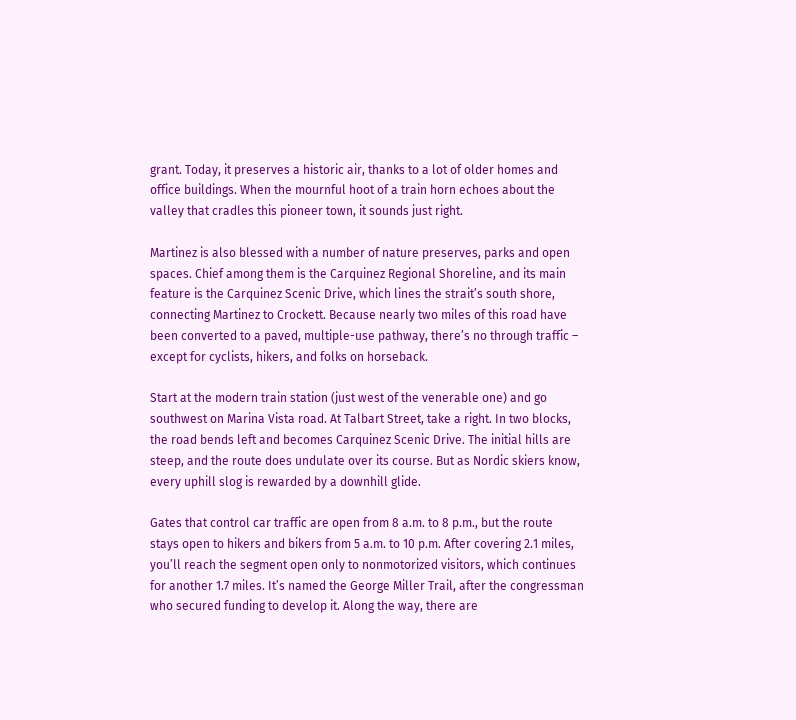grant. Today, it preserves a historic air, thanks to a lot of older homes and office buildings. When the mournful hoot of a train horn echoes about the valley that cradles this pioneer town, it sounds just right.

Martinez is also blessed with a number of nature preserves, parks and open spaces. Chief among them is the Carquinez Regional Shoreline, and its main feature is the Carquinez Scenic Drive, which lines the strait’s south shore, connecting Martinez to Crockett. Because nearly two miles of this road have been converted to a paved, multiple-use pathway, there’s no through traffic – except for cyclists, hikers, and folks on horseback.

Start at the modern train station (just west of the venerable one) and go southwest on Marina Vista road. At Talbart Street, take a right. In two blocks, the road bends left and becomes Carquinez Scenic Drive. The initial hills are steep, and the route does undulate over its course. But as Nordic skiers know, every uphill slog is rewarded by a downhill glide.

Gates that control car traffic are open from 8 a.m. to 8 p.m., but the route stays open to hikers and bikers from 5 a.m. to 10 p.m. After covering 2.1 miles, you’ll reach the segment open only to nonmotorized visitors, which continues for another 1.7 miles. It’s named the George Miller Trail, after the congressman who secured funding to develop it. Along the way, there are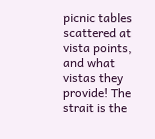picnic tables scattered at vista points, and what vistas they provide! The strait is the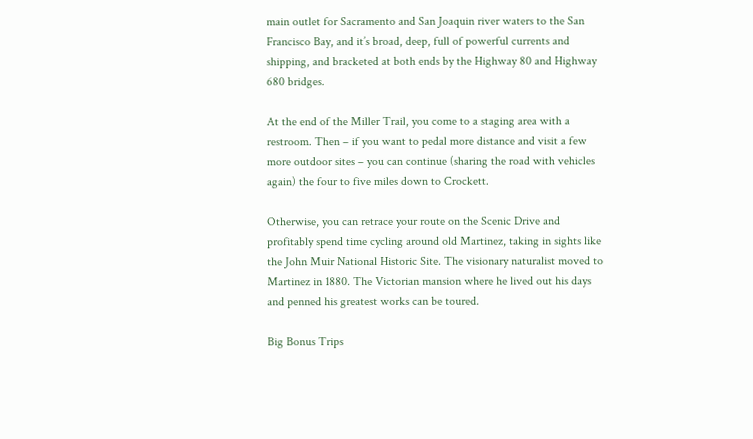main outlet for Sacramento and San Joaquin river waters to the San Francisco Bay, and it’s broad, deep, full of powerful currents and shipping, and bracketed at both ends by the Highway 80 and Highway 680 bridges.

At the end of the Miller Trail, you come to a staging area with a restroom. Then – if you want to pedal more distance and visit a few more outdoor sites – you can continue (sharing the road with vehicles again) the four to five miles down to Crockett.

Otherwise, you can retrace your route on the Scenic Drive and profitably spend time cycling around old Martinez, taking in sights like the John Muir National Historic Site. The visionary naturalist moved to Martinez in 1880. The Victorian mansion where he lived out his days and penned his greatest works can be toured.

Big Bonus Trips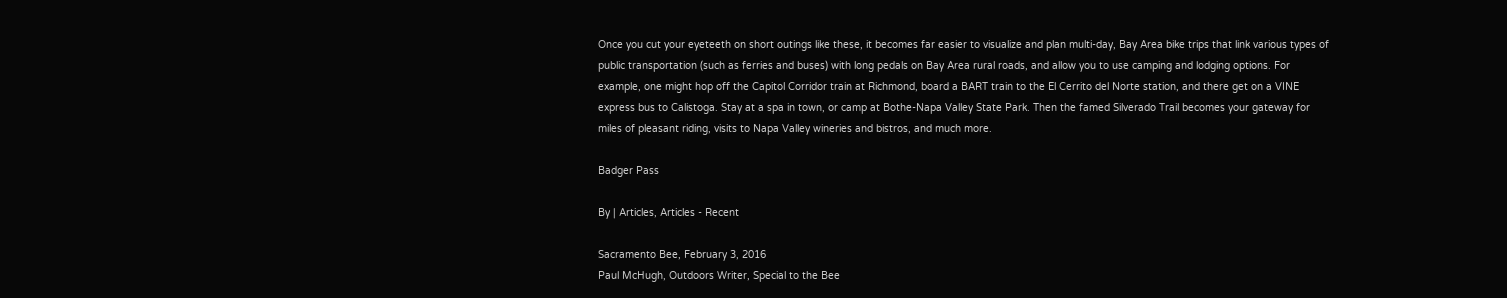Once you cut your eyeteeth on short outings like these, it becomes far easier to visualize and plan multi-day, Bay Area bike trips that link various types of public transportation (such as ferries and buses) with long pedals on Bay Area rural roads, and allow you to use camping and lodging options. For example, one might hop off the Capitol Corridor train at Richmond, board a BART train to the El Cerrito del Norte station, and there get on a VINE express bus to Calistoga. Stay at a spa in town, or camp at Bothe-Napa Valley State Park. Then the famed Silverado Trail becomes your gateway for miles of pleasant riding, visits to Napa Valley wineries and bistros, and much more.

Badger Pass

By | Articles, Articles - Recent

Sacramento Bee, February 3, 2016
Paul McHugh, Outdoors Writer, Special to the Bee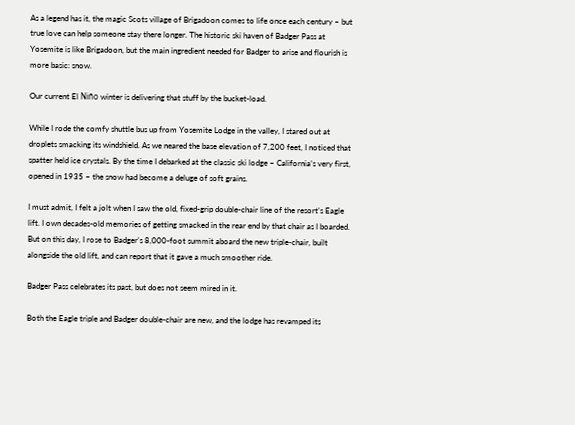As a legend has it, the magic Scots village of Brigadoon comes to life once each century – but true love can help someone stay there longer. The historic ski haven of Badger Pass at Yosemite is like Brigadoon, but the main ingredient needed for Badger to arise and flourish is more basic: snow.

Our current El Niño winter is delivering that stuff by the bucket-load.

While I rode the comfy shuttle bus up from Yosemite Lodge in the valley, I stared out at droplets smacking its windshield. As we neared the base elevation of 7,200 feet, I noticed that spatter held ice crystals. By the time I debarked at the classic ski lodge – California’s very first, opened in 1935 – the snow had become a deluge of soft grains.

I must admit, I felt a jolt when I saw the old, fixed-grip double-chair line of the resort’s Eagle lift. I own decades-old memories of getting smacked in the rear end by that chair as I boarded. But on this day, I rose to Badger’s 8,000-foot summit aboard the new triple-chair, built alongside the old lift, and can report that it gave a much smoother ride.

Badger Pass celebrates its past, but does not seem mired in it.

Both the Eagle triple and Badger double-chair are new, and the lodge has revamped its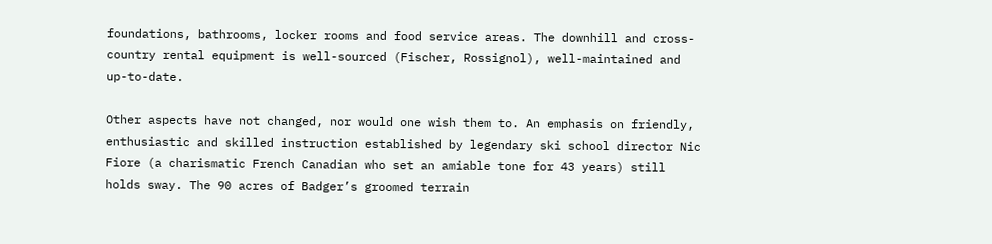foundations, bathrooms, locker rooms and food service areas. The downhill and cross-country rental equipment is well-sourced (Fischer, Rossignol), well-maintained and up-to-date.

Other aspects have not changed, nor would one wish them to. An emphasis on friendly, enthusiastic and skilled instruction established by legendary ski school director Nic Fiore (a charismatic French Canadian who set an amiable tone for 43 years) still holds sway. The 90 acres of Badger’s groomed terrain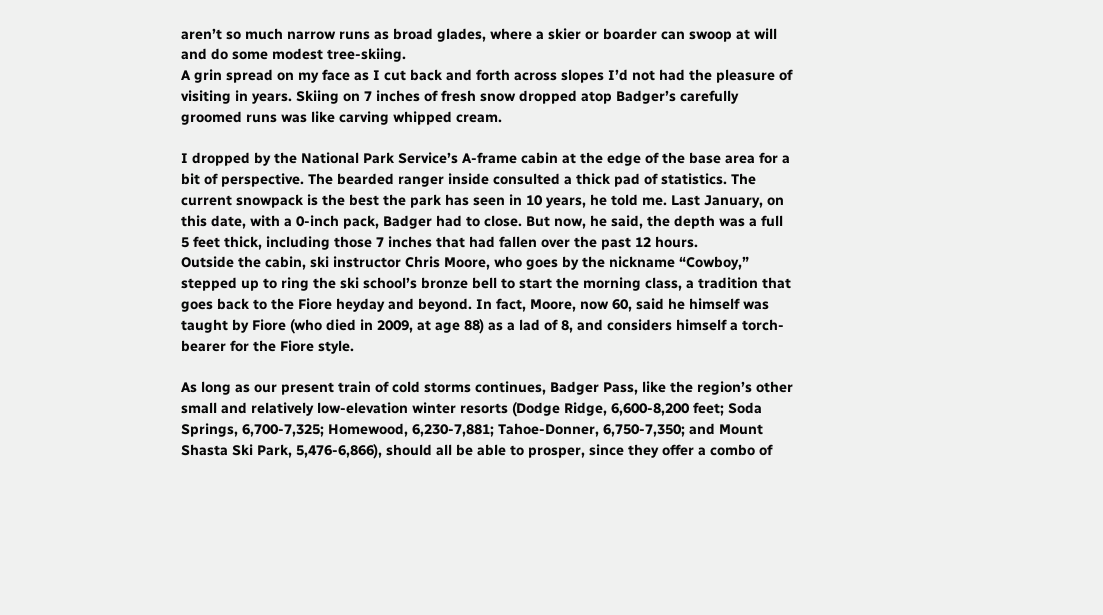aren’t so much narrow runs as broad glades, where a skier or boarder can swoop at will and do some modest tree-skiing.
A grin spread on my face as I cut back and forth across slopes I’d not had the pleasure of visiting in years. Skiing on 7 inches of fresh snow dropped atop Badger’s carefully groomed runs was like carving whipped cream.

I dropped by the National Park Service’s A-frame cabin at the edge of the base area for a bit of perspective. The bearded ranger inside consulted a thick pad of statistics. The current snowpack is the best the park has seen in 10 years, he told me. Last January, on this date, with a 0-inch pack, Badger had to close. But now, he said, the depth was a full 5 feet thick, including those 7 inches that had fallen over the past 12 hours.
Outside the cabin, ski instructor Chris Moore, who goes by the nickname “Cowboy,” stepped up to ring the ski school’s bronze bell to start the morning class, a tradition that goes back to the Fiore heyday and beyond. In fact, Moore, now 60, said he himself was taught by Fiore (who died in 2009, at age 88) as a lad of 8, and considers himself a torch-bearer for the Fiore style.

As long as our present train of cold storms continues, Badger Pass, like the region’s other small and relatively low-elevation winter resorts (Dodge Ridge, 6,600-8,200 feet; Soda Springs, 6,700-7,325; Homewood, 6,230-7,881; Tahoe-Donner, 6,750-7,350; and Mount Shasta Ski Park, 5,476-6,866), should all be able to prosper, since they offer a combo of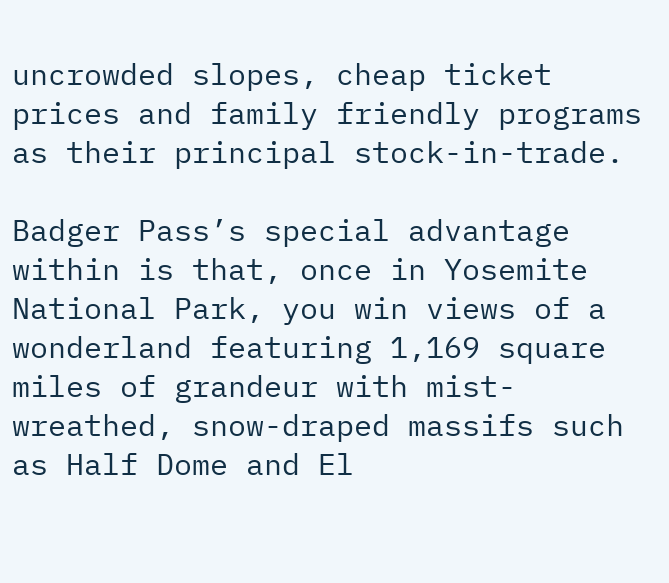uncrowded slopes, cheap ticket prices and family friendly programs as their principal stock-in-trade.

Badger Pass’s special advantage within is that, once in Yosemite National Park, you win views of a wonderland featuring 1,169 square miles of grandeur with mist-wreathed, snow-draped massifs such as Half Dome and El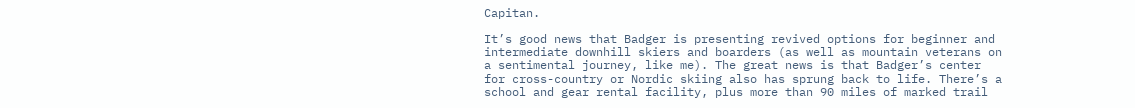Capitan.

It’s good news that Badger is presenting revived options for beginner and intermediate downhill skiers and boarders (as well as mountain veterans on a sentimental journey, like me). The great news is that Badger’s center for cross-country or Nordic skiing also has sprung back to life. There’s a school and gear rental facility, plus more than 90 miles of marked trail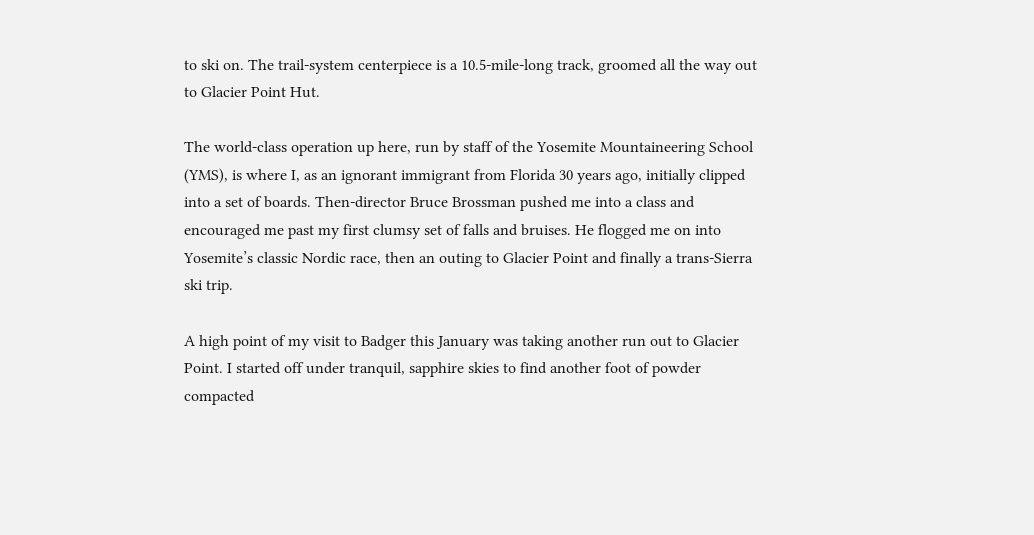to ski on. The trail-system centerpiece is a 10.5-mile-long track, groomed all the way out to Glacier Point Hut.

The world-class operation up here, run by staff of the Yosemite Mountaineering School (YMS), is where I, as an ignorant immigrant from Florida 30 years ago, initially clipped into a set of boards. Then-director Bruce Brossman pushed me into a class and encouraged me past my first clumsy set of falls and bruises. He flogged me on into Yosemite’s classic Nordic race, then an outing to Glacier Point and finally a trans-Sierra ski trip.

A high point of my visit to Badger this January was taking another run out to Glacier Point. I started off under tranquil, sapphire skies to find another foot of powder compacted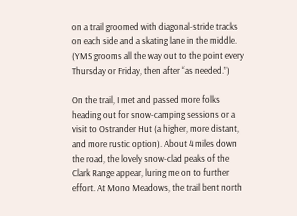on a trail groomed with diagonal-stride tracks on each side and a skating lane in the middle. (YMS grooms all the way out to the point every Thursday or Friday, then after “as needed.”)

On the trail, I met and passed more folks heading out for snow-camping sessions or a visit to Ostrander Hut (a higher, more distant, and more rustic option). About 4 miles down the road, the lovely snow-clad peaks of the Clark Range appear, luring me on to further effort. At Mono Meadows, the trail bent north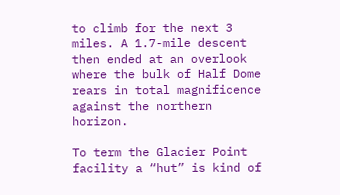to climb for the next 3 miles. A 1.7-mile descent then ended at an overlook where the bulk of Half Dome rears in total magnificence against the northern horizon.

To term the Glacier Point facility a “hut” is kind of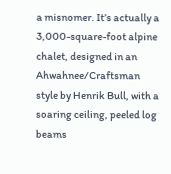a misnomer. It’s actually a 3,000-square-foot alpine chalet, designed in an Ahwahnee/Craftsman style by Henrik Bull, with a soaring ceiling, peeled log beams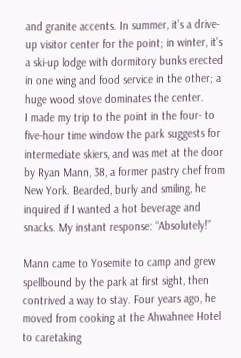and granite accents. In summer, it’s a drive-up visitor center for the point; in winter, it’s a ski-up lodge with dormitory bunks erected in one wing and food service in the other; a huge wood stove dominates the center.
I made my trip to the point in the four- to five-hour time window the park suggests for intermediate skiers, and was met at the door by Ryan Mann, 38, a former pastry chef from New York. Bearded, burly and smiling, he inquired if I wanted a hot beverage and snacks. My instant response: “Absolutely!”

Mann came to Yosemite to camp and grew spellbound by the park at first sight, then contrived a way to stay. Four years ago, he moved from cooking at the Ahwahnee Hotel to caretaking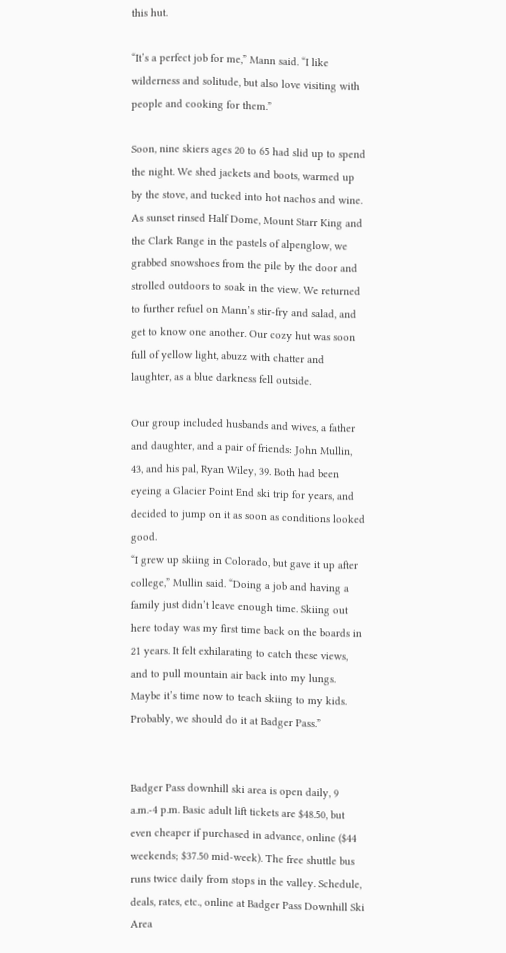this hut.

“It’s a perfect job for me,” Mann said. “I like wilderness and solitude, but also love visiting with people and cooking for them.”

Soon, nine skiers ages 20 to 65 had slid up to spend the night. We shed jackets and boots, warmed up by the stove, and tucked into hot nachos and wine. As sunset rinsed Half Dome, Mount Starr King and the Clark Range in the pastels of alpenglow, we grabbed snowshoes from the pile by the door and strolled outdoors to soak in the view. We returned to further refuel on Mann’s stir-fry and salad, and get to know one another. Our cozy hut was soon full of yellow light, abuzz with chatter and laughter, as a blue darkness fell outside.

Our group included husbands and wives, a father and daughter, and a pair of friends: John Mullin, 43, and his pal, Ryan Wiley, 39. Both had been eyeing a Glacier Point End ski trip for years, and decided to jump on it as soon as conditions looked good.
“I grew up skiing in Colorado, but gave it up after college,” Mullin said. “Doing a job and having a family just didn’t leave enough time. Skiing out here today was my first time back on the boards in 21 years. It felt exhilarating to catch these views, and to pull mountain air back into my lungs. Maybe it’s time now to teach skiing to my kids. Probably, we should do it at Badger Pass.”


Badger Pass downhill ski area is open daily, 9 a.m.-4 p.m. Basic adult lift tickets are $48.50, but even cheaper if purchased in advance, online ($44 weekends; $37.50 mid-week). The free shuttle bus runs twice daily from stops in the valley. Schedule, deals, rates, etc., online at Badger Pass Downhill Ski Area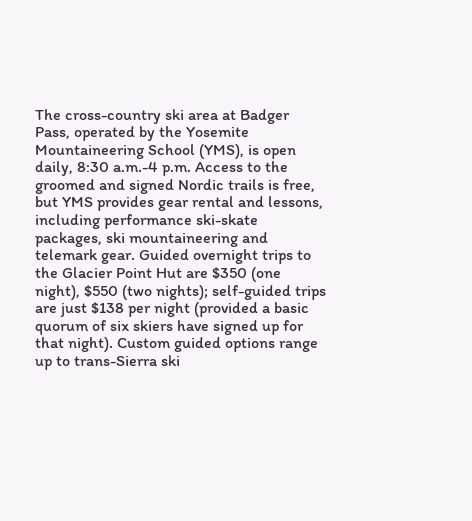The cross-country ski area at Badger Pass, operated by the Yosemite Mountaineering School (YMS), is open daily, 8:30 a.m.-4 p.m. Access to the groomed and signed Nordic trails is free, but YMS provides gear rental and lessons, including performance ski-skate packages, ski mountaineering and telemark gear. Guided overnight trips to the Glacier Point Hut are $350 (one night), $550 (two nights); self-guided trips are just $138 per night (provided a basic quorum of six skiers have signed up for that night). Custom guided options range up to trans-Sierra ski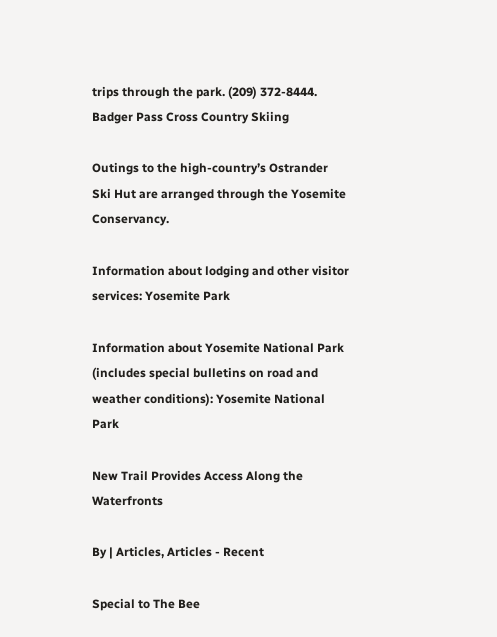trips through the park. (209) 372-8444. Badger Pass Cross Country Skiing

Outings to the high-country’s Ostrander Ski Hut are arranged through the Yosemite Conservancy.

Information about lodging and other visitor services: Yosemite Park

Information about Yosemite National Park (includes special bulletins on road and weather conditions): Yosemite National Park

New Trail Provides Access Along the Waterfronts

By | Articles, Articles - Recent

Special to The Bee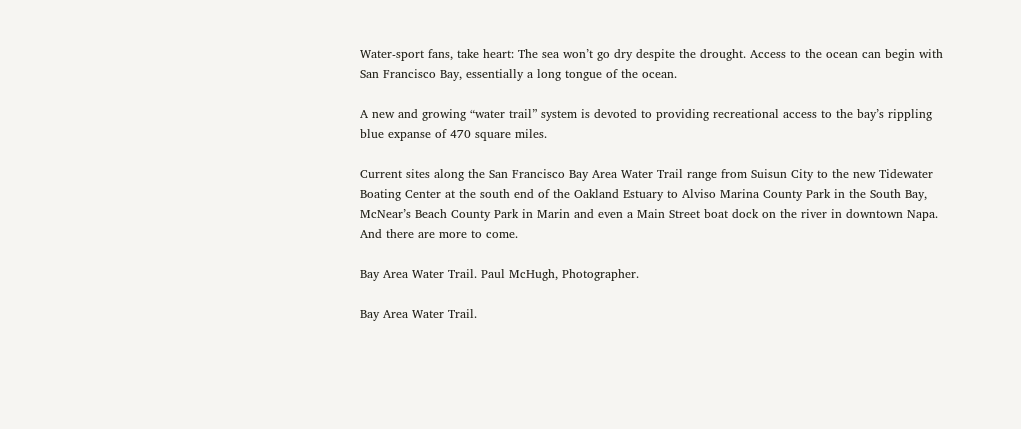Water-sport fans, take heart: The sea won’t go dry despite the drought. Access to the ocean can begin with San Francisco Bay, essentially a long tongue of the ocean.

A new and growing “water trail” system is devoted to providing recreational access to the bay’s rippling blue expanse of 470 square miles.

Current sites along the San Francisco Bay Area Water Trail range from Suisun City to the new Tidewater Boating Center at the south end of the Oakland Estuary to Alviso Marina County Park in the South Bay, McNear’s Beach County Park in Marin and even a Main Street boat dock on the river in downtown Napa. And there are more to come.

Bay Area Water Trail. Paul McHugh, Photographer.

Bay Area Water Trail.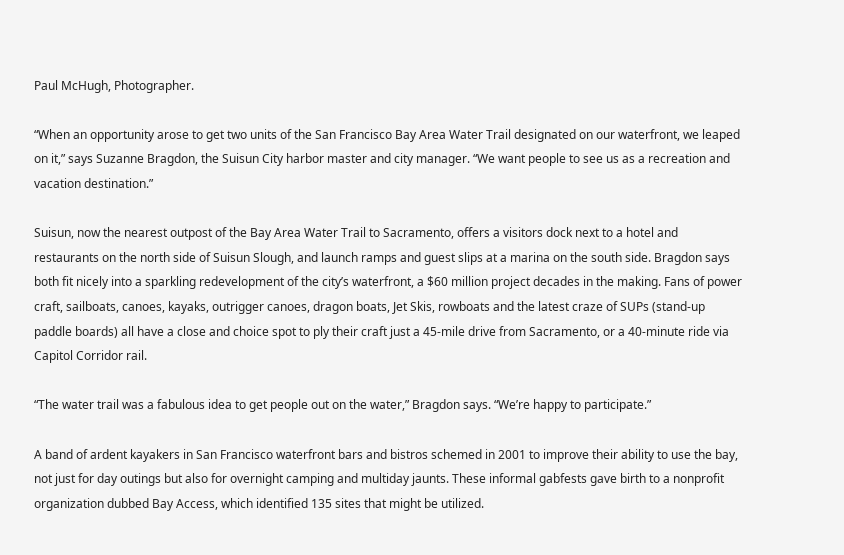Paul McHugh, Photographer.

“When an opportunity arose to get two units of the San Francisco Bay Area Water Trail designated on our waterfront, we leaped on it,” says Suzanne Bragdon, the Suisun City harbor master and city manager. “We want people to see us as a recreation and vacation destination.”

Suisun, now the nearest outpost of the Bay Area Water Trail to Sacramento, offers a visitors dock next to a hotel and restaurants on the north side of Suisun Slough, and launch ramps and guest slips at a marina on the south side. Bragdon says both fit nicely into a sparkling redevelopment of the city’s waterfront, a $60 million project decades in the making. Fans of power craft, sailboats, canoes, kayaks, outrigger canoes, dragon boats, Jet Skis, rowboats and the latest craze of SUPs (stand-up paddle boards) all have a close and choice spot to ply their craft just a 45-mile drive from Sacramento, or a 40-minute ride via Capitol Corridor rail.

“The water trail was a fabulous idea to get people out on the water,” Bragdon says. “We’re happy to participate.”

A band of ardent kayakers in San Francisco waterfront bars and bistros schemed in 2001 to improve their ability to use the bay, not just for day outings but also for overnight camping and multiday jaunts. These informal gabfests gave birth to a nonprofit organization dubbed Bay Access, which identified 135 sites that might be utilized.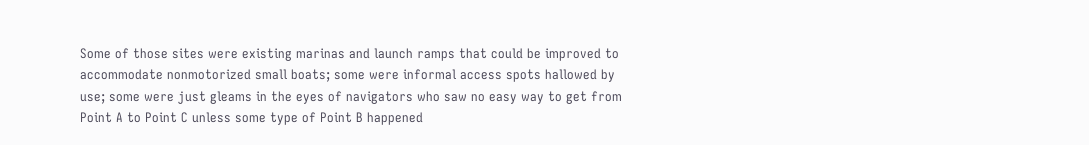Some of those sites were existing marinas and launch ramps that could be improved to accommodate nonmotorized small boats; some were informal access spots hallowed by use; some were just gleams in the eyes of navigators who saw no easy way to get from Point A to Point C unless some type of Point B happened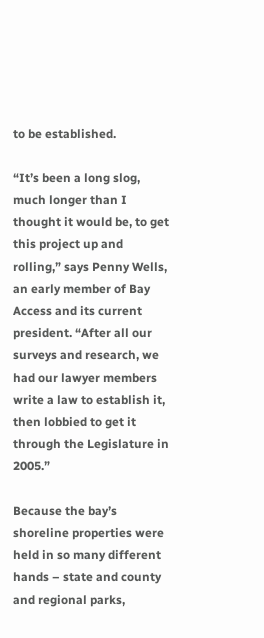to be established.

“It’s been a long slog, much longer than I thought it would be, to get this project up and rolling,” says Penny Wells, an early member of Bay Access and its current president. “After all our surveys and research, we had our lawyer members write a law to establish it, then lobbied to get it through the Legislature in 2005.”

Because the bay’s shoreline properties were held in so many different hands – state and county and regional parks,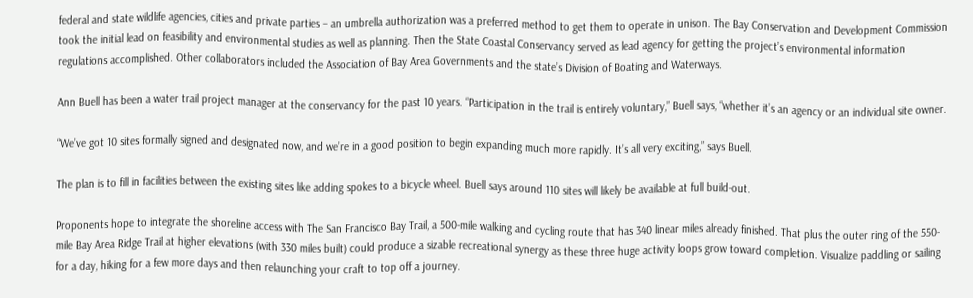federal and state wildlife agencies, cities and private parties – an umbrella authorization was a preferred method to get them to operate in unison. The Bay Conservation and Development Commission took the initial lead on feasibility and environmental studies as well as planning. Then the State Coastal Conservancy served as lead agency for getting the project’s environmental information regulations accomplished. Other collaborators included the Association of Bay Area Governments and the state’s Division of Boating and Waterways.

Ann Buell has been a water trail project manager at the conservancy for the past 10 years. “Participation in the trail is entirely voluntary,” Buell says, “whether it’s an agency or an individual site owner.

“We’ve got 10 sites formally signed and designated now, and we’re in a good position to begin expanding much more rapidly. It’s all very exciting,” says Buell.

The plan is to fill in facilities between the existing sites like adding spokes to a bicycle wheel. Buell says around 110 sites will likely be available at full build-out.

Proponents hope to integrate the shoreline access with The San Francisco Bay Trail, a 500-mile walking and cycling route that has 340 linear miles already finished. That plus the outer ring of the 550-mile Bay Area Ridge Trail at higher elevations (with 330 miles built) could produce a sizable recreational synergy as these three huge activity loops grow toward completion. Visualize paddling or sailing for a day, hiking for a few more days and then relaunching your craft to top off a journey.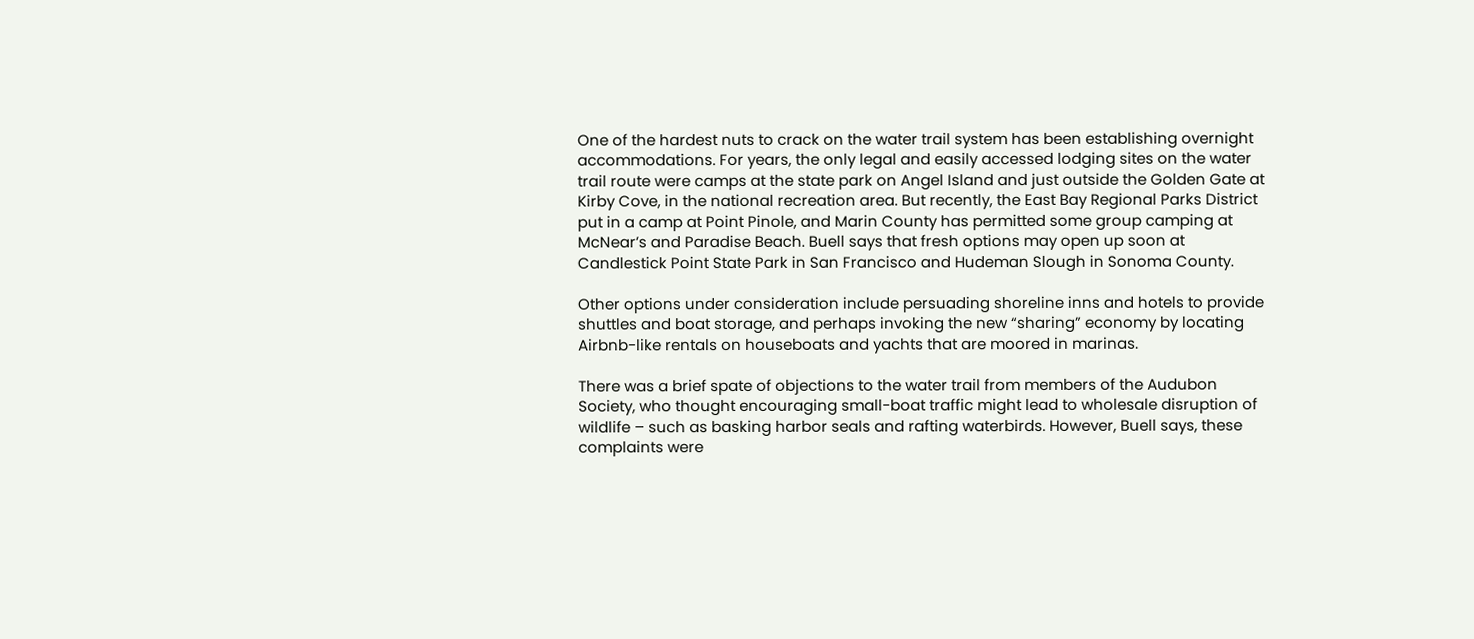One of the hardest nuts to crack on the water trail system has been establishing overnight accommodations. For years, the only legal and easily accessed lodging sites on the water trail route were camps at the state park on Angel Island and just outside the Golden Gate at Kirby Cove, in the national recreation area. But recently, the East Bay Regional Parks District put in a camp at Point Pinole, and Marin County has permitted some group camping at McNear’s and Paradise Beach. Buell says that fresh options may open up soon at Candlestick Point State Park in San Francisco and Hudeman Slough in Sonoma County.

Other options under consideration include persuading shoreline inns and hotels to provide shuttles and boat storage, and perhaps invoking the new “sharing” economy by locating Airbnb-like rentals on houseboats and yachts that are moored in marinas.

There was a brief spate of objections to the water trail from members of the Audubon Society, who thought encouraging small-boat traffic might lead to wholesale disruption of wildlife – such as basking harbor seals and rafting waterbirds. However, Buell says, these complaints were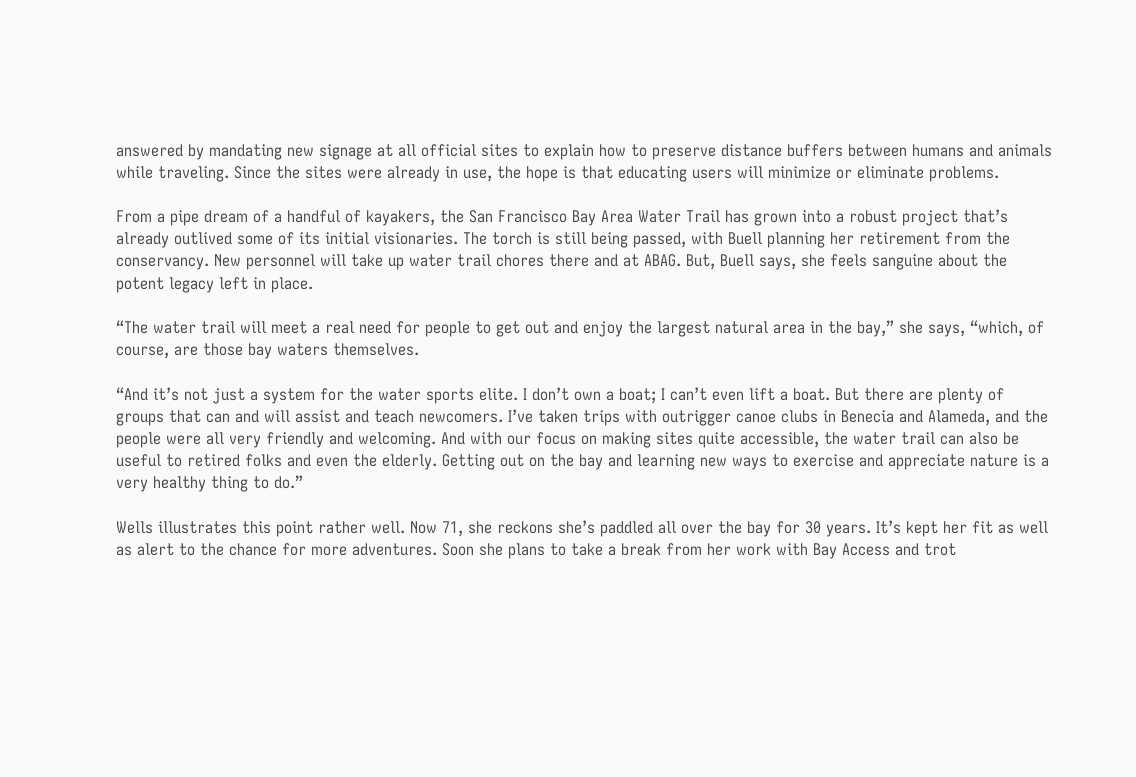answered by mandating new signage at all official sites to explain how to preserve distance buffers between humans and animals while traveling. Since the sites were already in use, the hope is that educating users will minimize or eliminate problems.

From a pipe dream of a handful of kayakers, the San Francisco Bay Area Water Trail has grown into a robust project that’s already outlived some of its initial visionaries. The torch is still being passed, with Buell planning her retirement from the conservancy. New personnel will take up water trail chores there and at ABAG. But, Buell says, she feels sanguine about the potent legacy left in place.

“The water trail will meet a real need for people to get out and enjoy the largest natural area in the bay,” she says, “which, of course, are those bay waters themselves.

“And it’s not just a system for the water sports elite. I don’t own a boat; I can’t even lift a boat. But there are plenty of groups that can and will assist and teach newcomers. I’ve taken trips with outrigger canoe clubs in Benecia and Alameda, and the people were all very friendly and welcoming. And with our focus on making sites quite accessible, the water trail can also be useful to retired folks and even the elderly. Getting out on the bay and learning new ways to exercise and appreciate nature is a very healthy thing to do.”

Wells illustrates this point rather well. Now 71, she reckons she’s paddled all over the bay for 30 years. It’s kept her fit as well as alert to the chance for more adventures. Soon she plans to take a break from her work with Bay Access and trot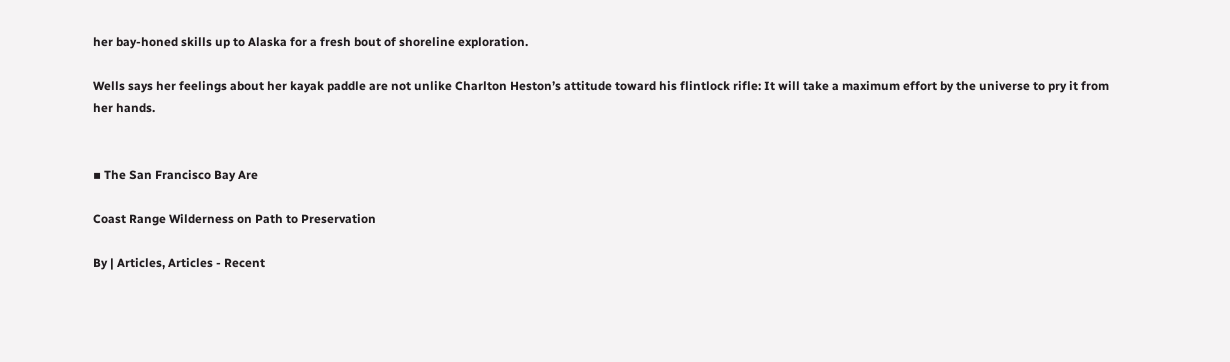her bay-honed skills up to Alaska for a fresh bout of shoreline exploration.

Wells says her feelings about her kayak paddle are not unlike Charlton Heston’s attitude toward his flintlock rifle: It will take a maximum effort by the universe to pry it from her hands.


▪ The San Francisco Bay Are

Coast Range Wilderness on Path to Preservation

By | Articles, Articles - Recent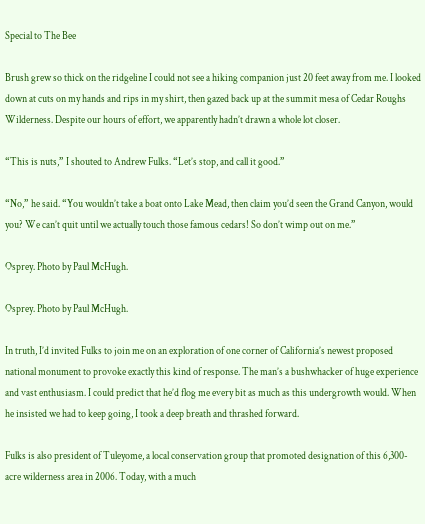Special to The Bee

Brush grew so thick on the ridgeline I could not see a hiking companion just 20 feet away from me. I looked down at cuts on my hands and rips in my shirt, then gazed back up at the summit mesa of Cedar Roughs Wilderness. Despite our hours of effort, we apparently hadn’t drawn a whole lot closer.

“This is nuts,” I shouted to Andrew Fulks. “Let’s stop, and call it good.”

“No,” he said. “You wouldn’t take a boat onto Lake Mead, then claim you’d seen the Grand Canyon, would you? We can’t quit until we actually touch those famous cedars! So don’t wimp out on me.”

Osprey. Photo by Paul McHugh.

Osprey. Photo by Paul McHugh.

In truth, I’d invited Fulks to join me on an exploration of one corner of California’s newest proposed national monument to provoke exactly this kind of response. The man’s a bushwhacker of huge experience and vast enthusiasm. I could predict that he’d flog me every bit as much as this undergrowth would. When he insisted we had to keep going, I took a deep breath and thrashed forward.

Fulks is also president of Tuleyome, a local conservation group that promoted designation of this 6,300-acre wilderness area in 2006. Today, with a much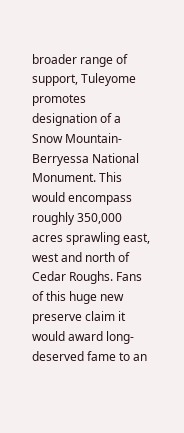broader range of support, Tuleyome promotes designation of a Snow Mountain-Berryessa National Monument. This would encompass roughly 350,000 acres sprawling east, west and north of Cedar Roughs. Fans of this huge new preserve claim it would award long-deserved fame to an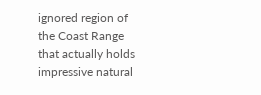ignored region of the Coast Range that actually holds impressive natural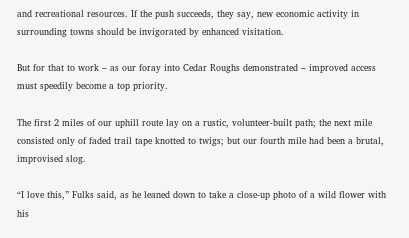and recreational resources. If the push succeeds, they say, new economic activity in surrounding towns should be invigorated by enhanced visitation.

But for that to work – as our foray into Cedar Roughs demonstrated – improved access must speedily become a top priority.

The first 2 miles of our uphill route lay on a rustic, volunteer-built path; the next mile consisted only of faded trail tape knotted to twigs; but our fourth mile had been a brutal, improvised slog.

“I love this,” Fulks said, as he leaned down to take a close-up photo of a wild flower with his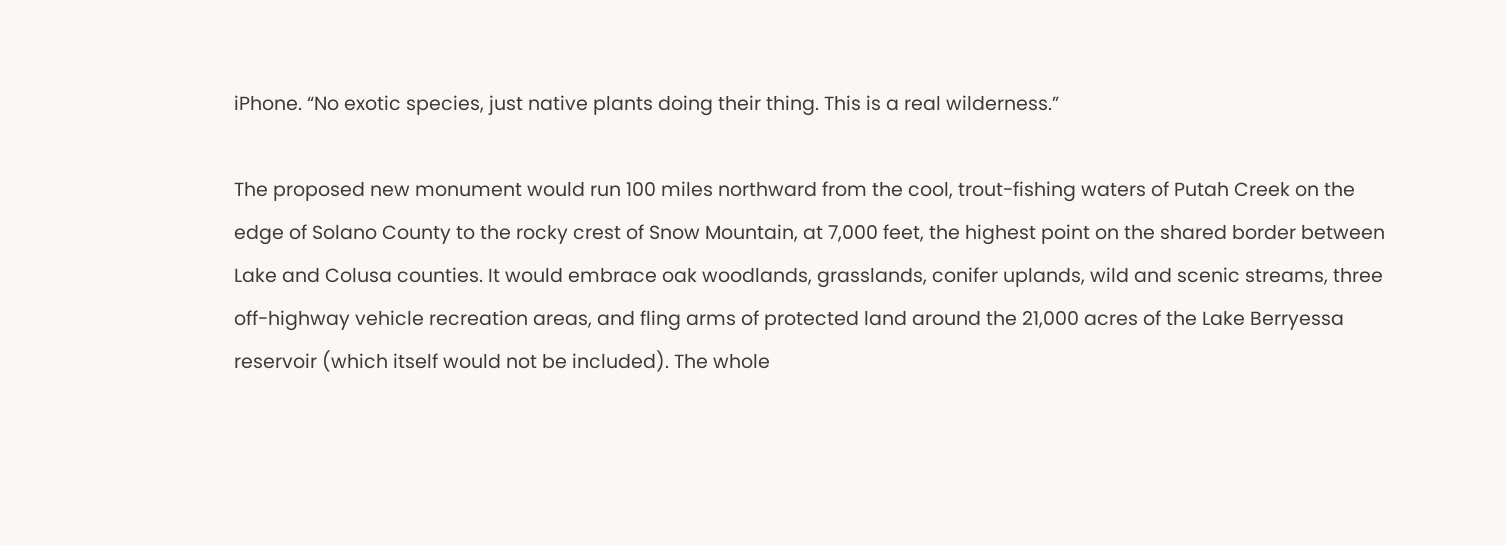iPhone. “No exotic species, just native plants doing their thing. This is a real wilderness.”

The proposed new monument would run 100 miles northward from the cool, trout-fishing waters of Putah Creek on the edge of Solano County to the rocky crest of Snow Mountain, at 7,000 feet, the highest point on the shared border between Lake and Colusa counties. It would embrace oak woodlands, grasslands, conifer uplands, wild and scenic streams, three off-highway vehicle recreation areas, and fling arms of protected land around the 21,000 acres of the Lake Berryessa reservoir (which itself would not be included). The whole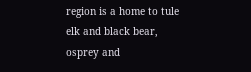region is a home to tule elk and black bear, osprey and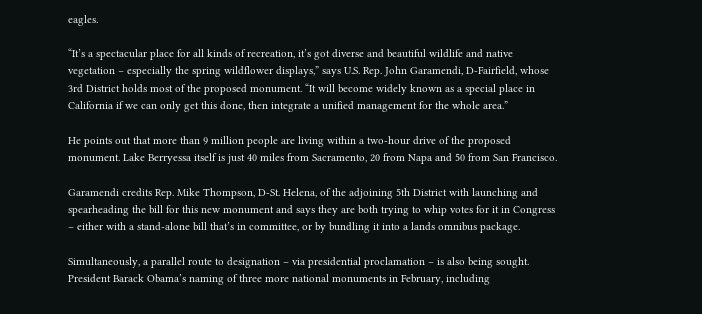eagles.

“It’s a spectacular place for all kinds of recreation, it’s got diverse and beautiful wildlife and native vegetation – especially the spring wildflower displays,” says U.S. Rep. John Garamendi, D-Fairfield, whose 3rd District holds most of the proposed monument. “It will become widely known as a special place in California if we can only get this done, then integrate a unified management for the whole area.”

He points out that more than 9 million people are living within a two-hour drive of the proposed monument. Lake Berryessa itself is just 40 miles from Sacramento, 20 from Napa and 50 from San Francisco.

Garamendi credits Rep. Mike Thompson, D-St. Helena, of the adjoining 5th District with launching and spearheading the bill for this new monument and says they are both trying to whip votes for it in Congress – either with a stand-alone bill that’s in committee, or by bundling it into a lands omnibus package.

Simultaneously, a parallel route to designation – via presidential proclamation – is also being sought. President Barack Obama’s naming of three more national monuments in February, including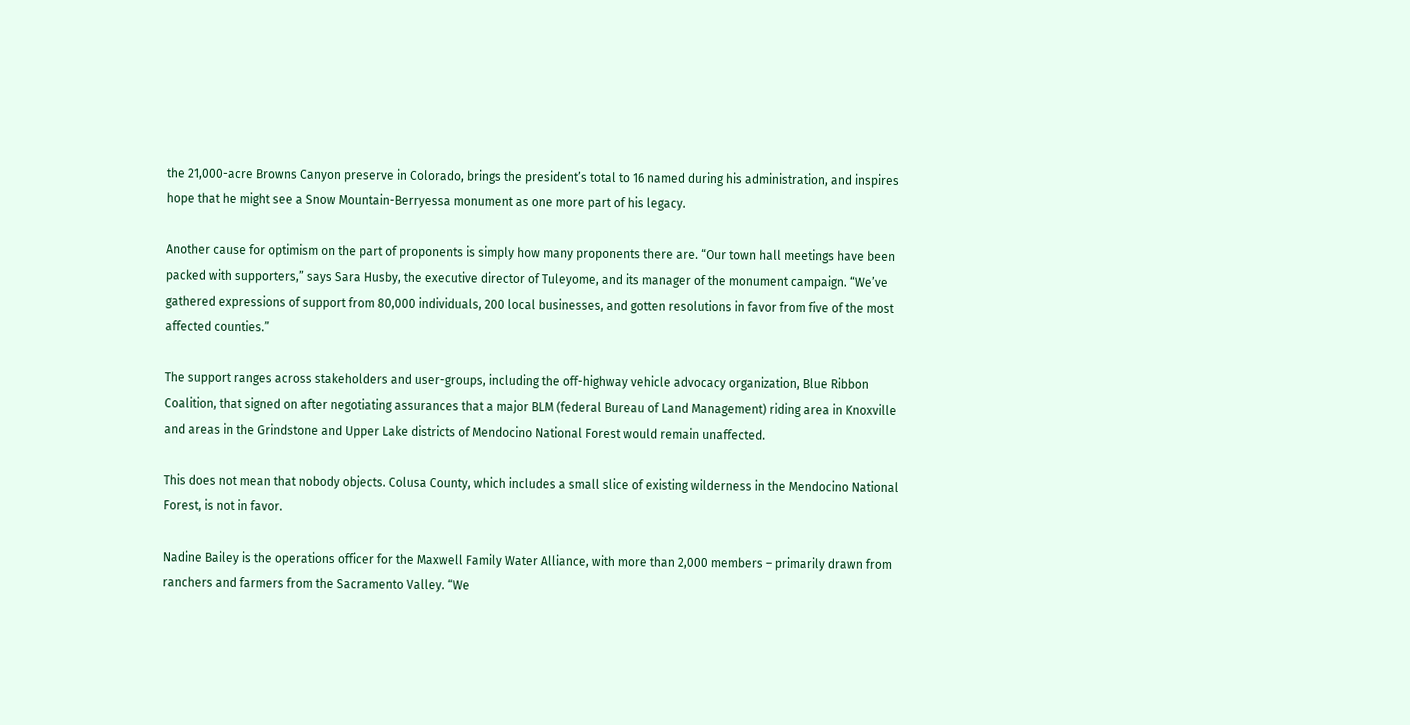the 21,000-acre Browns Canyon preserve in Colorado, brings the president’s total to 16 named during his administration, and inspires hope that he might see a Snow Mountain-Berryessa monument as one more part of his legacy.

Another cause for optimism on the part of proponents is simply how many proponents there are. “Our town hall meetings have been packed with supporters,” says Sara Husby, the executive director of Tuleyome, and its manager of the monument campaign. “We’ve gathered expressions of support from 80,000 individuals, 200 local businesses, and gotten resolutions in favor from five of the most affected counties.”

The support ranges across stakeholders and user-groups, including the off-highway vehicle advocacy organization, Blue Ribbon Coalition, that signed on after negotiating assurances that a major BLM (federal Bureau of Land Management) riding area in Knoxville and areas in the Grindstone and Upper Lake districts of Mendocino National Forest would remain unaffected.

This does not mean that nobody objects. Colusa County, which includes a small slice of existing wilderness in the Mendocino National Forest, is not in favor.

Nadine Bailey is the operations officer for the Maxwell Family Water Alliance, with more than 2,000 members – primarily drawn from ranchers and farmers from the Sacramento Valley. “We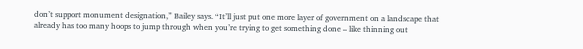don’t support monument designation,” Bailey says. “It’ll just put one more layer of government on a landscape that already has too many hoops to jump through when you’re trying to get something done – like thinning out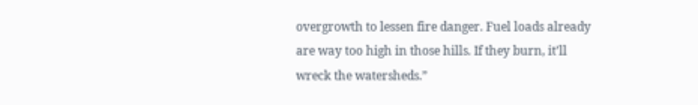overgrowth to lessen fire danger. Fuel loads already are way too high in those hills. If they burn, it’ll wreck the watersheds.”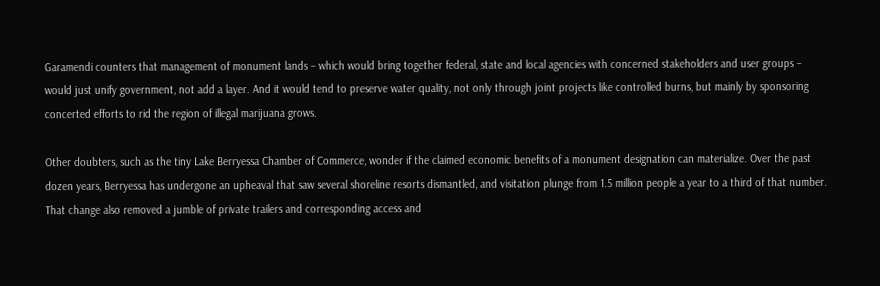Garamendi counters that management of monument lands – which would bring together federal, state and local agencies with concerned stakeholders and user groups – would just unify government, not add a layer. And it would tend to preserve water quality, not only through joint projects like controlled burns, but mainly by sponsoring concerted efforts to rid the region of illegal marijuana grows.

Other doubters, such as the tiny Lake Berryessa Chamber of Commerce, wonder if the claimed economic benefits of a monument designation can materialize. Over the past dozen years, Berryessa has undergone an upheaval that saw several shoreline resorts dismantled, and visitation plunge from 1.5 million people a year to a third of that number. That change also removed a jumble of private trailers and corresponding access and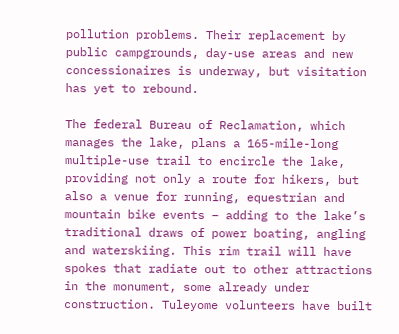pollution problems. Their replacement by public campgrounds, day-use areas and new concessionaires is underway, but visitation has yet to rebound.

The federal Bureau of Reclamation, which manages the lake, plans a 165-mile-long multiple-use trail to encircle the lake, providing not only a route for hikers, but also a venue for running, equestrian and mountain bike events – adding to the lake’s traditional draws of power boating, angling and waterskiing. This rim trail will have spokes that radiate out to other attractions in the monument, some already under construction. Tuleyome volunteers have built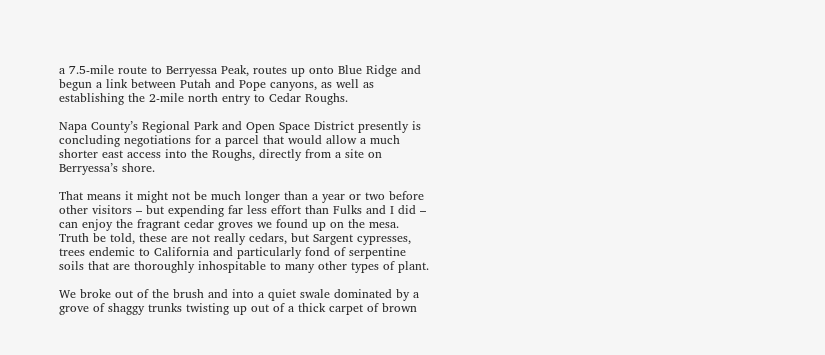a 7.5-mile route to Berryessa Peak, routes up onto Blue Ridge and begun a link between Putah and Pope canyons, as well as establishing the 2-mile north entry to Cedar Roughs.

Napa County’s Regional Park and Open Space District presently is concluding negotiations for a parcel that would allow a much shorter east access into the Roughs, directly from a site on Berryessa’s shore.

That means it might not be much longer than a year or two before other visitors – but expending far less effort than Fulks and I did – can enjoy the fragrant cedar groves we found up on the mesa. Truth be told, these are not really cedars, but Sargent cypresses, trees endemic to California and particularly fond of serpentine soils that are thoroughly inhospitable to many other types of plant.

We broke out of the brush and into a quiet swale dominated by a grove of shaggy trunks twisting up out of a thick carpet of brown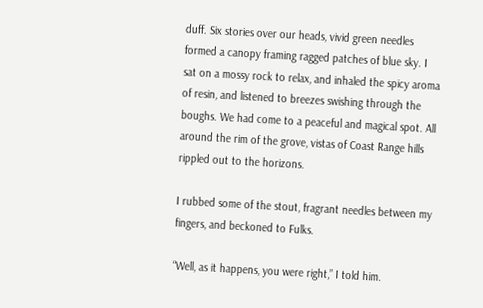duff. Six stories over our heads, vivid green needles formed a canopy framing ragged patches of blue sky. I sat on a mossy rock to relax, and inhaled the spicy aroma of resin, and listened to breezes swishing through the boughs. We had come to a peaceful and magical spot. All around the rim of the grove, vistas of Coast Range hills rippled out to the horizons.

I rubbed some of the stout, fragrant needles between my fingers, and beckoned to Fulks.

“Well, as it happens, you were right,” I told him.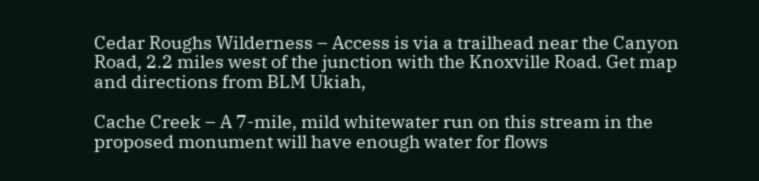Cedar Roughs Wilderness – Access is via a trailhead near the Canyon Road, 2.2 miles west of the junction with the Knoxville Road. Get map and directions from BLM Ukiah,

Cache Creek – A 7-mile, mild whitewater run on this stream in the proposed monument will have enough water for flows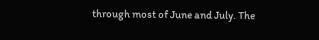through most of June and July. The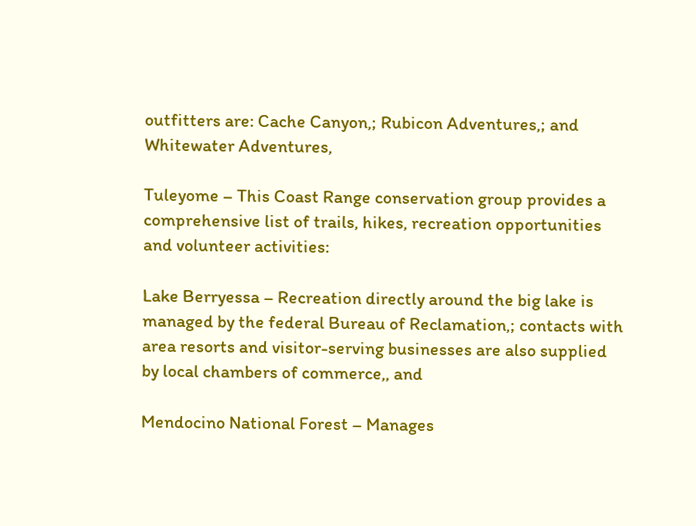outfitters are: Cache Canyon,; Rubicon Adventures,; and Whitewater Adventures,

Tuleyome – This Coast Range conservation group provides a comprehensive list of trails, hikes, recreation opportunities and volunteer activities:

Lake Berryessa – Recreation directly around the big lake is managed by the federal Bureau of Reclamation,; contacts with area resorts and visitor-serving businesses are also supplied by local chambers of commerce,, and

Mendocino National Forest – Manages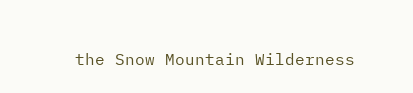the Snow Mountain Wilderness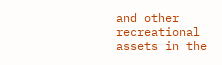and other recreational assets in the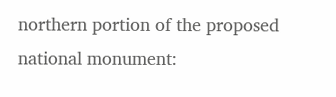northern portion of the proposed national monument: